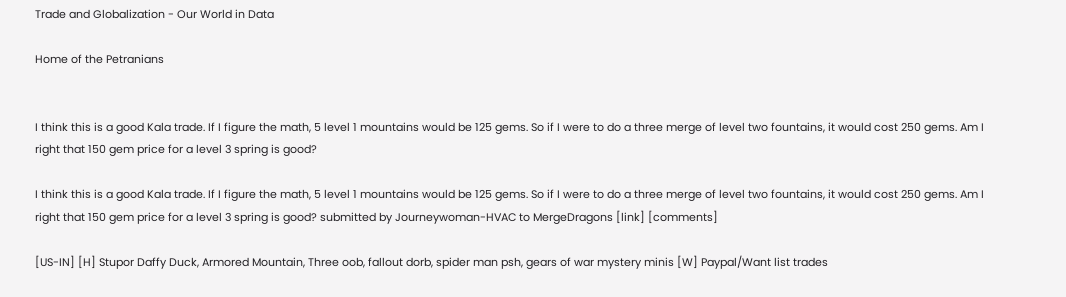Trade and Globalization - Our World in Data

Home of the Petranians


I think this is a good Kala trade. If I figure the math, 5 level 1 mountains would be 125 gems. So if I were to do a three merge of level two fountains, it would cost 250 gems. Am I right that 150 gem price for a level 3 spring is good?

I think this is a good Kala trade. If I figure the math, 5 level 1 mountains would be 125 gems. So if I were to do a three merge of level two fountains, it would cost 250 gems. Am I right that 150 gem price for a level 3 spring is good? submitted by Journeywoman-HVAC to MergeDragons [link] [comments]

[US-IN] [H] Stupor Daffy Duck, Armored Mountain, Three oob, fallout dorb, spider man psh, gears of war mystery minis [W] Paypal/Want list trades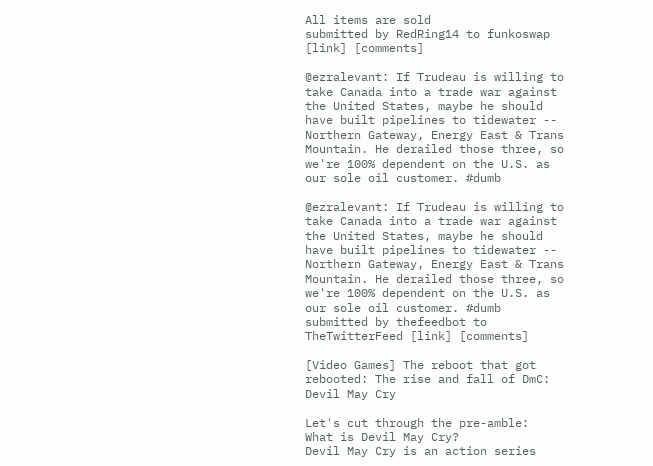All items are sold
submitted by RedRing14 to funkoswap [link] [comments]

@ezralevant: If Trudeau is willing to take Canada into a trade war against the United States, maybe he should have built pipelines to tidewater -- Northern Gateway, Energy East & Trans Mountain. He derailed those three, so we're 100% dependent on the U.S. as our sole oil customer. #dumb

@ezralevant: If Trudeau is willing to take Canada into a trade war against the United States, maybe he should have built pipelines to tidewater -- Northern Gateway, Energy East & Trans Mountain. He derailed those three, so we're 100% dependent on the U.S. as our sole oil customer. #dumb submitted by thefeedbot to TheTwitterFeed [link] [comments]

[Video Games] The reboot that got rebooted: The rise and fall of DmC: Devil May Cry

Let's cut through the pre-amble:
What is Devil May Cry?
Devil May Cry is an action series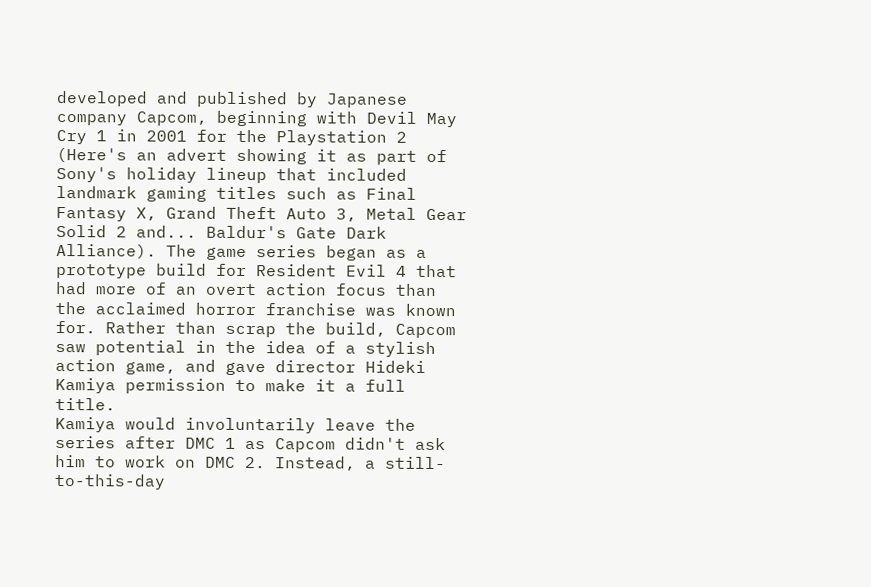developed and published by Japanese company Capcom, beginning with Devil May Cry 1 in 2001 for the Playstation 2 (Here's an advert showing it as part of Sony's holiday lineup that included landmark gaming titles such as Final Fantasy X, Grand Theft Auto 3, Metal Gear Solid 2 and... Baldur's Gate Dark Alliance). The game series began as a prototype build for Resident Evil 4 that had more of an overt action focus than the acclaimed horror franchise was known for. Rather than scrap the build, Capcom saw potential in the idea of a stylish action game, and gave director Hideki Kamiya permission to make it a full title.
Kamiya would involuntarily leave the series after DMC 1 as Capcom didn't ask him to work on DMC 2. Instead, a still-to-this-day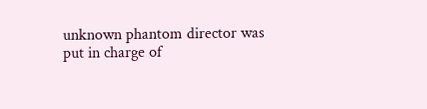unknown phantom director was put in charge of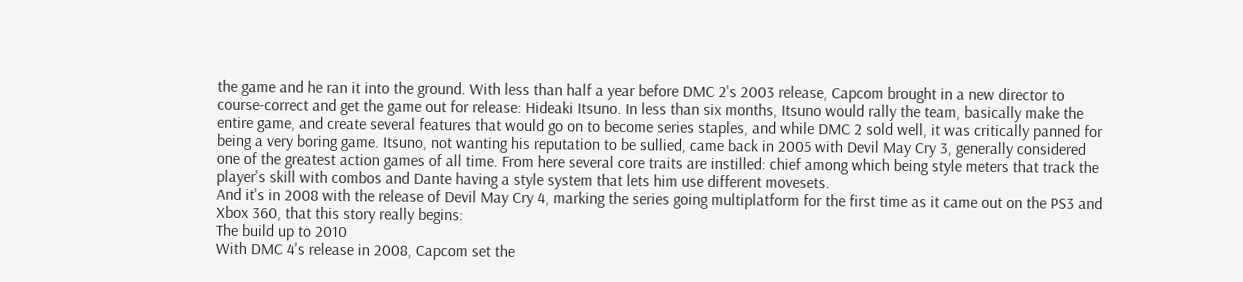the game and he ran it into the ground. With less than half a year before DMC 2's 2003 release, Capcom brought in a new director to course-correct and get the game out for release: Hideaki Itsuno. In less than six months, Itsuno would rally the team, basically make the entire game, and create several features that would go on to become series staples, and while DMC 2 sold well, it was critically panned for being a very boring game. Itsuno, not wanting his reputation to be sullied, came back in 2005 with Devil May Cry 3, generally considered one of the greatest action games of all time. From here several core traits are instilled: chief among which being style meters that track the player's skill with combos and Dante having a style system that lets him use different movesets.
And it's in 2008 with the release of Devil May Cry 4, marking the series going multiplatform for the first time as it came out on the PS3 and Xbox 360, that this story really begins:
The build up to 2010
With DMC 4's release in 2008, Capcom set the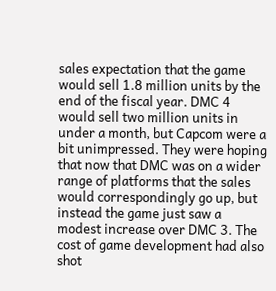sales expectation that the game would sell 1.8 million units by the end of the fiscal year. DMC 4 would sell two million units in under a month, but Capcom were a bit unimpressed. They were hoping that now that DMC was on a wider range of platforms that the sales would correspondingly go up, but instead the game just saw a modest increase over DMC 3. The cost of game development had also shot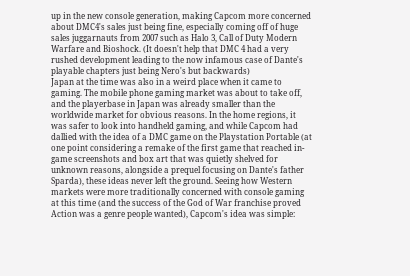up in the new console generation, making Capcom more concerned about DMC4's sales just being fine, especially coming off of huge sales juggarnauts from 2007 such as Halo 3, Call of Duty Modern Warfare and Bioshock. (It doesn't help that DMC 4 had a very rushed development leading to the now infamous case of Dante's playable chapters just being Nero's but backwards)
Japan at the time was also in a weird place when it came to gaming. The mobile phone gaming market was about to take off, and the playerbase in Japan was already smaller than the worldwide market for obvious reasons. In the home regions, it was safer to look into handheld gaming, and while Capcom had dallied with the idea of a DMC game on the Playstation Portable (at one point considering a remake of the first game that reached in-game screenshots and box art that was quietly shelved for unknown reasons, alongside a prequel focusing on Dante's father Sparda), these ideas never left the ground. Seeing how Western markets were more traditionally concerned with console gaming at this time (and the success of the God of War franchise proved Action was a genre people wanted), Capcom's idea was simple: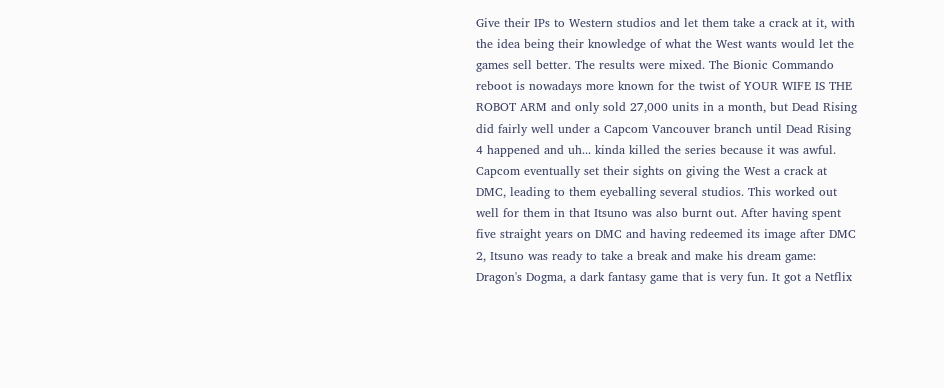Give their IPs to Western studios and let them take a crack at it, with the idea being their knowledge of what the West wants would let the games sell better. The results were mixed. The Bionic Commando reboot is nowadays more known for the twist of YOUR WIFE IS THE ROBOT ARM and only sold 27,000 units in a month, but Dead Rising did fairly well under a Capcom Vancouver branch until Dead Rising 4 happened and uh... kinda killed the series because it was awful.
Capcom eventually set their sights on giving the West a crack at DMC, leading to them eyeballing several studios. This worked out well for them in that Itsuno was also burnt out. After having spent five straight years on DMC and having redeemed its image after DMC 2, Itsuno was ready to take a break and make his dream game: Dragon's Dogma, a dark fantasy game that is very fun. It got a Netflix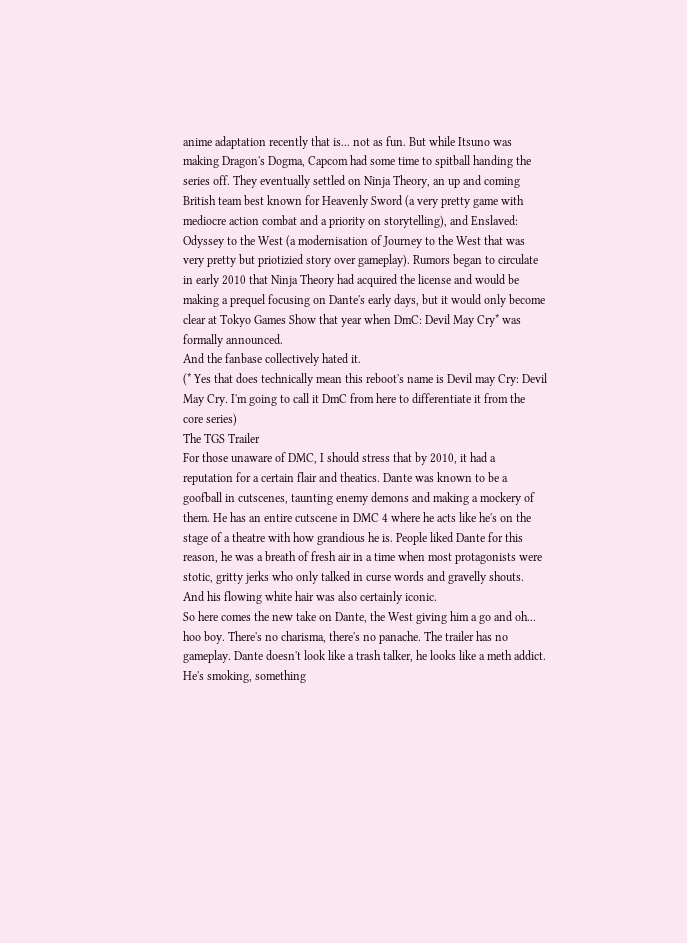anime adaptation recently that is... not as fun. But while Itsuno was making Dragon's Dogma, Capcom had some time to spitball handing the series off. They eventually settled on Ninja Theory, an up and coming British team best known for Heavenly Sword (a very pretty game with mediocre action combat and a priority on storytelling), and Enslaved: Odyssey to the West (a modernisation of Journey to the West that was very pretty but priotizied story over gameplay). Rumors began to circulate in early 2010 that Ninja Theory had acquired the license and would be making a prequel focusing on Dante's early days, but it would only become clear at Tokyo Games Show that year when DmC: Devil May Cry* was formally announced.
And the fanbase collectively hated it.
(* Yes that does technically mean this reboot's name is Devil may Cry: Devil May Cry. I'm going to call it DmC from here to differentiate it from the core series)
The TGS Trailer
For those unaware of DMC, I should stress that by 2010, it had a reputation for a certain flair and theatics. Dante was known to be a goofball in cutscenes, taunting enemy demons and making a mockery of them. He has an entire cutscene in DMC 4 where he acts like he's on the stage of a theatre with how grandious he is. People liked Dante for this reason, he was a breath of fresh air in a time when most protagonists were stotic, gritty jerks who only talked in curse words and gravelly shouts. And his flowing white hair was also certainly iconic.
So here comes the new take on Dante, the West giving him a go and oh... hoo boy. There's no charisma, there's no panache. The trailer has no gameplay. Dante doesn't look like a trash talker, he looks like a meth addict. He's smoking, something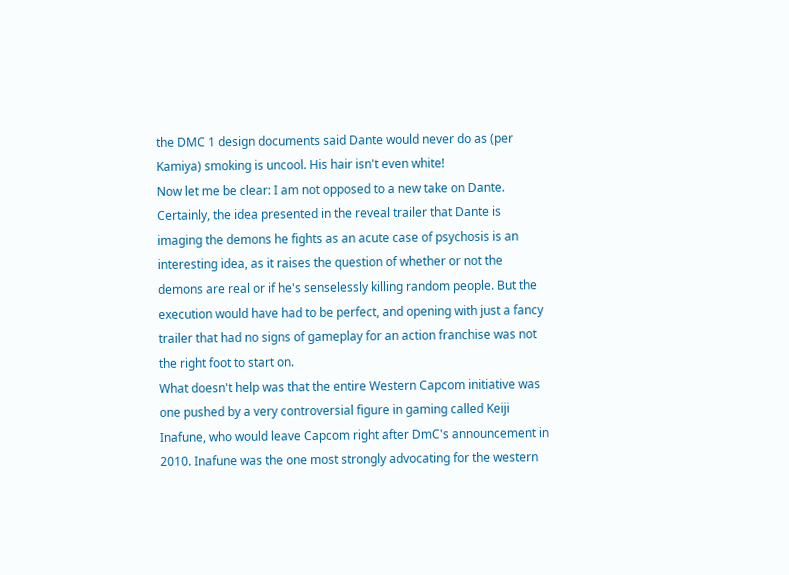the DMC 1 design documents said Dante would never do as (per Kamiya) smoking is uncool. His hair isn't even white!
Now let me be clear: I am not opposed to a new take on Dante. Certainly, the idea presented in the reveal trailer that Dante is imaging the demons he fights as an acute case of psychosis is an interesting idea, as it raises the question of whether or not the demons are real or if he's senselessly killing random people. But the execution would have had to be perfect, and opening with just a fancy trailer that had no signs of gameplay for an action franchise was not the right foot to start on.
What doesn't help was that the entire Western Capcom initiative was one pushed by a very controversial figure in gaming called Keiji Inafune, who would leave Capcom right after DmC's announcement in 2010. Inafune was the one most strongly advocating for the western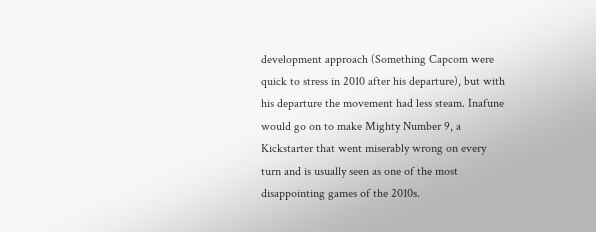development approach (Something Capcom were quick to stress in 2010 after his departure), but with his departure the movement had less steam. Inafune would go on to make Mighty Number 9, a Kickstarter that went miserably wrong on every turn and is usually seen as one of the most disappointing games of the 2010s.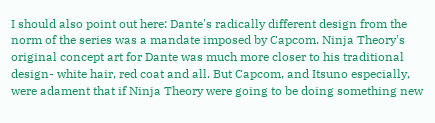I should also point out here: Dante's radically different design from the norm of the series was a mandate imposed by Capcom. Ninja Theory's original concept art for Dante was much more closer to his traditional design- white hair, red coat and all. But Capcom, and Itsuno especially, were adament that if Ninja Theory were going to be doing something new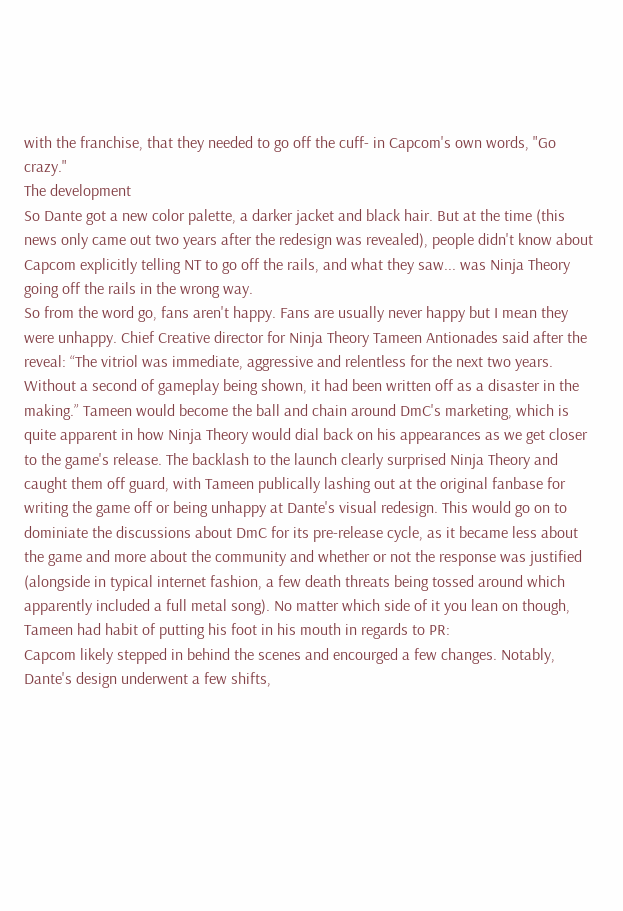with the franchise, that they needed to go off the cuff- in Capcom's own words, "Go crazy."
The development
So Dante got a new color palette, a darker jacket and black hair. But at the time (this news only came out two years after the redesign was revealed), people didn't know about Capcom explicitly telling NT to go off the rails, and what they saw... was Ninja Theory going off the rails in the wrong way.
So from the word go, fans aren't happy. Fans are usually never happy but I mean they were unhappy. Chief Creative director for Ninja Theory Tameen Antionades said after the reveal: “The vitriol was immediate, aggressive and relentless for the next two years. Without a second of gameplay being shown, it had been written off as a disaster in the making.” Tameen would become the ball and chain around DmC's marketing, which is quite apparent in how Ninja Theory would dial back on his appearances as we get closer to the game's release. The backlash to the launch clearly surprised Ninja Theory and caught them off guard, with Tameen publically lashing out at the original fanbase for writing the game off or being unhappy at Dante's visual redesign. This would go on to dominiate the discussions about DmC for its pre-release cycle, as it became less about the game and more about the community and whether or not the response was justified (alongside in typical internet fashion, a few death threats being tossed around which apparently included a full metal song). No matter which side of it you lean on though, Tameen had habit of putting his foot in his mouth in regards to PR:
Capcom likely stepped in behind the scenes and encourged a few changes. Notably, Dante's design underwent a few shifts,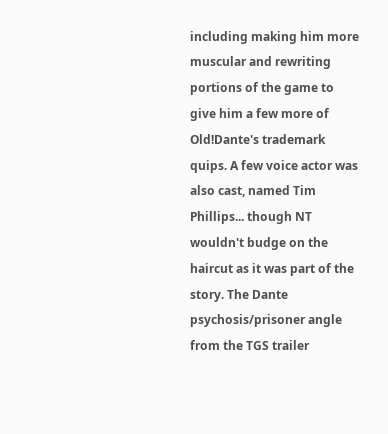including making him more muscular and rewriting portions of the game to give him a few more of Old!Dante's trademark quips. A few voice actor was also cast, named Tim Phillips... though NT wouldn't budge on the haircut as it was part of the story. The Dante psychosis/prisoner angle from the TGS trailer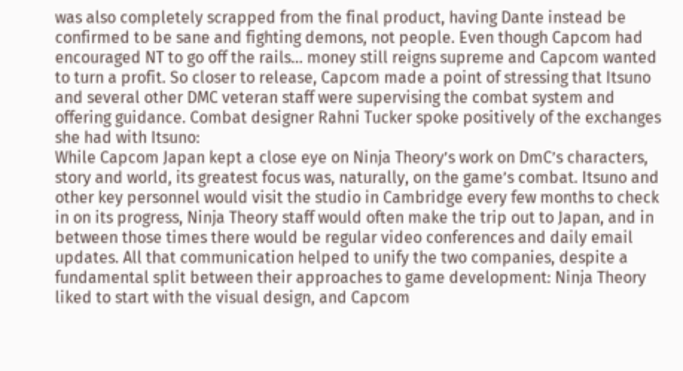was also completely scrapped from the final product, having Dante instead be confirmed to be sane and fighting demons, not people. Even though Capcom had encouraged NT to go off the rails... money still reigns supreme and Capcom wanted to turn a profit. So closer to release, Capcom made a point of stressing that Itsuno and several other DMC veteran staff were supervising the combat system and offering guidance. Combat designer Rahni Tucker spoke positively of the exchanges she had with Itsuno:
While Capcom Japan kept a close eye on Ninja Theory’s work on DmC’s characters, story and world, its greatest focus was, naturally, on the game’s combat. Itsuno and other key personnel would visit the studio in Cambridge every few months to check in on its progress, Ninja Theory staff would often make the trip out to Japan, and in between those times there would be regular video conferences and daily email updates. All that communication helped to unify the two companies, despite a fundamental split between their approaches to game development: Ninja Theory liked to start with the visual design, and Capcom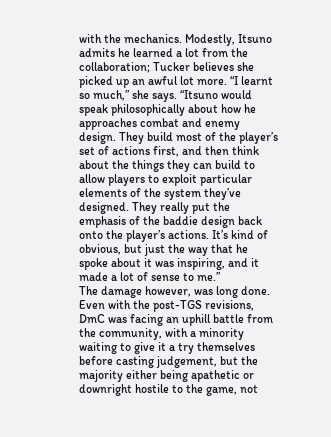with the mechanics. Modestly, Itsuno admits he learned a lot from the collaboration; Tucker believes she picked up an awful lot more. “I learnt so much,” she says. “Itsuno would speak philosophically about how he approaches combat and enemy design. They build most of the player’s set of actions first, and then think about the things they can build to allow players to exploit particular elements of the system they’ve designed. They really put the emphasis of the baddie design back onto the player’s actions. It’s kind of obvious, but just the way that he spoke about it was inspiring, and it made a lot of sense to me.”
The damage however, was long done. Even with the post-TGS revisions, DmC was facing an uphill battle from the community, with a minority waiting to give it a try themselves before casting judgement, but the majority either being apathetic or downright hostile to the game, not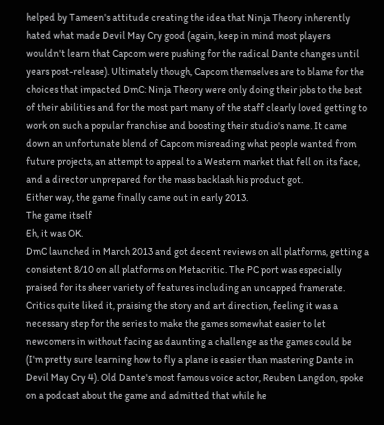helped by Tameen's attitude creating the idea that Ninja Theory inherently hated what made Devil May Cry good (again, keep in mind most players wouldn't learn that Capcom were pushing for the radical Dante changes until years post-release). Ultimately though, Capcom themselves are to blame for the choices that impacted DmC: Ninja Theory were only doing their jobs to the best of their abilities and for the most part many of the staff clearly loved getting to work on such a popular franchise and boosting their studio's name. It came down an unfortunate blend of Capcom misreading what people wanted from future projects, an attempt to appeal to a Western market that fell on its face, and a director unprepared for the mass backlash his product got.
Either way, the game finally came out in early 2013.
The game itself
Eh, it was OK.
DmC launched in March 2013 and got decent reviews on all platforms, getting a consistent 8/10 on all platforms on Metacritic. The PC port was especially praised for its sheer variety of features including an uncapped framerate. Critics quite liked it, praising the story and art direction, feeling it was a necessary step for the series to make the games somewhat easier to let newcomers in without facing as daunting a challenge as the games could be (I'm pretty sure learning how to fly a plane is easier than mastering Dante in Devil May Cry 4). Old Dante's most famous voice actor, Reuben Langdon, spoke on a podcast about the game and admitted that while he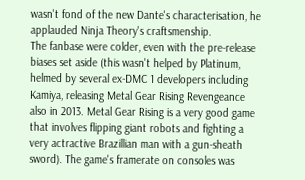wasn't fond of the new Dante's characterisation, he applauded Ninja Theory's craftsmenship.
The fanbase were colder, even with the pre-release biases set aside (this wasn't helped by Platinum, helmed by several ex-DMC 1 developers including Kamiya, releasing Metal Gear Rising Revengeance also in 2013. Metal Gear Rising is a very good game that involves flipping giant robots and fighting a very actractive Brazillian man with a gun-sheath sword). The game's framerate on consoles was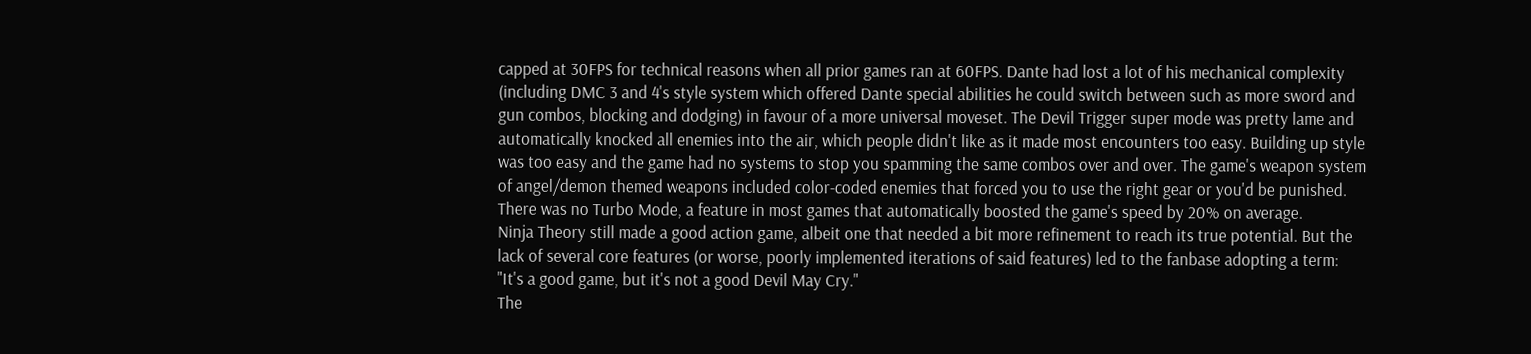capped at 30FPS for technical reasons when all prior games ran at 60FPS. Dante had lost a lot of his mechanical complexity (including DMC 3 and 4's style system which offered Dante special abilities he could switch between such as more sword and gun combos, blocking and dodging) in favour of a more universal moveset. The Devil Trigger super mode was pretty lame and automatically knocked all enemies into the air, which people didn't like as it made most encounters too easy. Building up style was too easy and the game had no systems to stop you spamming the same combos over and over. The game's weapon system of angel/demon themed weapons included color-coded enemies that forced you to use the right gear or you'd be punished. There was no Turbo Mode, a feature in most games that automatically boosted the game's speed by 20% on average.
Ninja Theory still made a good action game, albeit one that needed a bit more refinement to reach its true potential. But the lack of several core features (or worse, poorly implemented iterations of said features) led to the fanbase adopting a term:
"It's a good game, but it's not a good Devil May Cry."
The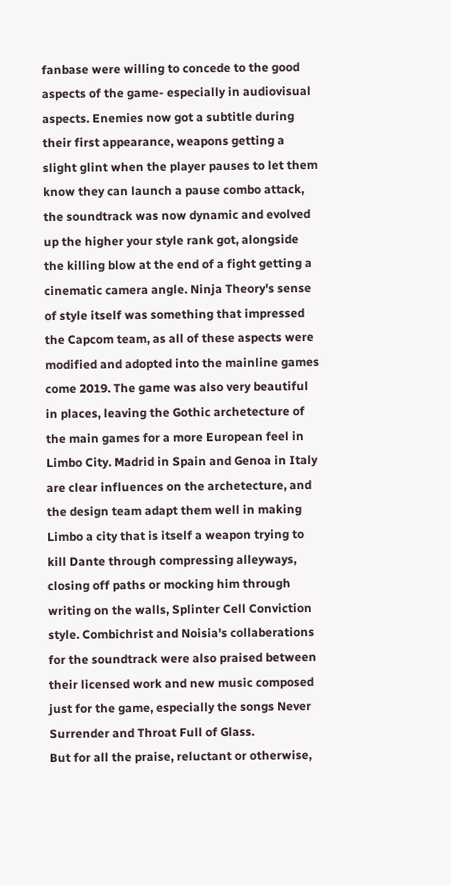fanbase were willing to concede to the good aspects of the game- especially in audiovisual aspects. Enemies now got a subtitle during their first appearance, weapons getting a slight glint when the player pauses to let them know they can launch a pause combo attack, the soundtrack was now dynamic and evolved up the higher your style rank got, alongside the killing blow at the end of a fight getting a cinematic camera angle. Ninja Theory's sense of style itself was something that impressed the Capcom team, as all of these aspects were modified and adopted into the mainline games come 2019. The game was also very beautiful in places, leaving the Gothic archetecture of the main games for a more European feel in Limbo City. Madrid in Spain and Genoa in Italy are clear influences on the archetecture, and the design team adapt them well in making Limbo a city that is itself a weapon trying to kill Dante through compressing alleyways, closing off paths or mocking him through writing on the walls, Splinter Cell Conviction style. Combichrist and Noisia's collaberations for the soundtrack were also praised between their licensed work and new music composed just for the game, especially the songs Never Surrender and Throat Full of Glass.
But for all the praise, reluctant or otherwise,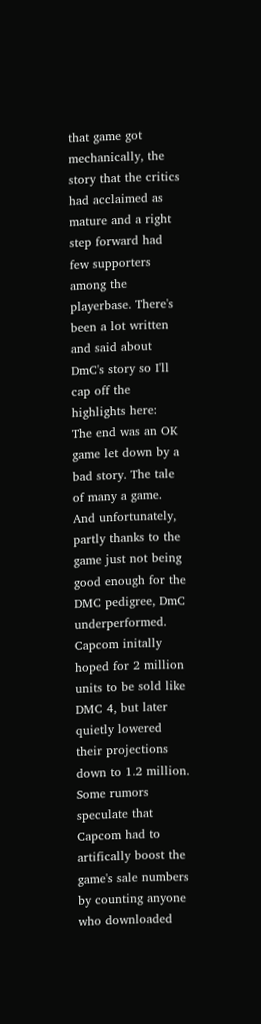that game got mechanically, the story that the critics had acclaimed as mature and a right step forward had few supporters among the playerbase. There's been a lot written and said about DmC's story so I'll cap off the highlights here:
The end was an OK game let down by a bad story. The tale of many a game. And unfortunately, partly thanks to the game just not being good enough for the DMC pedigree, DmC underperformed. Capcom initally hoped for 2 million units to be sold like DMC 4, but later quietly lowered their projections down to 1.2 million. Some rumors speculate that Capcom had to artifically boost the game's sale numbers by counting anyone who downloaded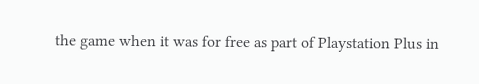the game when it was for free as part of Playstation Plus in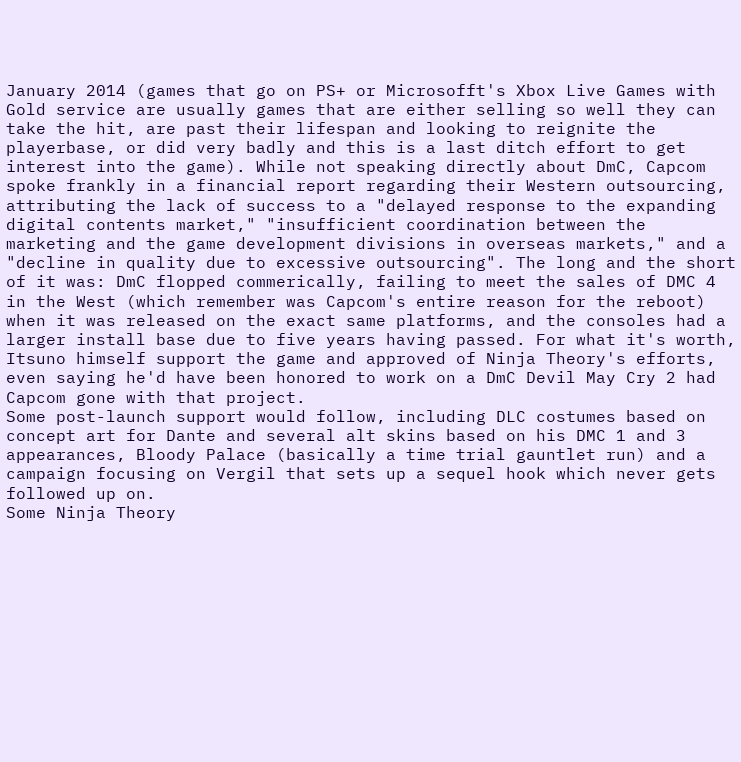January 2014 (games that go on PS+ or Microsofft's Xbox Live Games with Gold service are usually games that are either selling so well they can take the hit, are past their lifespan and looking to reignite the playerbase, or did very badly and this is a last ditch effort to get interest into the game). While not speaking directly about DmC, Capcom spoke frankly in a financial report regarding their Western outsourcing, attributing the lack of success to a "delayed response to the expanding digital contents market," "insufficient coordination between the marketing and the game development divisions in overseas markets," and a "decline in quality due to excessive outsourcing". The long and the short of it was: DmC flopped commerically, failing to meet the sales of DMC 4 in the West (which remember was Capcom's entire reason for the reboot) when it was released on the exact same platforms, and the consoles had a larger install base due to five years having passed. For what it's worth, Itsuno himself support the game and approved of Ninja Theory's efforts, even saying he'd have been honored to work on a DmC Devil May Cry 2 had Capcom gone with that project.
Some post-launch support would follow, including DLC costumes based on concept art for Dante and several alt skins based on his DMC 1 and 3 appearances, Bloody Palace (basically a time trial gauntlet run) and a campaign focusing on Vergil that sets up a sequel hook which never gets followed up on.
Some Ninja Theory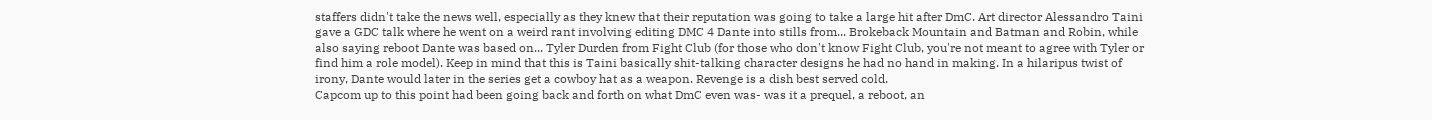staffers didn't take the news well, especially as they knew that their reputation was going to take a large hit after DmC. Art director Alessandro Taini gave a GDC talk where he went on a weird rant involving editing DMC 4 Dante into stills from... Brokeback Mountain and Batman and Robin, while also saying reboot Dante was based on... Tyler Durden from Fight Club (for those who don't know Fight Club, you're not meant to agree with Tyler or find him a role model). Keep in mind that this is Taini basically shit-talking character designs he had no hand in making. In a hilaripus twist of irony, Dante would later in the series get a cowboy hat as a weapon. Revenge is a dish best served cold.
Capcom up to this point had been going back and forth on what DmC even was- was it a prequel, a reboot, an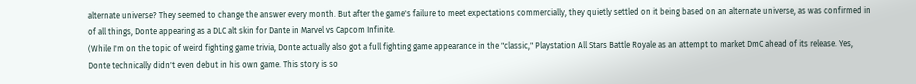alternate universe? They seemed to change the answer every month. But after the game's failure to meet expectations commercially, they quietly settled on it being based on an alternate universe, as was confirmed in of all things, Donte appearing as a DLC alt skin for Dante in Marvel vs Capcom Infinite.
(While I'm on the topic of weird fighting game trivia, Donte actually also got a full fighting game appearance in the "classic," Playstation All Stars Battle Royale as an attempt to market DmC ahead of its release. Yes, Donte technically didn't even debut in his own game. This story is so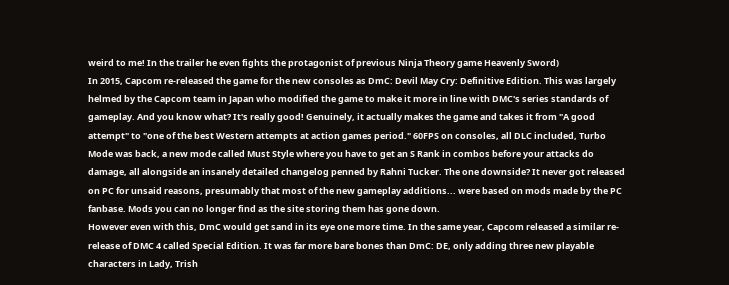weird to me! In the trailer he even fights the protagonist of previous Ninja Theory game Heavenly Sword)
In 2015, Capcom re-released the game for the new consoles as DmC: Devil May Cry: Definitive Edition. This was largely helmed by the Capcom team in Japan who modified the game to make it more in line with DMC's series standards of gameplay. And you know what? It's really good! Genuinely, it actually makes the game and takes it from "A good attempt" to "one of the best Western attempts at action games period." 60FPS on consoles, all DLC included, Turbo Mode was back, a new mode called Must Style where you have to get an S Rank in combos before your attacks do damage, all alongside an insanely detailed changelog penned by Rahni Tucker. The one downside? It never got released on PC for unsaid reasons, presumably that most of the new gameplay additions... were based on mods made by the PC fanbase. Mods you can no longer find as the site storing them has gone down.
However even with this, DmC would get sand in its eye one more time. In the same year, Capcom released a similar re-release of DMC 4 called Special Edition. It was far more bare bones than DmC: DE, only adding three new playable characters in Lady, Trish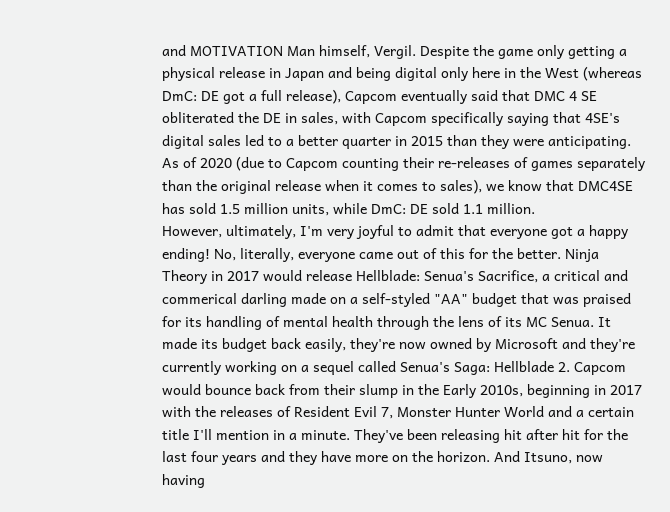and MOTIVATION Man himself, Vergil. Despite the game only getting a physical release in Japan and being digital only here in the West (whereas DmC: DE got a full release), Capcom eventually said that DMC 4 SE obliterated the DE in sales, with Capcom specifically saying that 4SE's digital sales led to a better quarter in 2015 than they were anticipating. As of 2020 (due to Capcom counting their re-releases of games separately than the original release when it comes to sales), we know that DMC4SE has sold 1.5 million units, while DmC: DE sold 1.1 million.
However, ultimately, I'm very joyful to admit that everyone got a happy ending! No, literally, everyone came out of this for the better. Ninja Theory in 2017 would release Hellblade: Senua's Sacrifice, a critical and commerical darling made on a self-styled "AA" budget that was praised for its handling of mental health through the lens of its MC Senua. It made its budget back easily, they're now owned by Microsoft and they're currently working on a sequel called Senua's Saga: Hellblade 2. Capcom would bounce back from their slump in the Early 2010s, beginning in 2017 with the releases of Resident Evil 7, Monster Hunter World and a certain title I'll mention in a minute. They've been releasing hit after hit for the last four years and they have more on the horizon. And Itsuno, now having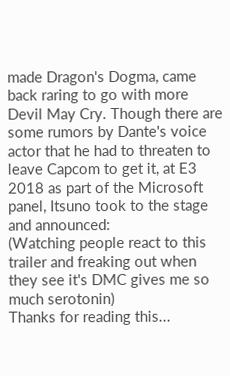made Dragon's Dogma, came back raring to go with more Devil May Cry. Though there are some rumors by Dante's voice actor that he had to threaten to leave Capcom to get it, at E3 2018 as part of the Microsoft panel, Itsuno took to the stage and announced:
(Watching people react to this trailer and freaking out when they see it's DMC gives me so much serotonin)
Thanks for reading this...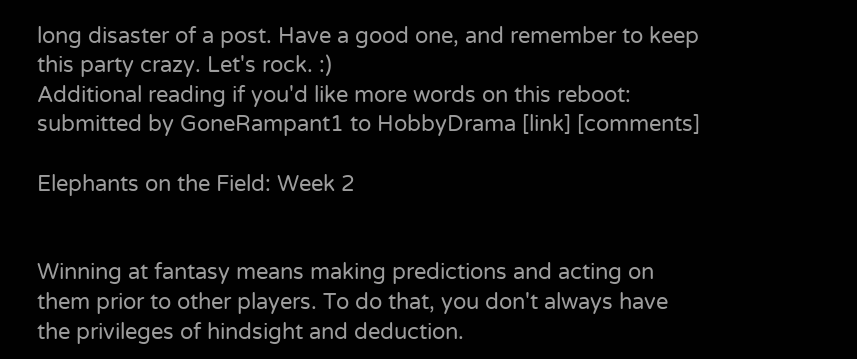long disaster of a post. Have a good one, and remember to keep this party crazy. Let's rock. :)
Additional reading if you'd like more words on this reboot:
submitted by GoneRampant1 to HobbyDrama [link] [comments]

Elephants on the Field: Week 2


Winning at fantasy means making predictions and acting on them prior to other players. To do that, you don't always have the privileges of hindsight and deduction.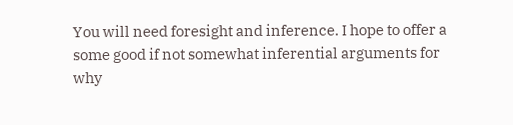You will need foresight and inference. I hope to offer a some good if not somewhat inferential arguments for why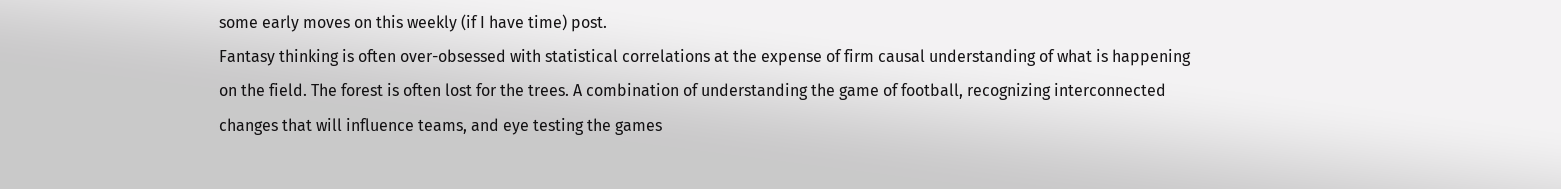some early moves on this weekly (if I have time) post.
Fantasy thinking is often over-obsessed with statistical correlations at the expense of firm causal understanding of what is happening on the field. The forest is often lost for the trees. A combination of understanding the game of football, recognizing interconnected changes that will influence teams, and eye testing the games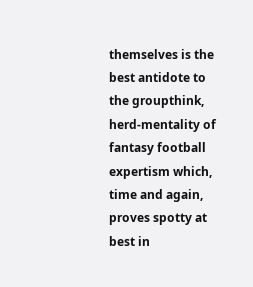themselves is the best antidote to the groupthink, herd-mentality of fantasy football expertism which, time and again, proves spotty at best in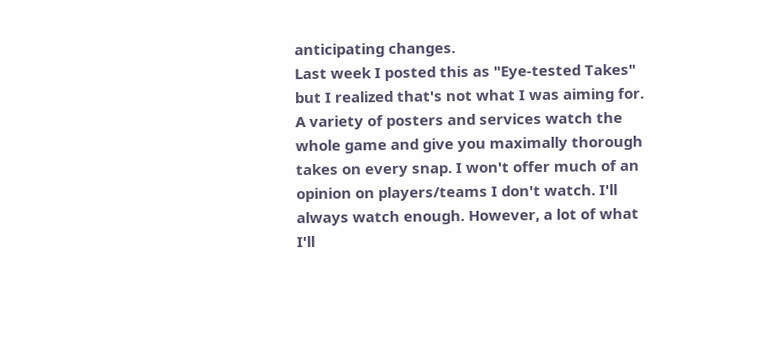anticipating changes.
Last week I posted this as "Eye-tested Takes" but I realized that's not what I was aiming for. A variety of posters and services watch the whole game and give you maximally thorough takes on every snap. I won't offer much of an opinion on players/teams I don't watch. I'll always watch enough. However, a lot of what I'll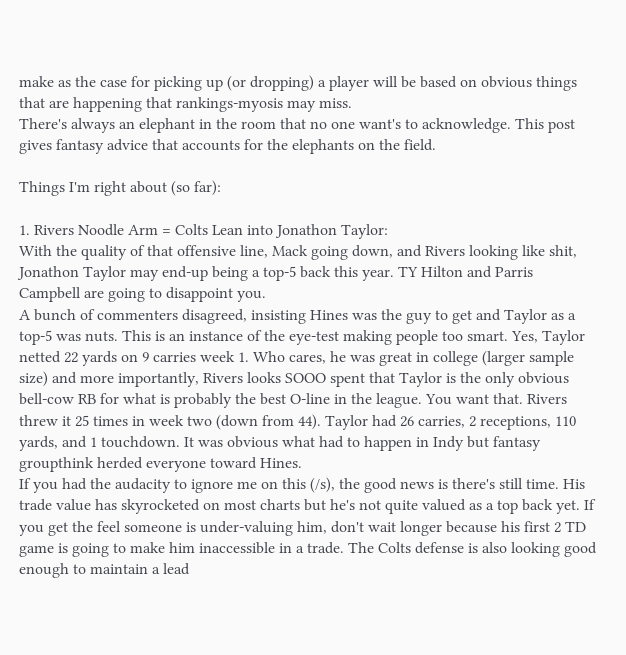make as the case for picking up (or dropping) a player will be based on obvious things that are happening that rankings-myosis may miss.
There's always an elephant in the room that no one want's to acknowledge. This post gives fantasy advice that accounts for the elephants on the field.

Things I'm right about (so far):

1. Rivers Noodle Arm = Colts Lean into Jonathon Taylor:
With the quality of that offensive line, Mack going down, and Rivers looking like shit, Jonathon Taylor may end-up being a top-5 back this year. TY Hilton and Parris Campbell are going to disappoint you.
A bunch of commenters disagreed, insisting Hines was the guy to get and Taylor as a top-5 was nuts. This is an instance of the eye-test making people too smart. Yes, Taylor netted 22 yards on 9 carries week 1. Who cares, he was great in college (larger sample size) and more importantly, Rivers looks SOOO spent that Taylor is the only obvious bell-cow RB for what is probably the best O-line in the league. You want that. Rivers threw it 25 times in week two (down from 44). Taylor had 26 carries, 2 receptions, 110 yards, and 1 touchdown. It was obvious what had to happen in Indy but fantasy groupthink herded everyone toward Hines.
If you had the audacity to ignore me on this (/s), the good news is there's still time. His trade value has skyrocketed on most charts but he's not quite valued as a top back yet. If you get the feel someone is under-valuing him, don't wait longer because his first 2 TD game is going to make him inaccessible in a trade. The Colts defense is also looking good enough to maintain a lead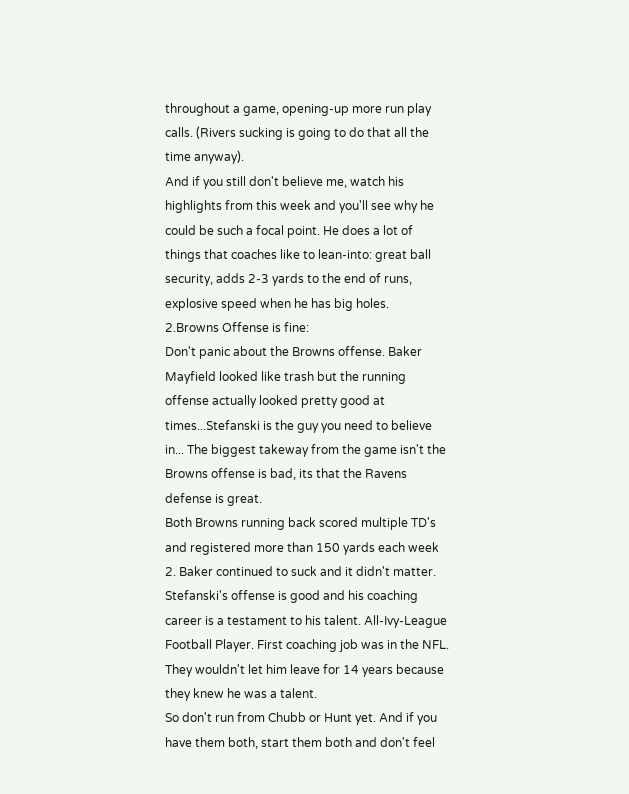throughout a game, opening-up more run play calls. (Rivers sucking is going to do that all the time anyway).
And if you still don't believe me, watch his highlights from this week and you'll see why he could be such a focal point. He does a lot of things that coaches like to lean-into: great ball security, adds 2-3 yards to the end of runs, explosive speed when he has big holes.
2.Browns Offense is fine:
Don't panic about the Browns offense. Baker Mayfield looked like trash but the running offense actually looked pretty good at times...Stefanski is the guy you need to believe in... The biggest takeway from the game isn't the Browns offense is bad, its that the Ravens defense is great.
Both Browns running back scored multiple TD's and registered more than 150 yards each week 2. Baker continued to suck and it didn't matter. Stefanski's offense is good and his coaching career is a testament to his talent. All-Ivy-League Football Player. First coaching job was in the NFL. They wouldn't let him leave for 14 years because they knew he was a talent.
So don't run from Chubb or Hunt yet. And if you have them both, start them both and don't feel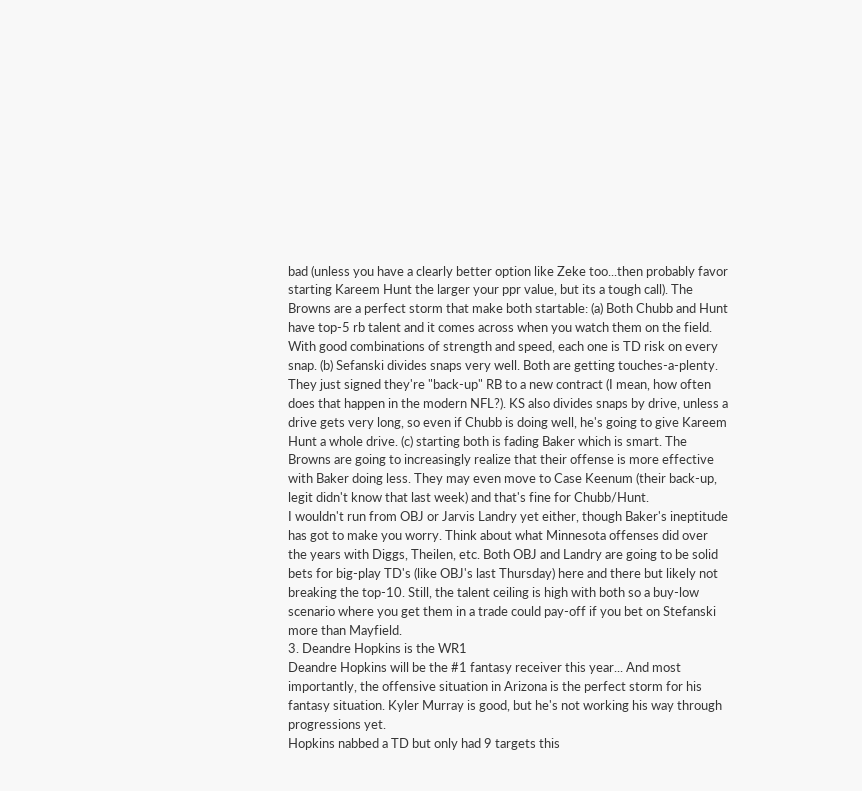bad (unless you have a clearly better option like Zeke too...then probably favor starting Kareem Hunt the larger your ppr value, but its a tough call). The Browns are a perfect storm that make both startable: (a) Both Chubb and Hunt have top-5 rb talent and it comes across when you watch them on the field. With good combinations of strength and speed, each one is TD risk on every snap. (b) Sefanski divides snaps very well. Both are getting touches-a-plenty. They just signed they're "back-up" RB to a new contract (I mean, how often does that happen in the modern NFL?). KS also divides snaps by drive, unless a drive gets very long, so even if Chubb is doing well, he's going to give Kareem Hunt a whole drive. (c) starting both is fading Baker which is smart. The Browns are going to increasingly realize that their offense is more effective with Baker doing less. They may even move to Case Keenum (their back-up, legit didn't know that last week) and that's fine for Chubb/Hunt.
I wouldn't run from OBJ or Jarvis Landry yet either, though Baker's ineptitude has got to make you worry. Think about what Minnesota offenses did over the years with Diggs, Theilen, etc. Both OBJ and Landry are going to be solid bets for big-play TD's (like OBJ's last Thursday) here and there but likely not breaking the top-10. Still, the talent ceiling is high with both so a buy-low scenario where you get them in a trade could pay-off if you bet on Stefanski more than Mayfield.
3. Deandre Hopkins is the WR1
Deandre Hopkins will be the #1 fantasy receiver this year... And most importantly, the offensive situation in Arizona is the perfect storm for his fantasy situation. Kyler Murray is good, but he's not working his way through progressions yet.
Hopkins nabbed a TD but only had 9 targets this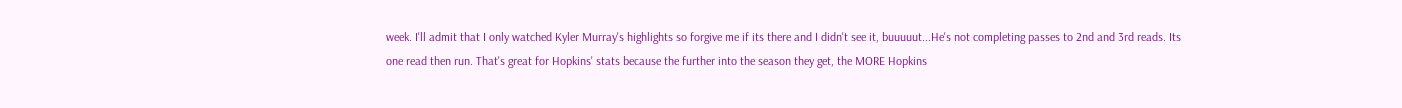week. I'll admit that I only watched Kyler Murray's highlights so forgive me if its there and I didn't see it, buuuuut...He's not completing passes to 2nd and 3rd reads. Its one read then run. That's great for Hopkins' stats because the further into the season they get, the MORE Hopkins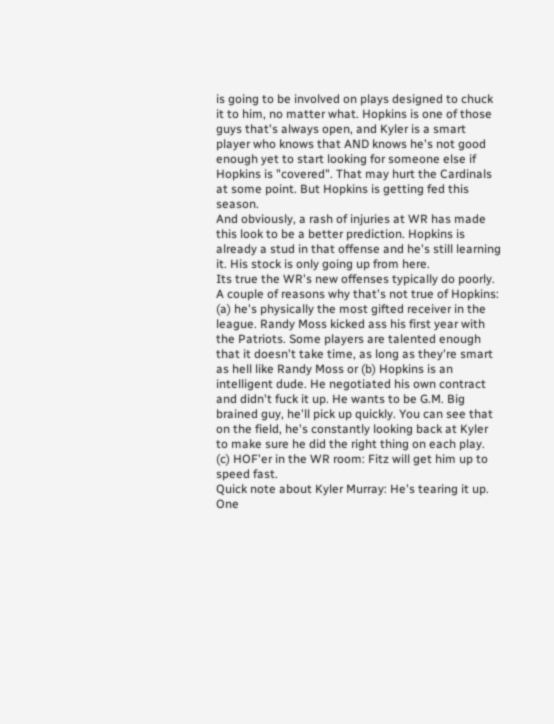is going to be involved on plays designed to chuck it to him, no matter what. Hopkins is one of those guys that's always open, and Kyler is a smart player who knows that AND knows he's not good enough yet to start looking for someone else if Hopkins is "covered". That may hurt the Cardinals at some point. But Hopkins is getting fed this season.
And obviously, a rash of injuries at WR has made this look to be a better prediction. Hopkins is already a stud in that offense and he's still learning it. His stock is only going up from here.
Its true the WR's new offenses typically do poorly. A couple of reasons why that's not true of Hopkins: (a) he's physically the most gifted receiver in the league. Randy Moss kicked ass his first year with the Patriots. Some players are talented enough that it doesn't take time, as long as they're smart as hell like Randy Moss or (b) Hopkins is an intelligent dude. He negotiated his own contract and didn't fuck it up. He wants to be G.M. Big brained guy, he'll pick up quickly. You can see that on the field, he's constantly looking back at Kyler to make sure he did the right thing on each play. (c) HOF'er in the WR room: Fitz will get him up to speed fast.
Quick note about Kyler Murray: He's tearing it up. One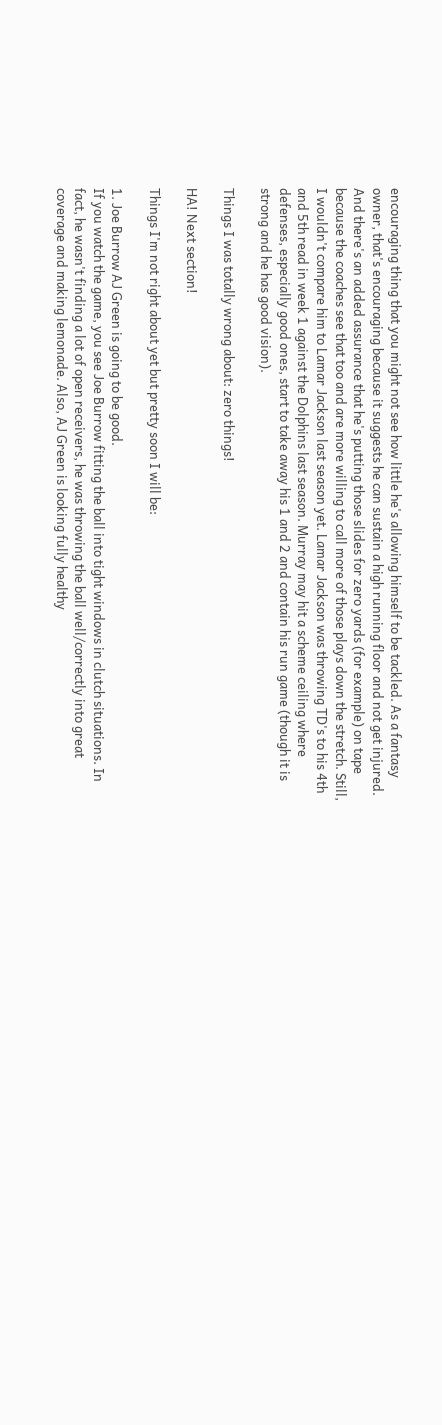encouraging thing that you might not see how little he's allowing himself to be tackled. As a fantasy owner, that's encouraging because it suggests he can sustain a high running floor and not get injured. And there's an added assurance that he's putting those slides for zero yards (for example) on tape because the coaches see that too and are more willing to call more of those plays down the stretch. Still, I wouldn't compare him to Lamar Jackson last season yet. Lamar Jackson was throwing TD's to his 4th and 5th read in week 1 against the Dolphins last season. Murray may hit a scheme ceiling where defenses, especially good ones, start to take away his 1 and 2 and contain his run game (though it is strong and he has good vision).

Things I was totally wrong about: zero things!

HA! Next section!

Things I'm not right about yet but pretty soon I will be:

1. Joe Burrow AJ Green is going to be good.
If you watch the game, you see Joe Burrow fitting the ball into tight windows in clutch situations. In fact, he wasn't finding a lot of open receivers, he was throwing the ball well/correctly into great coverage and making lemonade. Also, AJ Green is looking fully healthy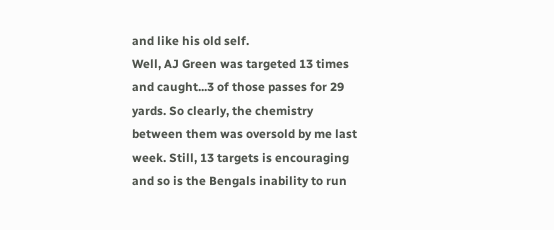and like his old self.
Well, AJ Green was targeted 13 times and caught...3 of those passes for 29 yards. So clearly, the chemistry between them was oversold by me last week. Still, 13 targets is encouraging and so is the Bengals inability to run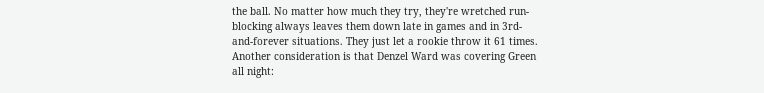the ball. No matter how much they try, they're wretched run-blocking always leaves them down late in games and in 3rd-and-forever situations. They just let a rookie throw it 61 times.
Another consideration is that Denzel Ward was covering Green all night: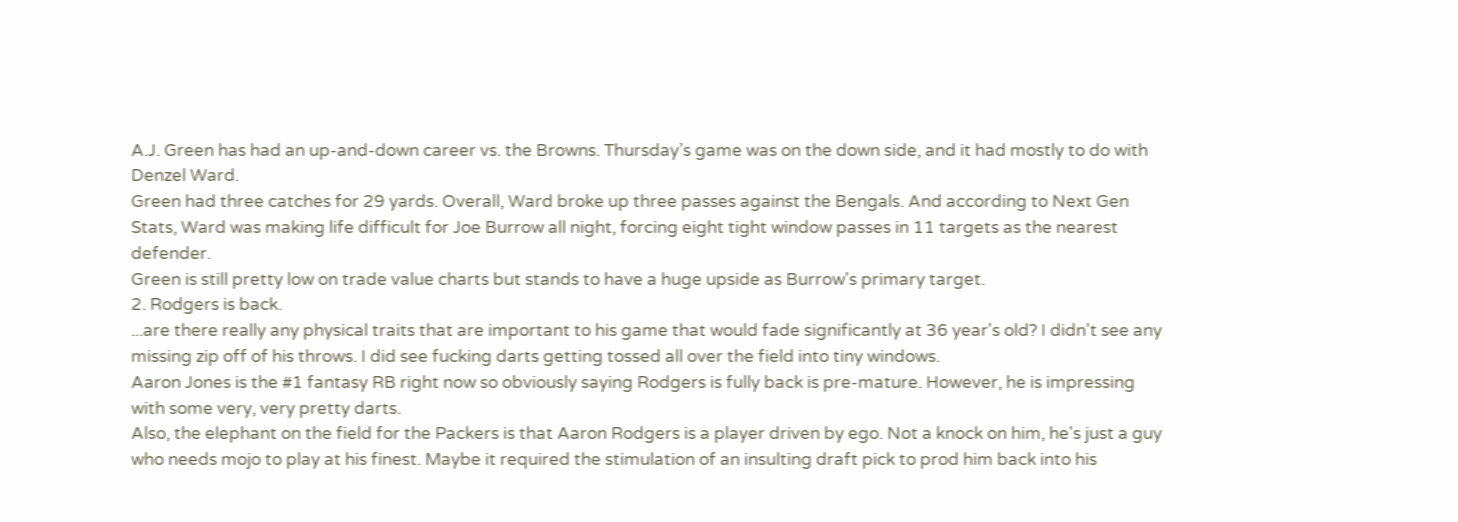A.J. Green has had an up-and-down career vs. the Browns. Thursday’s game was on the down side, and it had mostly to do with Denzel Ward.
Green had three catches for 29 yards. Overall, Ward broke up three passes against the Bengals. And according to Next Gen Stats, Ward was making life difficult for Joe Burrow all night, forcing eight tight window passes in 11 targets as the nearest defender.
Green is still pretty low on trade value charts but stands to have a huge upside as Burrow's primary target.
2. Rodgers is back.
...are there really any physical traits that are important to his game that would fade significantly at 36 year's old? I didn't see any missing zip off of his throws. I did see fucking darts getting tossed all over the field into tiny windows.
Aaron Jones is the #1 fantasy RB right now so obviously saying Rodgers is fully back is pre-mature. However, he is impressing with some very, very pretty darts.
Also, the elephant on the field for the Packers is that Aaron Rodgers is a player driven by ego. Not a knock on him, he's just a guy who needs mojo to play at his finest. Maybe it required the stimulation of an insulting draft pick to prod him back into his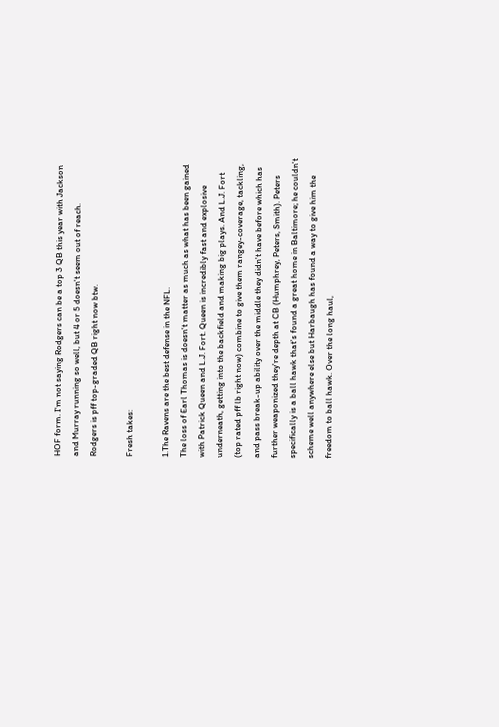HOF form. I'm not saying Rodgers can be a top 3 QB this year with Jackson and Murray running so well, but 4 or 5 doesn't seem out of reach.
Rodgers is pff top-graded QB right now btw.

Fresh takes:

1.The Ravens are the best defense in the NFL.
The loss of Earl Thomas is doesn't matter as much as what has been gained with Patrick Queen and L.J. Fort. Queen is incredibly fast and explosive underneath, getting into the backfield and making big plays. And L.J. Fort (top rated pff lb right now) combine to give them rangey-coverage, tackling, and pass break-up ability over the middle they didn't have before which has further weaponized they're depth at CB (Humphrey, Peters, Smith). Peters specifically is a ball hawk that's found a great home in Baltimore; he couldn't scheme well anywhere else but Harbaugh has found a way to give him the freedom to ball hawk. Over the long haul,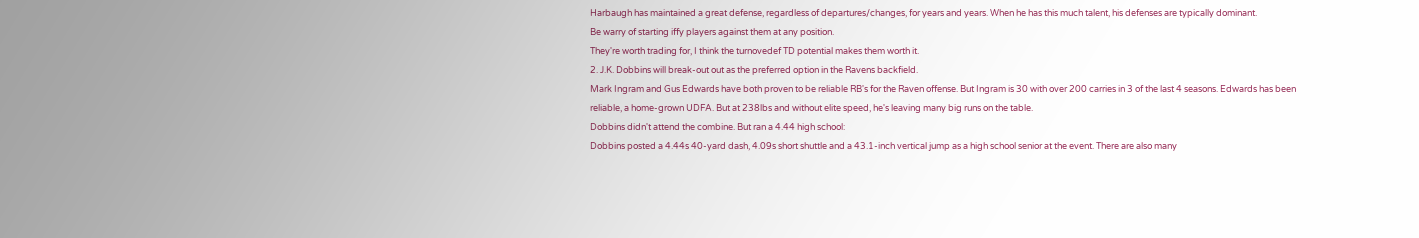Harbaugh has maintained a great defense, regardless of departures/changes, for years and years. When he has this much talent, his defenses are typically dominant.
Be warry of starting iffy players against them at any position.
They're worth trading for, I think the turnovedef TD potential makes them worth it.
2. J.K. Dobbins will break-out out as the preferred option in the Ravens backfield.
Mark Ingram and Gus Edwards have both proven to be reliable RB's for the Raven offense. But Ingram is 30 with over 200 carries in 3 of the last 4 seasons. Edwards has been reliable, a home-grown UDFA. But at 238lbs and without elite speed, he's leaving many big runs on the table.
Dobbins didn't attend the combine. But ran a 4.44 high school:
Dobbins posted a 4.44s 40-yard dash, 4.09s short shuttle and a 43.1-inch vertical jump as a high school senior at the event. There are also many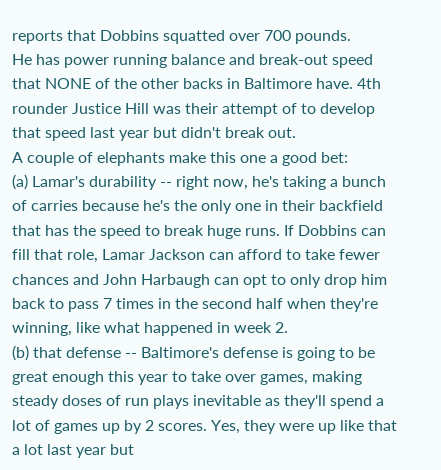reports that Dobbins squatted over 700 pounds.
He has power running balance and break-out speed that NONE of the other backs in Baltimore have. 4th rounder Justice Hill was their attempt of to develop that speed last year but didn't break out.
A couple of elephants make this one a good bet:
(a) Lamar's durability -- right now, he's taking a bunch of carries because he's the only one in their backfield that has the speed to break huge runs. If Dobbins can fill that role, Lamar Jackson can afford to take fewer chances and John Harbaugh can opt to only drop him back to pass 7 times in the second half when they're winning, like what happened in week 2.
(b) that defense -- Baltimore's defense is going to be great enough this year to take over games, making steady doses of run plays inevitable as they'll spend a lot of games up by 2 scores. Yes, they were up like that a lot last year but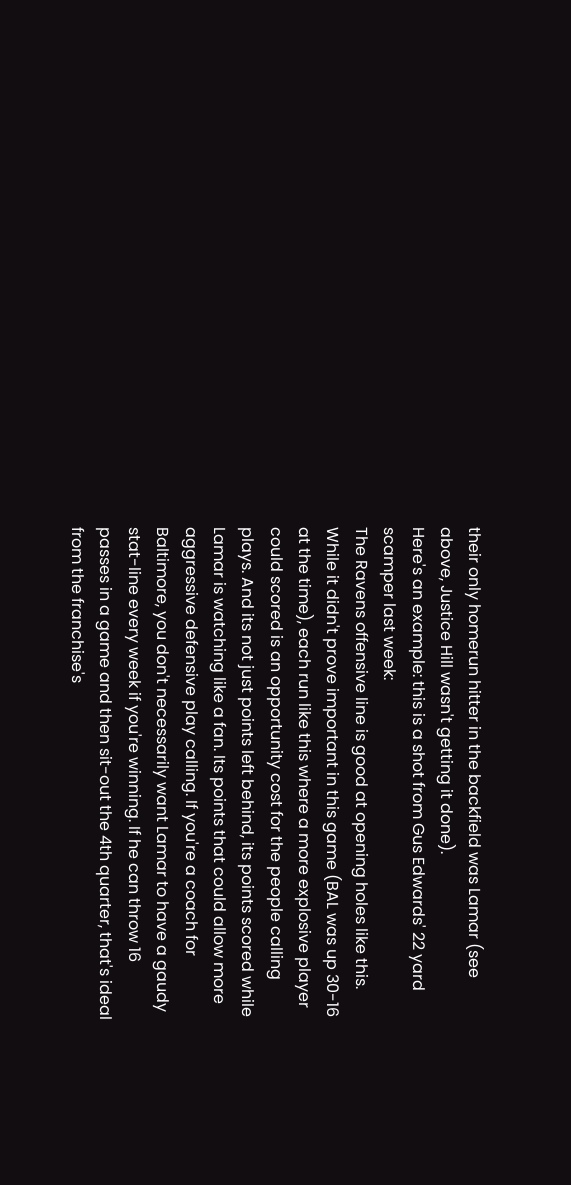their only homerun hitter in the backfield was Lamar (see above, Justice Hill wasn't getting it done).
Here's an example: this is a shot from Gus Edwards' 22 yard scamper last week:
The Ravens offensive line is good at opening holes like this. While it didn't prove important in this game (BAL was up 30-16 at the time), each run like this where a more explosive player could scored is an opportunity cost for the people calling plays. And its not just points left behind, its points scored while Lamar is watching like a fan. Its points that could allow more aggressive defensive play calling. If you're a coach for Baltimore, you don't necessarily want Lamar to have a gaudy stat-line every week if you're winning. If he can throw 16 passes in a game and then sit-out the 4th quarter, that's ideal from the franchise's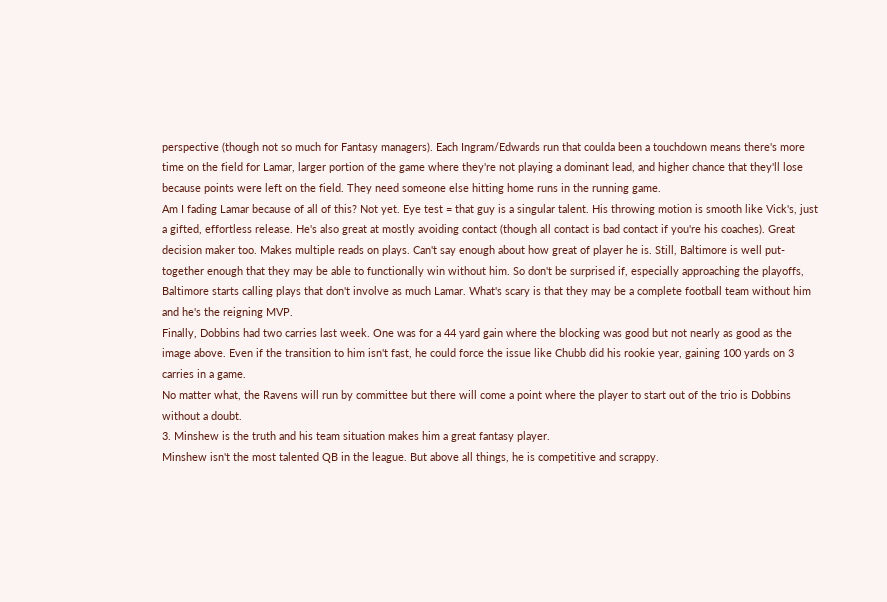perspective (though not so much for Fantasy managers). Each Ingram/Edwards run that coulda been a touchdown means there's more time on the field for Lamar, larger portion of the game where they're not playing a dominant lead, and higher chance that they'll lose because points were left on the field. They need someone else hitting home runs in the running game.
Am I fading Lamar because of all of this? Not yet. Eye test = that guy is a singular talent. His throwing motion is smooth like Vick's, just a gifted, effortless release. He's also great at mostly avoiding contact (though all contact is bad contact if you're his coaches). Great decision maker too. Makes multiple reads on plays. Can't say enough about how great of player he is. Still, Baltimore is well put-together enough that they may be able to functionally win without him. So don't be surprised if, especially approaching the playoffs, Baltimore starts calling plays that don't involve as much Lamar. What's scary is that they may be a complete football team without him and he's the reigning MVP.
Finally, Dobbins had two carries last week. One was for a 44 yard gain where the blocking was good but not nearly as good as the image above. Even if the transition to him isn't fast, he could force the issue like Chubb did his rookie year, gaining 100 yards on 3 carries in a game.
No matter what, the Ravens will run by committee but there will come a point where the player to start out of the trio is Dobbins without a doubt.
3. Minshew is the truth and his team situation makes him a great fantasy player.
Minshew isn't the most talented QB in the league. But above all things, he is competitive and scrappy.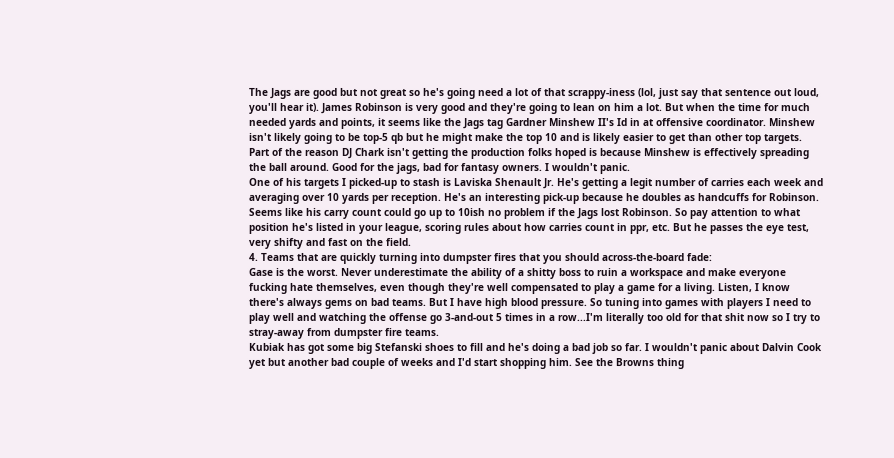The Jags are good but not great so he's going need a lot of that scrappy-iness (lol, just say that sentence out loud, you'll hear it). James Robinson is very good and they're going to lean on him a lot. But when the time for much needed yards and points, it seems like the Jags tag Gardner Minshew II's Id in at offensive coordinator. Minshew isn't likely going to be top-5 qb but he might make the top 10 and is likely easier to get than other top targets.
Part of the reason DJ Chark isn't getting the production folks hoped is because Minshew is effectively spreading the ball around. Good for the jags, bad for fantasy owners. I wouldn't panic.
One of his targets I picked-up to stash is Laviska Shenault Jr. He's getting a legit number of carries each week and averaging over 10 yards per reception. He's an interesting pick-up because he doubles as handcuffs for Robinson. Seems like his carry count could go up to 10ish no problem if the Jags lost Robinson. So pay attention to what position he's listed in your league, scoring rules about how carries count in ppr, etc. But he passes the eye test, very shifty and fast on the field.
4. Teams that are quickly turning into dumpster fires that you should across-the-board fade:
Gase is the worst. Never underestimate the ability of a shitty boss to ruin a workspace and make everyone fucking hate themselves, even though they're well compensated to play a game for a living. Listen, I know there's always gems on bad teams. But I have high blood pressure. So tuning into games with players I need to play well and watching the offense go 3-and-out 5 times in a row...I'm literally too old for that shit now so I try to stray-away from dumpster fire teams.
Kubiak has got some big Stefanski shoes to fill and he's doing a bad job so far. I wouldn't panic about Dalvin Cook yet but another bad couple of weeks and I'd start shopping him. See the Browns thing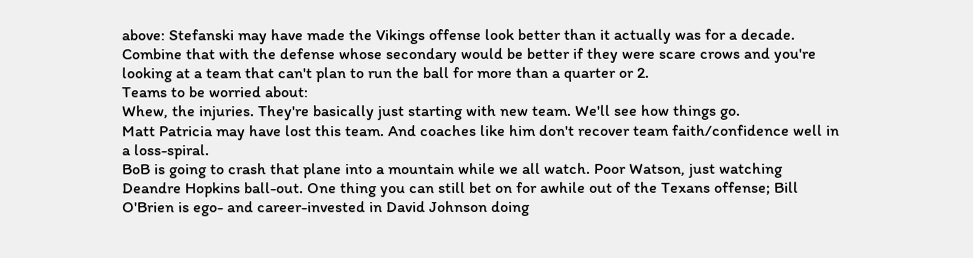above: Stefanski may have made the Vikings offense look better than it actually was for a decade. Combine that with the defense whose secondary would be better if they were scare crows and you're looking at a team that can't plan to run the ball for more than a quarter or 2.
Teams to be worried about:
Whew, the injuries. They're basically just starting with new team. We'll see how things go.
Matt Patricia may have lost this team. And coaches like him don't recover team faith/confidence well in a loss-spiral.
BoB is going to crash that plane into a mountain while we all watch. Poor Watson, just watching Deandre Hopkins ball-out. One thing you can still bet on for awhile out of the Texans offense; Bill O'Brien is ego- and career-invested in David Johnson doing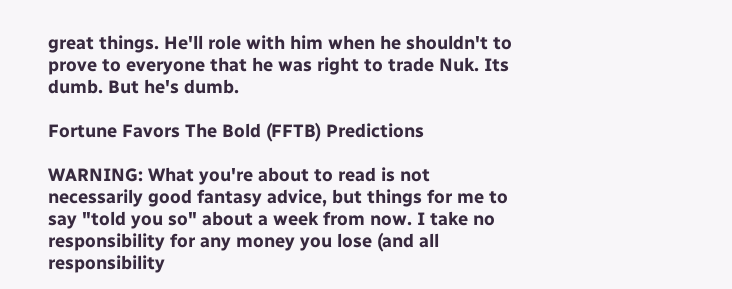great things. He'll role with him when he shouldn't to prove to everyone that he was right to trade Nuk. Its dumb. But he's dumb.

Fortune Favors The Bold (FFTB) Predictions

WARNING: What you're about to read is not necessarily good fantasy advice, but things for me to say "told you so" about a week from now. I take no responsibility for any money you lose (and all responsibility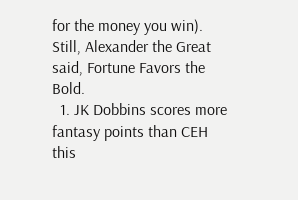for the money you win). Still, Alexander the Great said, Fortune Favors the Bold.
  1. JK Dobbins scores more fantasy points than CEH this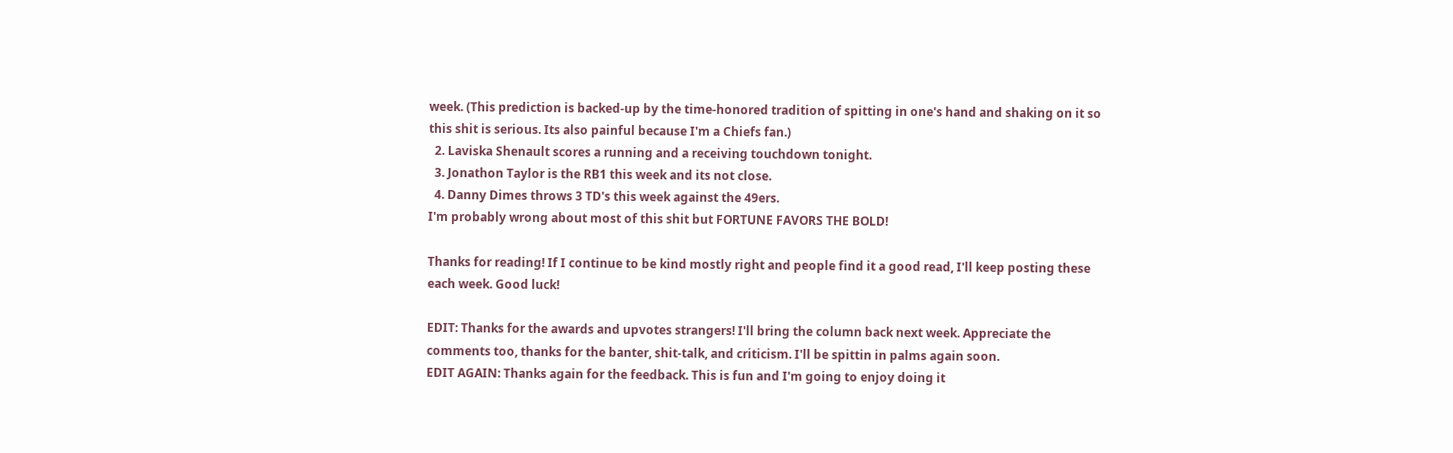week. (This prediction is backed-up by the time-honored tradition of spitting in one's hand and shaking on it so this shit is serious. Its also painful because I'm a Chiefs fan.)
  2. Laviska Shenault scores a running and a receiving touchdown tonight.
  3. Jonathon Taylor is the RB1 this week and its not close.
  4. Danny Dimes throws 3 TD's this week against the 49ers.
I'm probably wrong about most of this shit but FORTUNE FAVORS THE BOLD!

Thanks for reading! If I continue to be kind mostly right and people find it a good read, I'll keep posting these each week. Good luck!

EDIT: Thanks for the awards and upvotes strangers! I'll bring the column back next week. Appreciate the comments too, thanks for the banter, shit-talk, and criticism. I'll be spittin in palms again soon.
EDIT AGAIN: Thanks again for the feedback. This is fun and I'm going to enjoy doing it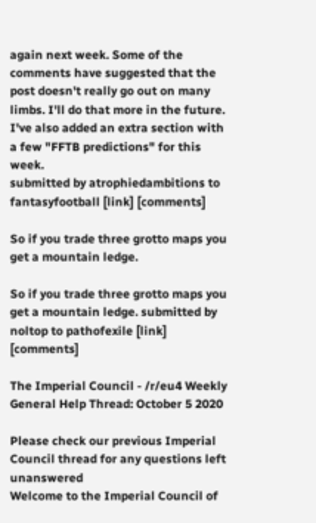again next week. Some of the comments have suggested that the post doesn't really go out on many limbs. I'll do that more in the future. I've also added an extra section with a few "FFTB predictions" for this week.
submitted by atrophiedambitions to fantasyfootball [link] [comments]

So if you trade three grotto maps you get a mountain ledge.

So if you trade three grotto maps you get a mountain ledge. submitted by noltop to pathofexile [link] [comments]

The Imperial Council - /r/eu4 Weekly General Help Thread: October 5 2020

Please check our previous Imperial Council thread for any questions left unanswered
Welcome to the Imperial Council of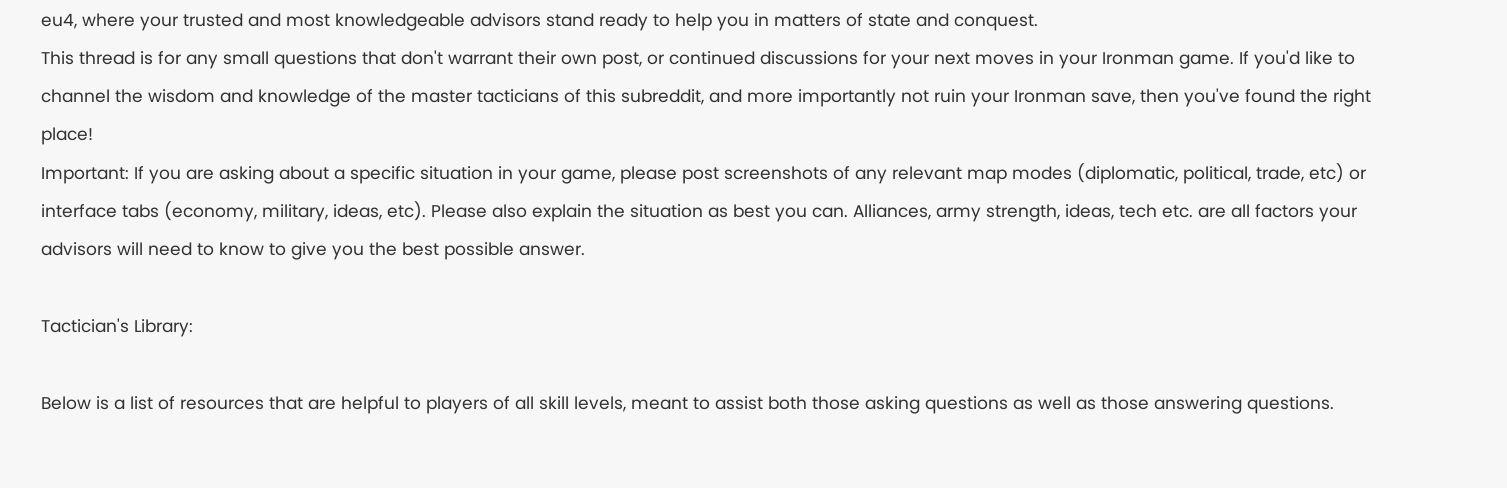eu4, where your trusted and most knowledgeable advisors stand ready to help you in matters of state and conquest.
This thread is for any small questions that don't warrant their own post, or continued discussions for your next moves in your Ironman game. If you'd like to channel the wisdom and knowledge of the master tacticians of this subreddit, and more importantly not ruin your Ironman save, then you've found the right place!
Important: If you are asking about a specific situation in your game, please post screenshots of any relevant map modes (diplomatic, political, trade, etc) or interface tabs (economy, military, ideas, etc). Please also explain the situation as best you can. Alliances, army strength, ideas, tech etc. are all factors your advisors will need to know to give you the best possible answer.

Tactician's Library:

Below is a list of resources that are helpful to players of all skill levels, meant to assist both those asking questions as well as those answering questions.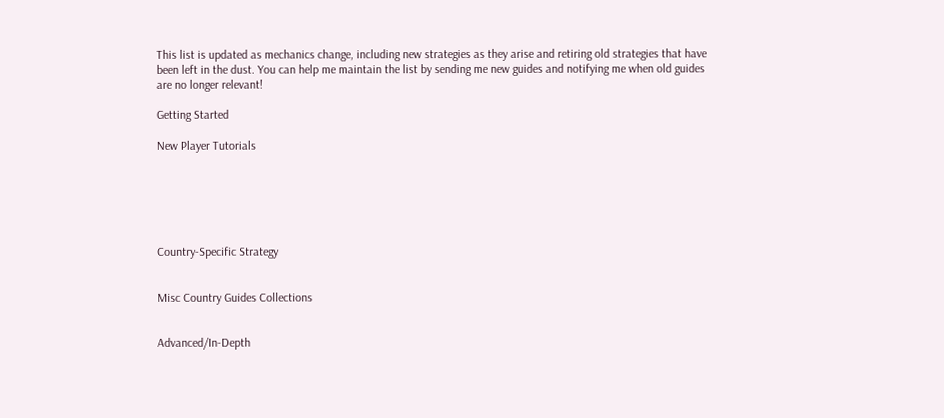This list is updated as mechanics change, including new strategies as they arise and retiring old strategies that have been left in the dust. You can help me maintain the list by sending me new guides and notifying me when old guides are no longer relevant!

Getting Started

New Player Tutorials






Country-Specific Strategy


Misc Country Guides Collections


Advanced/In-Depth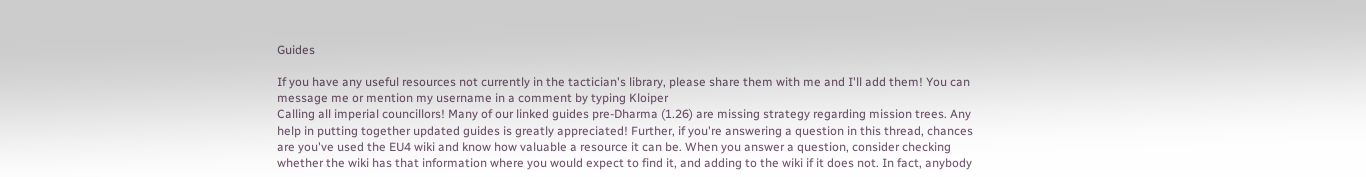Guides

If you have any useful resources not currently in the tactician's library, please share them with me and I'll add them! You can message me or mention my username in a comment by typing Kloiper
Calling all imperial councillors! Many of our linked guides pre-Dharma (1.26) are missing strategy regarding mission trees. Any help in putting together updated guides is greatly appreciated! Further, if you're answering a question in this thread, chances are you've used the EU4 wiki and know how valuable a resource it can be. When you answer a question, consider checking whether the wiki has that information where you would expect to find it, and adding to the wiki if it does not. In fact, anybody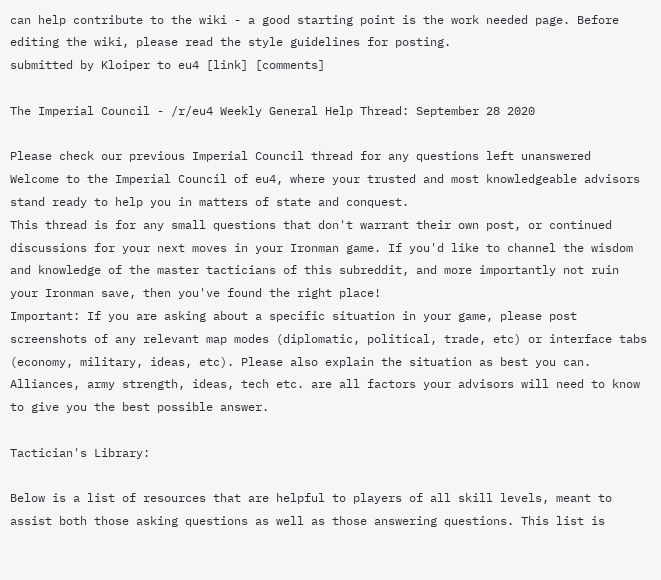can help contribute to the wiki - a good starting point is the work needed page. Before editing the wiki, please read the style guidelines for posting.
submitted by Kloiper to eu4 [link] [comments]

The Imperial Council - /r/eu4 Weekly General Help Thread: September 28 2020

Please check our previous Imperial Council thread for any questions left unanswered
Welcome to the Imperial Council of eu4, where your trusted and most knowledgeable advisors stand ready to help you in matters of state and conquest.
This thread is for any small questions that don't warrant their own post, or continued discussions for your next moves in your Ironman game. If you'd like to channel the wisdom and knowledge of the master tacticians of this subreddit, and more importantly not ruin your Ironman save, then you've found the right place!
Important: If you are asking about a specific situation in your game, please post screenshots of any relevant map modes (diplomatic, political, trade, etc) or interface tabs (economy, military, ideas, etc). Please also explain the situation as best you can. Alliances, army strength, ideas, tech etc. are all factors your advisors will need to know to give you the best possible answer.

Tactician's Library:

Below is a list of resources that are helpful to players of all skill levels, meant to assist both those asking questions as well as those answering questions. This list is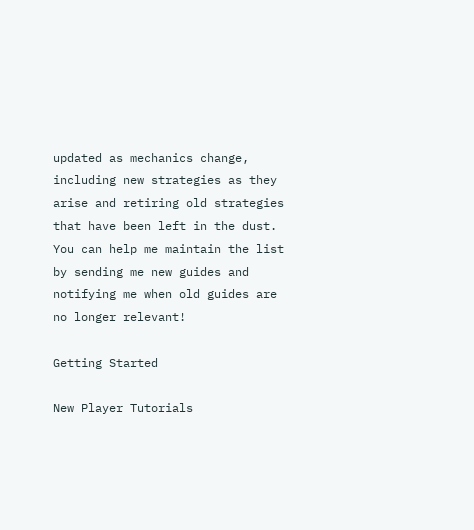updated as mechanics change, including new strategies as they arise and retiring old strategies that have been left in the dust. You can help me maintain the list by sending me new guides and notifying me when old guides are no longer relevant!

Getting Started

New Player Tutorials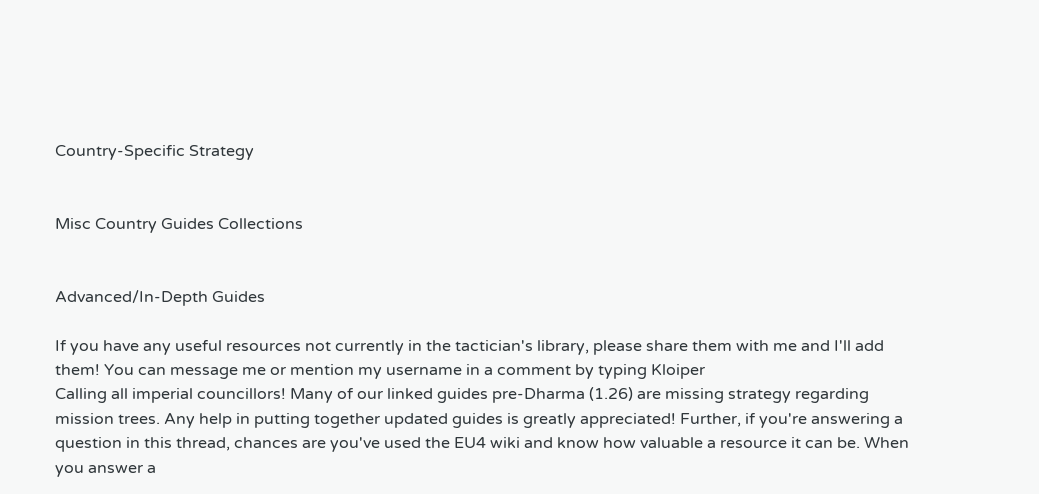Country-Specific Strategy


Misc Country Guides Collections


Advanced/In-Depth Guides

If you have any useful resources not currently in the tactician's library, please share them with me and I'll add them! You can message me or mention my username in a comment by typing Kloiper
Calling all imperial councillors! Many of our linked guides pre-Dharma (1.26) are missing strategy regarding mission trees. Any help in putting together updated guides is greatly appreciated! Further, if you're answering a question in this thread, chances are you've used the EU4 wiki and know how valuable a resource it can be. When you answer a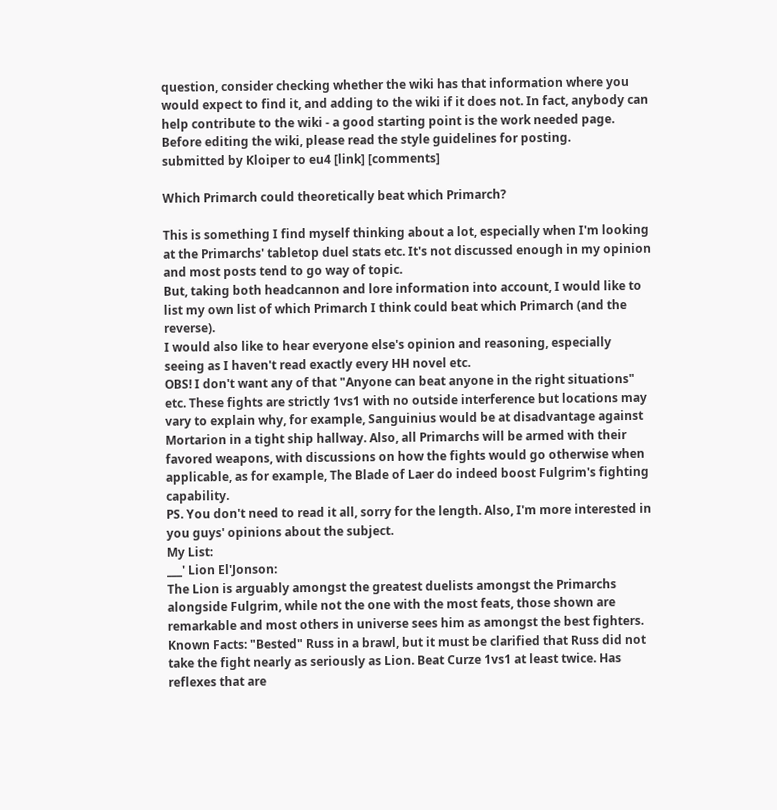question, consider checking whether the wiki has that information where you would expect to find it, and adding to the wiki if it does not. In fact, anybody can help contribute to the wiki - a good starting point is the work needed page. Before editing the wiki, please read the style guidelines for posting.
submitted by Kloiper to eu4 [link] [comments]

Which Primarch could theoretically beat which Primarch?

This is something I find myself thinking about a lot, especially when I'm looking at the Primarchs' tabletop duel stats etc. It's not discussed enough in my opinion and most posts tend to go way of topic.
But, taking both headcannon and lore information into account, I would like to list my own list of which Primarch I think could beat which Primarch (and the reverse).
I would also like to hear everyone else's opinion and reasoning, especially seeing as I haven't read exactly every HH novel etc.
OBS! I don't want any of that "Anyone can beat anyone in the right situations" etc. These fights are strictly 1vs1 with no outside interference but locations may vary to explain why, for example, Sanguinius would be at disadvantage against Mortarion in a tight ship hallway. Also, all Primarchs will be armed with their favored weapons, with discussions on how the fights would go otherwise when applicable, as for example, The Blade of Laer do indeed boost Fulgrim's fighting capability.
PS. You don't need to read it all, sorry for the length. Also, I'm more interested in you guys' opinions about the subject.
My List:
___' Lion El'Jonson:
The Lion is arguably amongst the greatest duelists amongst the Primarchs alongside Fulgrim, while not the one with the most feats, those shown are remarkable and most others in universe sees him as amongst the best fighters.
Known Facts: "Bested" Russ in a brawl, but it must be clarified that Russ did not take the fight nearly as seriously as Lion. Beat Curze 1vs1 at least twice. Has reflexes that are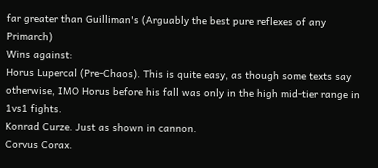far greater than Guilliman's (Arguably the best pure reflexes of any Primarch)
Wins against:
Horus Lupercal (Pre-Chaos). This is quite easy, as though some texts say otherwise, IMO Horus before his fall was only in the high mid-tier range in 1vs1 fights.
Konrad Curze. Just as shown in cannon.
Corvus Corax.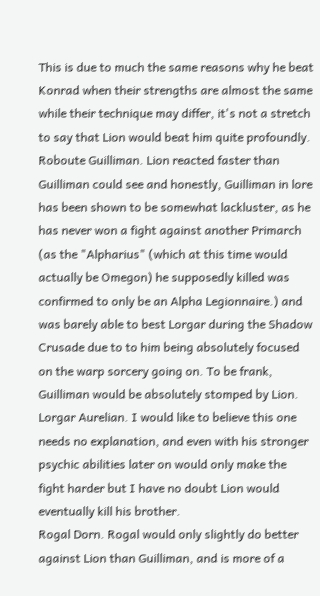This is due to much the same reasons why he beat Konrad when their strengths are almost the same while their technique may differ, it's not a stretch to say that Lion would beat him quite profoundly.
Roboute Guilliman. Lion reacted faster than Guilliman could see and honestly, Guilliman in lore has been shown to be somewhat lackluster, as he has never won a fight against another Primarch (as the "Alpharius" (which at this time would actually be Omegon) he supposedly killed was confirmed to only be an Alpha Legionnaire.) and was barely able to best Lorgar during the Shadow Crusade due to to him being absolutely focused on the warp sorcery going on. To be frank, Guilliman would be absolutely stomped by Lion.
Lorgar Aurelian. I would like to believe this one needs no explanation, and even with his stronger psychic abilities later on would only make the fight harder but I have no doubt Lion would eventually kill his brother.
Rogal Dorn. Rogal would only slightly do better against Lion than Guilliman, and is more of a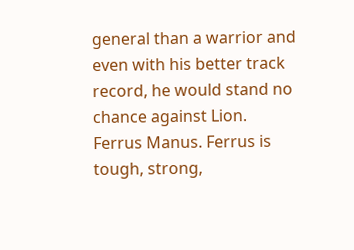general than a warrior and even with his better track record, he would stand no chance against Lion.
Ferrus Manus. Ferrus is tough, strong,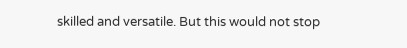skilled and versatile. But this would not stop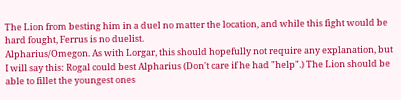The Lion from besting him in a duel no matter the location, and while this fight would be hard fought, Ferrus is no duelist.
Alpharius/Omegon. As with Lorgar, this should hopefully not require any explanation, but I will say this: Rogal could best Alpharius (Don't care if he had "help".) The Lion should be able to fillet the youngest ones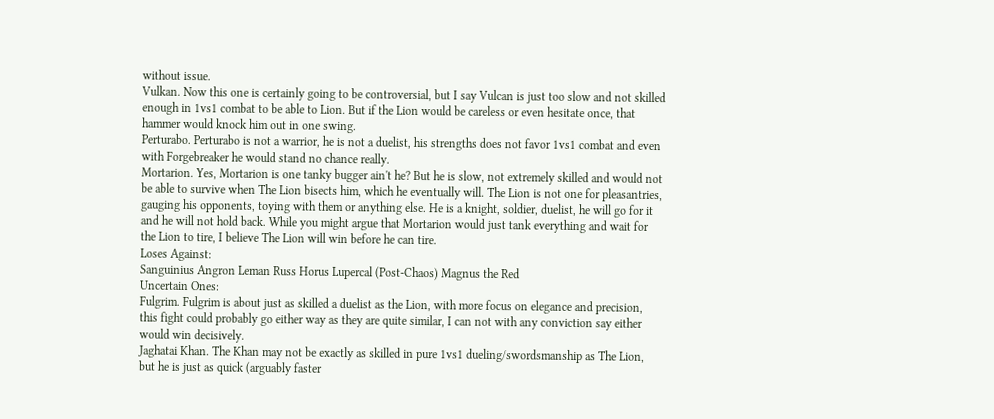without issue.
Vulkan. Now this one is certainly going to be controversial, but I say Vulcan is just too slow and not skilled enough in 1vs1 combat to be able to Lion. But if the Lion would be careless or even hesitate once, that hammer would knock him out in one swing.
Perturabo. Perturabo is not a warrior, he is not a duelist, his strengths does not favor 1vs1 combat and even with Forgebreaker he would stand no chance really.
Mortarion. Yes, Mortarion is one tanky bugger ain't he? But he is slow, not extremely skilled and would not be able to survive when The Lion bisects him, which he eventually will. The Lion is not one for pleasantries, gauging his opponents, toying with them or anything else. He is a knight, soldier, duelist, he will go for it and he will not hold back. While you might argue that Mortarion would just tank everything and wait for the Lion to tire, I believe The Lion will win before he can tire.
Loses Against:
Sanguinius Angron Leman Russ Horus Lupercal (Post-Chaos) Magnus the Red
Uncertain Ones:
Fulgrim. Fulgrim is about just as skilled a duelist as the Lion, with more focus on elegance and precision, this fight could probably go either way as they are quite similar, I can not with any conviction say either would win decisively.
Jaghatai Khan. The Khan may not be exactly as skilled in pure 1vs1 dueling/swordsmanship as The Lion, but he is just as quick (arguably faster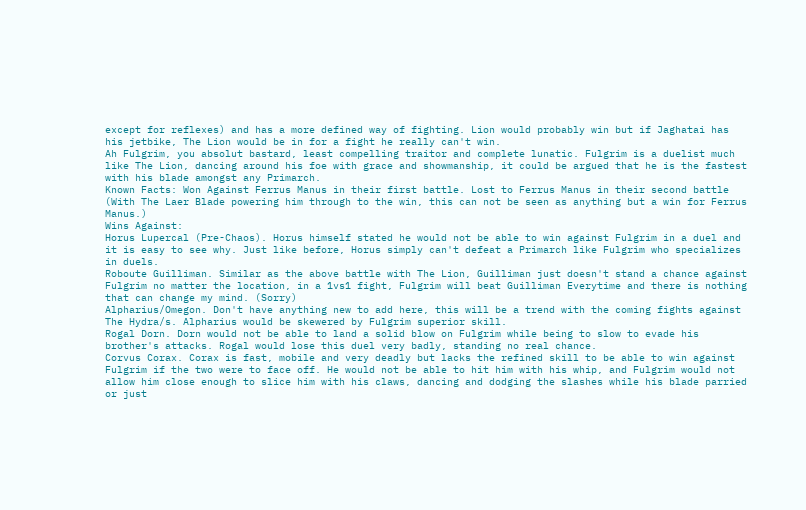except for reflexes) and has a more defined way of fighting. Lion would probably win but if Jaghatai has his jetbike, The Lion would be in for a fight he really can't win.
Ah Fulgrim, you absolut bastard, least compelling traitor and complete lunatic. Fulgrim is a duelist much like The Lion, dancing around his foe with grace and showmanship, it could be argued that he is the fastest with his blade amongst any Primarch.
Known Facts: Won Against Ferrus Manus in their first battle. Lost to Ferrus Manus in their second battle (With The Laer Blade powering him through to the win, this can not be seen as anything but a win for Ferrus Manus.)
Wins Against:
Horus Lupercal (Pre-Chaos). Horus himself stated he would not be able to win against Fulgrim in a duel and it is easy to see why. Just like before, Horus simply can't defeat a Primarch like Fulgrim who specializes in duels.
Roboute Guilliman. Similar as the above battle with The Lion, Guilliman just doesn't stand a chance against Fulgrim no matter the location, in a 1vs1 fight, Fulgrim will beat Guilliman Everytime and there is nothing that can change my mind. (Sorry)
Alpharius/Omegon. Don't have anything new to add here, this will be a trend with the coming fights against The Hydra/s. Alpharius would be skewered by Fulgrim superior skill.
Rogal Dorn. Dorn would not be able to land a solid blow on Fulgrim while being to slow to evade his brother's attacks. Rogal would lose this duel very badly, standing no real chance.
Corvus Corax. Corax is fast, mobile and very deadly but lacks the refined skill to be able to win against Fulgrim if the two were to face off. He would not be able to hit him with his whip, and Fulgrim would not allow him close enough to slice him with his claws, dancing and dodging the slashes while his blade parried or just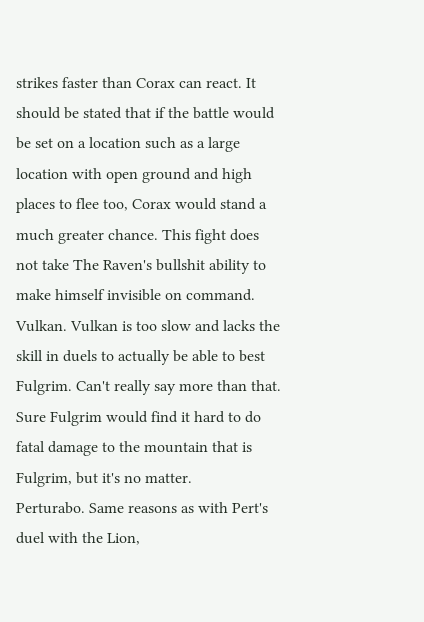strikes faster than Corax can react. It should be stated that if the battle would be set on a location such as a large location with open ground and high places to flee too, Corax would stand a much greater chance. This fight does not take The Raven's bullshit ability to make himself invisible on command.
Vulkan. Vulkan is too slow and lacks the skill in duels to actually be able to best Fulgrim. Can't really say more than that. Sure Fulgrim would find it hard to do fatal damage to the mountain that is Fulgrim, but it's no matter.
Perturabo. Same reasons as with Pert's duel with the Lion,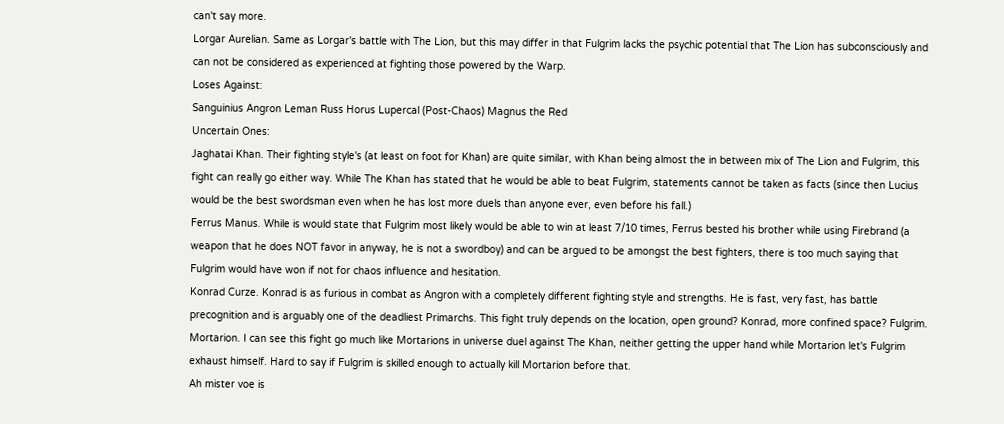can't say more.
Lorgar Aurelian. Same as Lorgar's battle with The Lion, but this may differ in that Fulgrim lacks the psychic potential that The Lion has subconsciously and can not be considered as experienced at fighting those powered by the Warp.
Loses Against:
Sanguinius Angron Leman Russ Horus Lupercal (Post-Chaos) Magnus the Red
Uncertain Ones:
Jaghatai Khan. Their fighting style's (at least on foot for Khan) are quite similar, with Khan being almost the in between mix of The Lion and Fulgrim, this fight can really go either way. While The Khan has stated that he would be able to beat Fulgrim, statements cannot be taken as facts (since then Lucius would be the best swordsman even when he has lost more duels than anyone ever, even before his fall.)
Ferrus Manus. While is would state that Fulgrim most likely would be able to win at least 7/10 times, Ferrus bested his brother while using Firebrand (a weapon that he does NOT favor in anyway, he is not a swordboy) and can be argued to be amongst the best fighters, there is too much saying that Fulgrim would have won if not for chaos influence and hesitation.
Konrad Curze. Konrad is as furious in combat as Angron with a completely different fighting style and strengths. He is fast, very fast, has battle precognition and is arguably one of the deadliest Primarchs. This fight truly depends on the location, open ground? Konrad, more confined space? Fulgrim.
Mortarion. I can see this fight go much like Mortarions in universe duel against The Khan, neither getting the upper hand while Mortarion let's Fulgrim exhaust himself. Hard to say if Fulgrim is skilled enough to actually kill Mortarion before that.
Ah mister voe is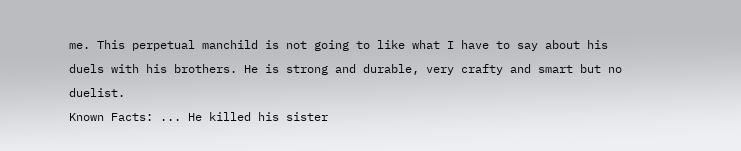me. This perpetual manchild is not going to like what I have to say about his duels with his brothers. He is strong and durable, very crafty and smart but no duelist.
Known Facts: ... He killed his sister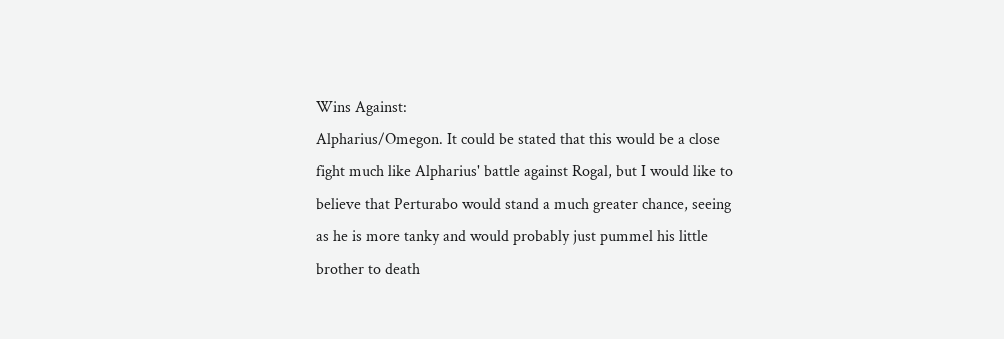Wins Against:
Alpharius/Omegon. It could be stated that this would be a close fight much like Alpharius' battle against Rogal, but I would like to believe that Perturabo would stand a much greater chance, seeing as he is more tanky and would probably just pummel his little brother to death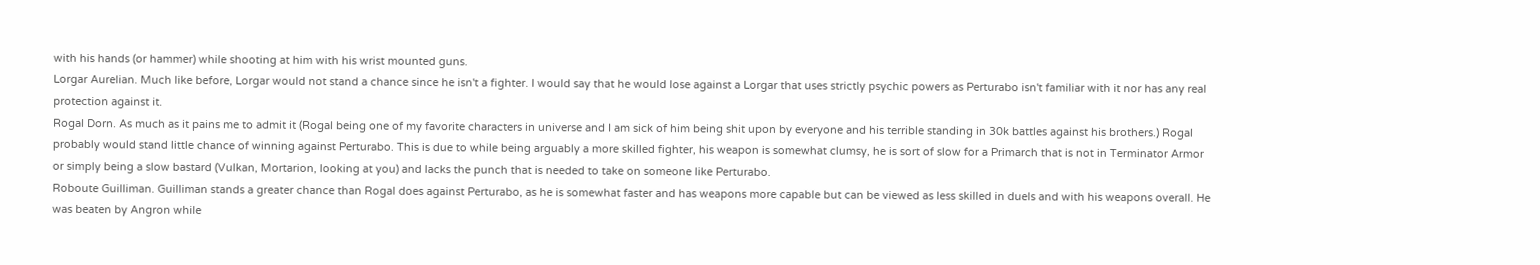with his hands (or hammer) while shooting at him with his wrist mounted guns.
Lorgar Aurelian. Much like before, Lorgar would not stand a chance since he isn't a fighter. I would say that he would lose against a Lorgar that uses strictly psychic powers as Perturabo isn't familiar with it nor has any real protection against it.
Rogal Dorn. As much as it pains me to admit it (Rogal being one of my favorite characters in universe and I am sick of him being shit upon by everyone and his terrible standing in 30k battles against his brothers.) Rogal probably would stand little chance of winning against Perturabo. This is due to while being arguably a more skilled fighter, his weapon is somewhat clumsy, he is sort of slow for a Primarch that is not in Terminator Armor or simply being a slow bastard (Vulkan, Mortarion, looking at you) and lacks the punch that is needed to take on someone like Perturabo.
Roboute Guilliman. Guilliman stands a greater chance than Rogal does against Perturabo, as he is somewhat faster and has weapons more capable but can be viewed as less skilled in duels and with his weapons overall. He was beaten by Angron while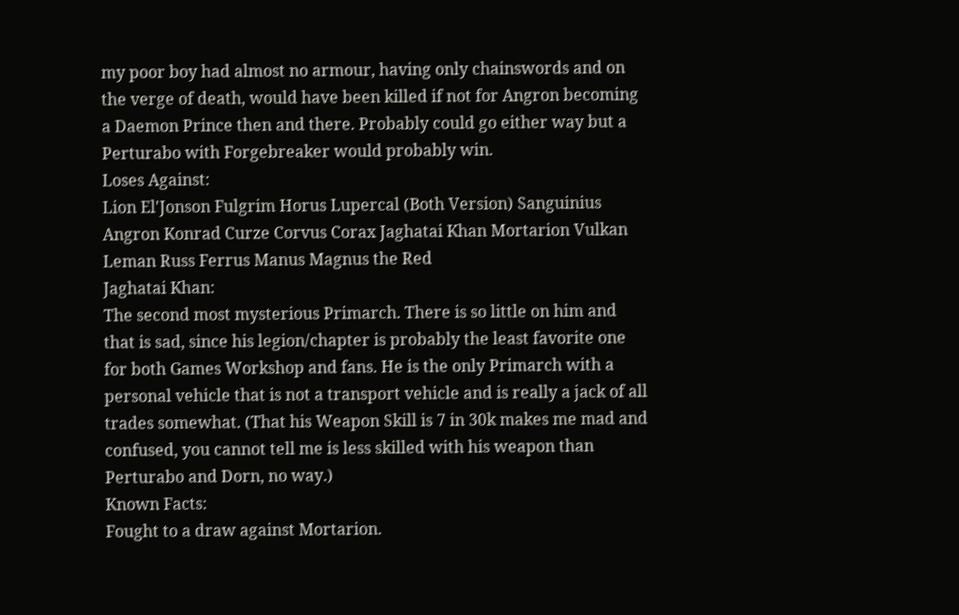my poor boy had almost no armour, having only chainswords and on the verge of death, would have been killed if not for Angron becoming a Daemon Prince then and there. Probably could go either way but a Perturabo with Forgebreaker would probably win.
Loses Against:
Lion El'Jonson Fulgrim Horus Lupercal (Both Version) Sanguinius Angron Konrad Curze Corvus Corax Jaghatai Khan Mortarion Vulkan Leman Russ Ferrus Manus Magnus the Red
Jaghatai Khan:
The second most mysterious Primarch. There is so little on him and that is sad, since his legion/chapter is probably the least favorite one for both Games Workshop and fans. He is the only Primarch with a personal vehicle that is not a transport vehicle and is really a jack of all trades somewhat. (That his Weapon Skill is 7 in 30k makes me mad and confused, you cannot tell me is less skilled with his weapon than Perturabo and Dorn, no way.)
Known Facts:
Fought to a draw against Mortarion.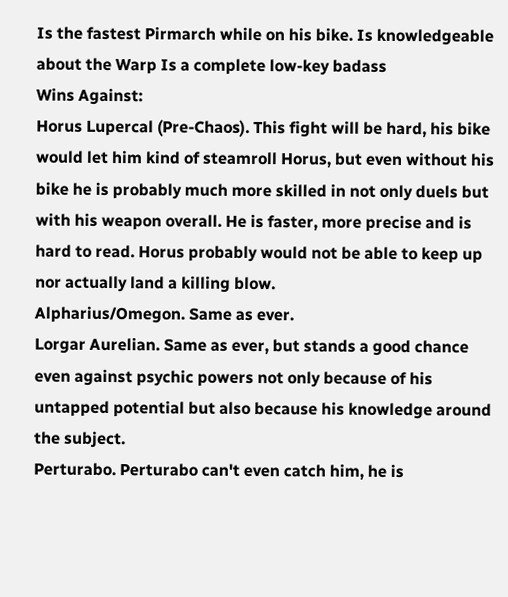Is the fastest Pirmarch while on his bike. Is knowledgeable about the Warp Is a complete low-key badass
Wins Against:
Horus Lupercal (Pre-Chaos). This fight will be hard, his bike would let him kind of steamroll Horus, but even without his bike he is probably much more skilled in not only duels but with his weapon overall. He is faster, more precise and is hard to read. Horus probably would not be able to keep up nor actually land a killing blow.
Alpharius/Omegon. Same as ever.
Lorgar Aurelian. Same as ever, but stands a good chance even against psychic powers not only because of his untapped potential but also because his knowledge around the subject.
Perturabo. Perturabo can't even catch him, he is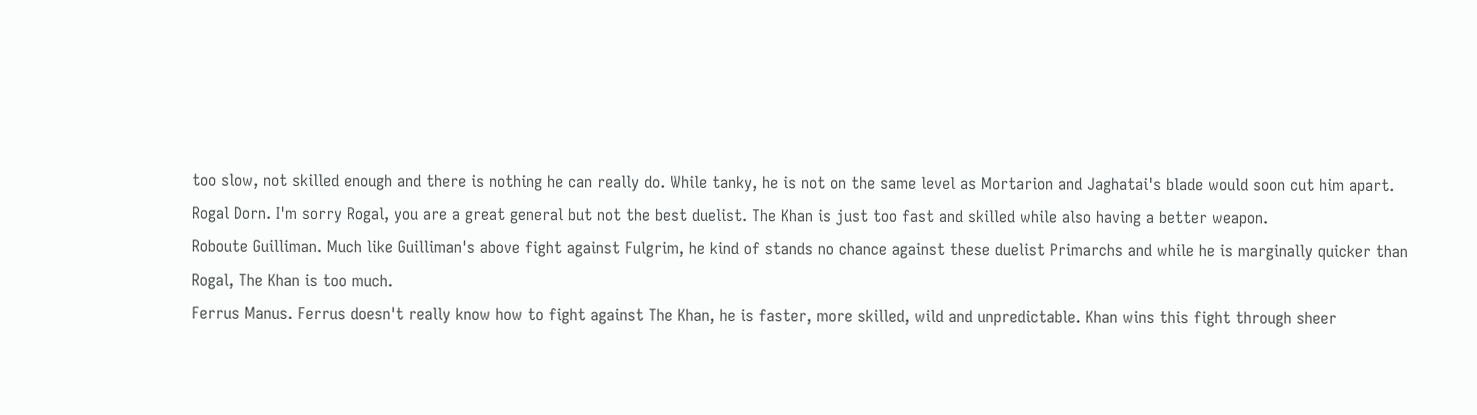too slow, not skilled enough and there is nothing he can really do. While tanky, he is not on the same level as Mortarion and Jaghatai's blade would soon cut him apart.
Rogal Dorn. I'm sorry Rogal, you are a great general but not the best duelist. The Khan is just too fast and skilled while also having a better weapon.
Roboute Guilliman. Much like Guilliman's above fight against Fulgrim, he kind of stands no chance against these duelist Primarchs and while he is marginally quicker than Rogal, The Khan is too much.
Ferrus Manus. Ferrus doesn't really know how to fight against The Khan, he is faster, more skilled, wild and unpredictable. Khan wins this fight through sheer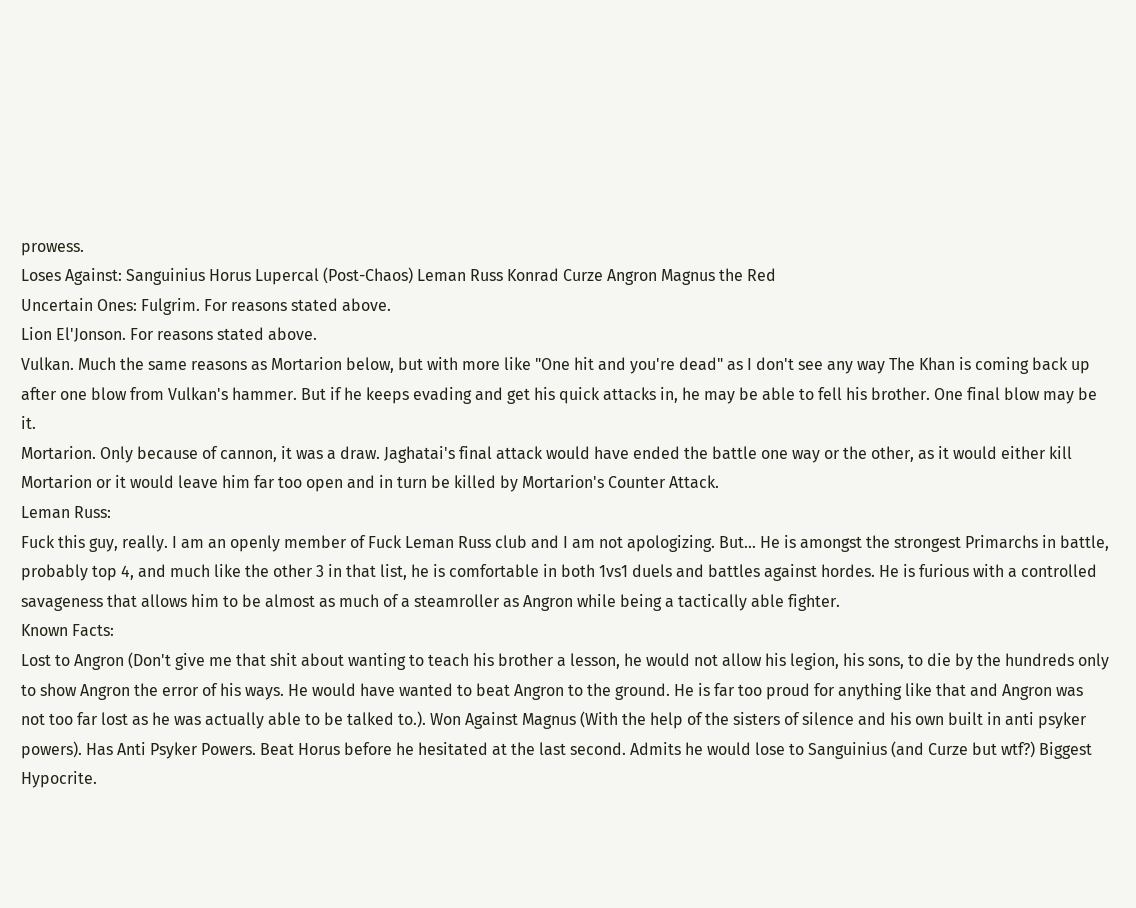prowess.
Loses Against: Sanguinius Horus Lupercal (Post-Chaos) Leman Russ Konrad Curze Angron Magnus the Red
Uncertain Ones: Fulgrim. For reasons stated above.
Lion El'Jonson. For reasons stated above.
Vulkan. Much the same reasons as Mortarion below, but with more like "One hit and you're dead" as I don't see any way The Khan is coming back up after one blow from Vulkan's hammer. But if he keeps evading and get his quick attacks in, he may be able to fell his brother. One final blow may be it.
Mortarion. Only because of cannon, it was a draw. Jaghatai's final attack would have ended the battle one way or the other, as it would either kill Mortarion or it would leave him far too open and in turn be killed by Mortarion's Counter Attack.
Leman Russ:
Fuck this guy, really. I am an openly member of Fuck Leman Russ club and I am not apologizing. But... He is amongst the strongest Primarchs in battle, probably top 4, and much like the other 3 in that list, he is comfortable in both 1vs1 duels and battles against hordes. He is furious with a controlled savageness that allows him to be almost as much of a steamroller as Angron while being a tactically able fighter.
Known Facts:
Lost to Angron (Don't give me that shit about wanting to teach his brother a lesson, he would not allow his legion, his sons, to die by the hundreds only to show Angron the error of his ways. He would have wanted to beat Angron to the ground. He is far too proud for anything like that and Angron was not too far lost as he was actually able to be talked to.). Won Against Magnus (With the help of the sisters of silence and his own built in anti psyker powers). Has Anti Psyker Powers. Beat Horus before he hesitated at the last second. Admits he would lose to Sanguinius (and Curze but wtf?) Biggest Hypocrite.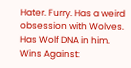Hater. Furry. Has a weird obsession with Wolves. Has Wolf DNA in him.
Wins Against: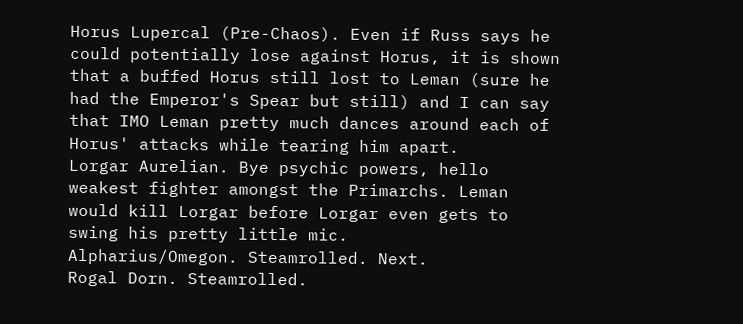Horus Lupercal (Pre-Chaos). Even if Russ says he could potentially lose against Horus, it is shown that a buffed Horus still lost to Leman (sure he had the Emperor's Spear but still) and I can say that IMO Leman pretty much dances around each of Horus' attacks while tearing him apart.
Lorgar Aurelian. Bye psychic powers, hello weakest fighter amongst the Primarchs. Leman would kill Lorgar before Lorgar even gets to swing his pretty little mic.
Alpharius/Omegon. Steamrolled. Next.
Rogal Dorn. Steamrolled.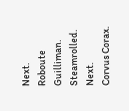Next.
Roboute Guilliman. Steamrolled. Next.
Corvus Corax.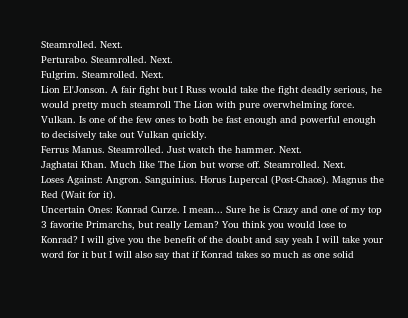Steamrolled. Next.
Perturabo. Steamrolled. Next.
Fulgrim. Steamrolled. Next.
Lion El'Jonson. A fair fight but I Russ would take the fight deadly serious, he would pretty much steamroll The Lion with pure overwhelming force.
Vulkan. Is one of the few ones to both be fast enough and powerful enough to decisively take out Vulkan quickly.
Ferrus Manus. Steamrolled. Just watch the hammer. Next.
Jaghatai Khan. Much like The Lion but worse off. Steamrolled. Next.
Loses Against: Angron. Sanguinius. Horus Lupercal (Post-Chaos). Magnus the Red (Wait for it).
Uncertain Ones: Konrad Curze. I mean... Sure he is Crazy and one of my top 3 favorite Primarchs, but really Leman? You think you would lose to Konrad? I will give you the benefit of the doubt and say yeah I will take your word for it but I will also say that if Konrad takes so much as one solid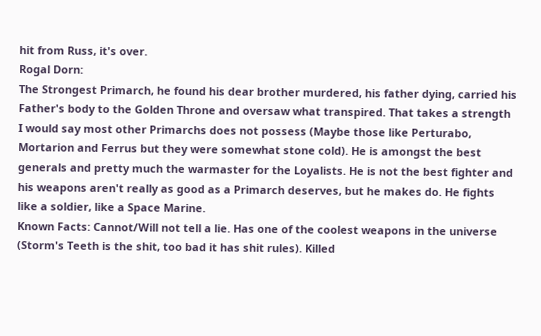hit from Russ, it's over.
Rogal Dorn:
The Strongest Primarch, he found his dear brother murdered, his father dying, carried his Father's body to the Golden Throne and oversaw what transpired. That takes a strength I would say most other Primarchs does not possess (Maybe those like Perturabo, Mortarion and Ferrus but they were somewhat stone cold). He is amongst the best generals and pretty much the warmaster for the Loyalists. He is not the best fighter and his weapons aren't really as good as a Primarch deserves, but he makes do. He fights like a soldier, like a Space Marine.
Known Facts: Cannot/Will not tell a lie. Has one of the coolest weapons in the universe (Storm's Teeth is the shit, too bad it has shit rules). Killed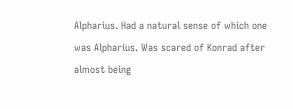Alpharius. Had a natural sense of which one was Alpharius. Was scared of Konrad after almost being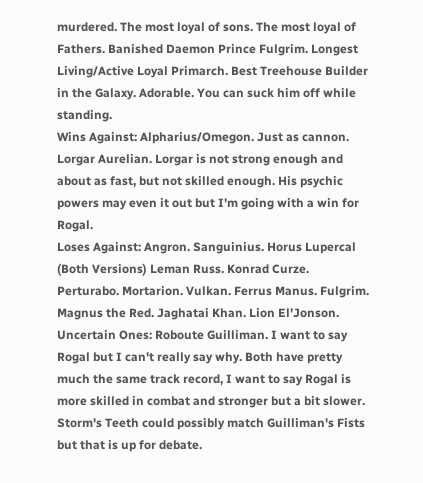murdered. The most loyal of sons. The most loyal of Fathers. Banished Daemon Prince Fulgrim. Longest Living/Active Loyal Primarch. Best Treehouse Builder in the Galaxy. Adorable. You can suck him off while standing.
Wins Against: Alpharius/Omegon. Just as cannon.
Lorgar Aurelian. Lorgar is not strong enough and about as fast, but not skilled enough. His psychic powers may even it out but I'm going with a win for Rogal.
Loses Against: Angron. Sanguinius. Horus Lupercal (Both Versions) Leman Russ. Konrad Curze. Perturabo. Mortarion. Vulkan. Ferrus Manus. Fulgrim. Magnus the Red. Jaghatai Khan. Lion El'Jonson.
Uncertain Ones: Roboute Guilliman. I want to say Rogal but I can't really say why. Both have pretty much the same track record, I want to say Rogal is more skilled in combat and stronger but a bit slower. Storm's Teeth could possibly match Guilliman's Fists but that is up for debate.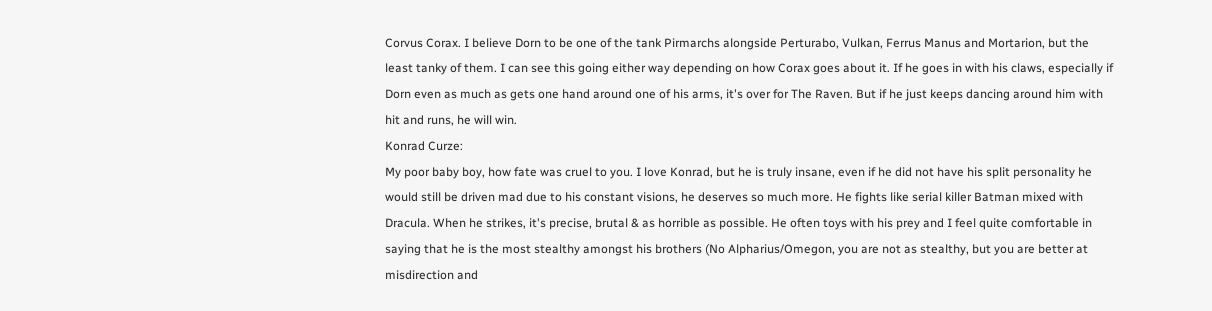Corvus Corax. I believe Dorn to be one of the tank Pirmarchs alongside Perturabo, Vulkan, Ferrus Manus and Mortarion, but the least tanky of them. I can see this going either way depending on how Corax goes about it. If he goes in with his claws, especially if Dorn even as much as gets one hand around one of his arms, it's over for The Raven. But if he just keeps dancing around him with hit and runs, he will win.
Konrad Curze:
My poor baby boy, how fate was cruel to you. I love Konrad, but he is truly insane, even if he did not have his split personality he would still be driven mad due to his constant visions, he deserves so much more. He fights like serial killer Batman mixed with Dracula. When he strikes, it's precise, brutal & as horrible as possible. He often toys with his prey and I feel quite comfortable in saying that he is the most stealthy amongst his brothers (No Alpharius/Omegon, you are not as stealthy, but you are better at misdirection and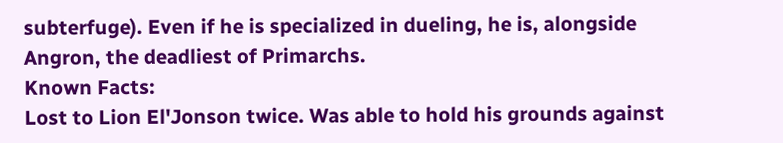subterfuge). Even if he is specialized in dueling, he is, alongside Angron, the deadliest of Primarchs.
Known Facts:
Lost to Lion El'Jonson twice. Was able to hold his grounds against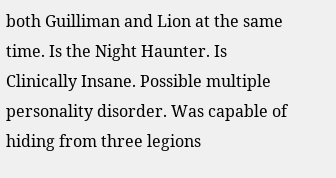both Guilliman and Lion at the same time. Is the Night Haunter. Is Clinically Insane. Possible multiple personality disorder. Was capable of hiding from three legions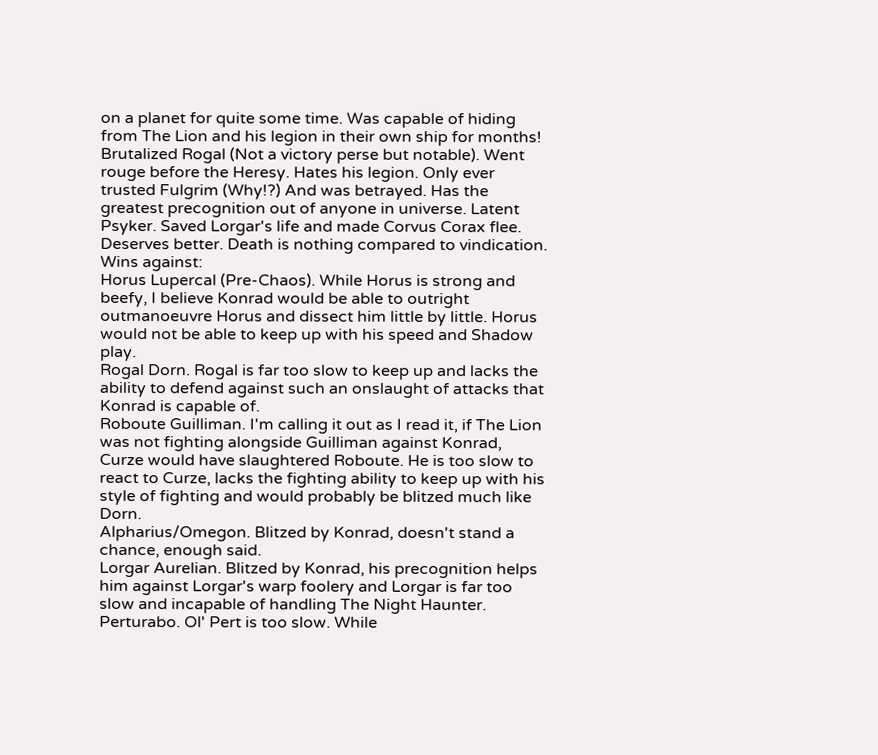on a planet for quite some time. Was capable of hiding from The Lion and his legion in their own ship for months! Brutalized Rogal (Not a victory perse but notable). Went rouge before the Heresy. Hates his legion. Only ever trusted Fulgrim (Why!?) And was betrayed. Has the greatest precognition out of anyone in universe. Latent Psyker. Saved Lorgar's life and made Corvus Corax flee. Deserves better. Death is nothing compared to vindication.
Wins against:
Horus Lupercal (Pre-Chaos). While Horus is strong and beefy, I believe Konrad would be able to outright outmanoeuvre Horus and dissect him little by little. Horus would not be able to keep up with his speed and Shadow play.
Rogal Dorn. Rogal is far too slow to keep up and lacks the ability to defend against such an onslaught of attacks that Konrad is capable of.
Roboute Guilliman. I'm calling it out as I read it, if The Lion was not fighting alongside Guilliman against Konrad, Curze would have slaughtered Roboute. He is too slow to react to Curze, lacks the fighting ability to keep up with his style of fighting and would probably be blitzed much like Dorn.
Alpharius/Omegon. Blitzed by Konrad, doesn't stand a chance, enough said.
Lorgar Aurelian. Blitzed by Konrad, his precognition helps him against Lorgar's warp foolery and Lorgar is far too slow and incapable of handling The Night Haunter.
Perturabo. Ol' Pert is too slow. While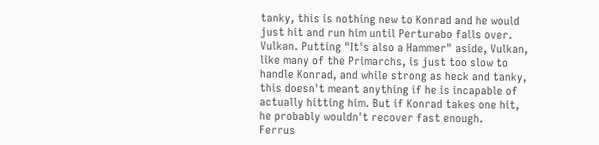tanky, this is nothing new to Konrad and he would just hit and run him until Perturabo falls over.
Vulkan. Putting "It's also a Hammer" aside, Vulkan, like many of the Primarchs, is just too slow to handle Konrad, and while strong as heck and tanky, this doesn't meant anything if he is incapable of actually hitting him. But if Konrad takes one hit, he probably wouldn't recover fast enough.
Ferrus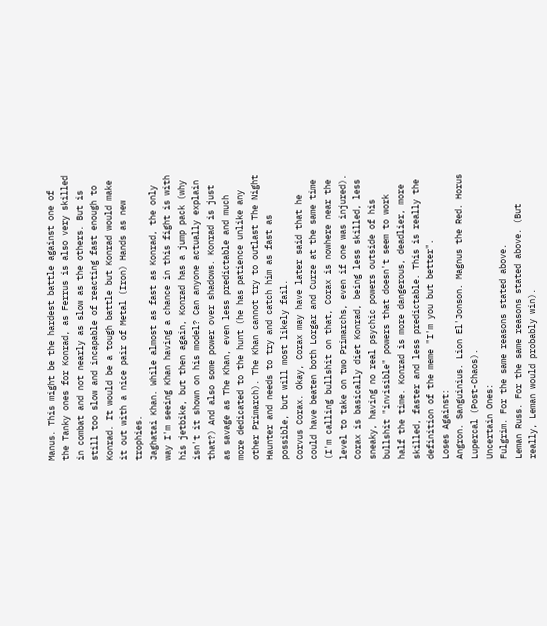Manus. This might be the hardest battle against one of the Tanky ones for Konrad, as Ferrus is also very skilled in combat and not nearly as slow as the others. But is still too slow and incapable of reacting fast enough to Konrad. It would be a tough battle but Konrad would make it out with a nice pair of Metal (Iron) Hands as new trophies.
Jaghatai Khan. While almost as fast as Konrad, the only way I'm seeing Khan having a chance in this fight is with his jetbike, but then again, Konrad has a jump pack (why isn't it shown on his model? Can anyone actually explain that?) And also some power over shadows. Konrad is just as savage as The Khan, even less predictable and much more dedicated to the hunt (he has patience unlike any other Primarch). The Khan cannot try to outlast The Night Haunter and needs to try and catch him as fast as possible, but will most likely fail.
Corvus Corax. Okay, Corax may have later said that he could have beaten both Lorgar and Curze at the same time (I'm calling bullshit on that, Corax is nowhere near the level to take on two Primarchs, even if one was injured). Corax is basically diet Konrad, being less skilled, less sneaky, having no real psychic powers outside of his bullshit "invisible" powers that doesn't seem to work half the time. Konrad is more dangerous, deadlier, more skilled, faster and less predictable. This is really the definition of the meme "I'm you but better".
Loses Against:
Angron. Sanguinius. Lion El'Jonson. Magnus the Red. Horus Lupercal (Post-Chaos).
Uncertain Ones:
Fulgrim. For the same reasons stated above.
Leman Russ. For the same reasons stated above. (But really, Leman would probably win).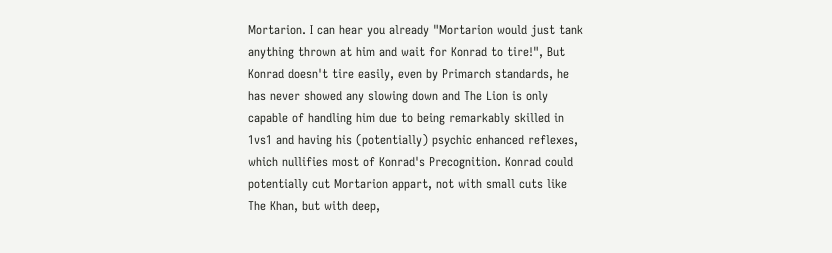Mortarion. I can hear you already "Mortarion would just tank anything thrown at him and wait for Konrad to tire!", But Konrad doesn't tire easily, even by Primarch standards, he has never showed any slowing down and The Lion is only capable of handling him due to being remarkably skilled in 1vs1 and having his (potentially) psychic enhanced reflexes, which nullifies most of Konrad's Precognition. Konrad could potentially cut Mortarion appart, not with small cuts like The Khan, but with deep,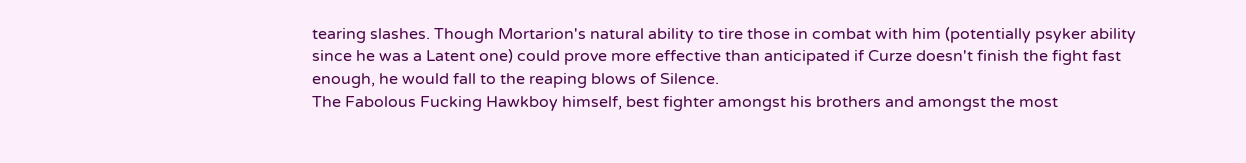tearing slashes. Though Mortarion's natural ability to tire those in combat with him (potentially psyker ability since he was a Latent one) could prove more effective than anticipated if Curze doesn't finish the fight fast enough, he would fall to the reaping blows of Silence.
The Fabolous Fucking Hawkboy himself, best fighter amongst his brothers and amongst the most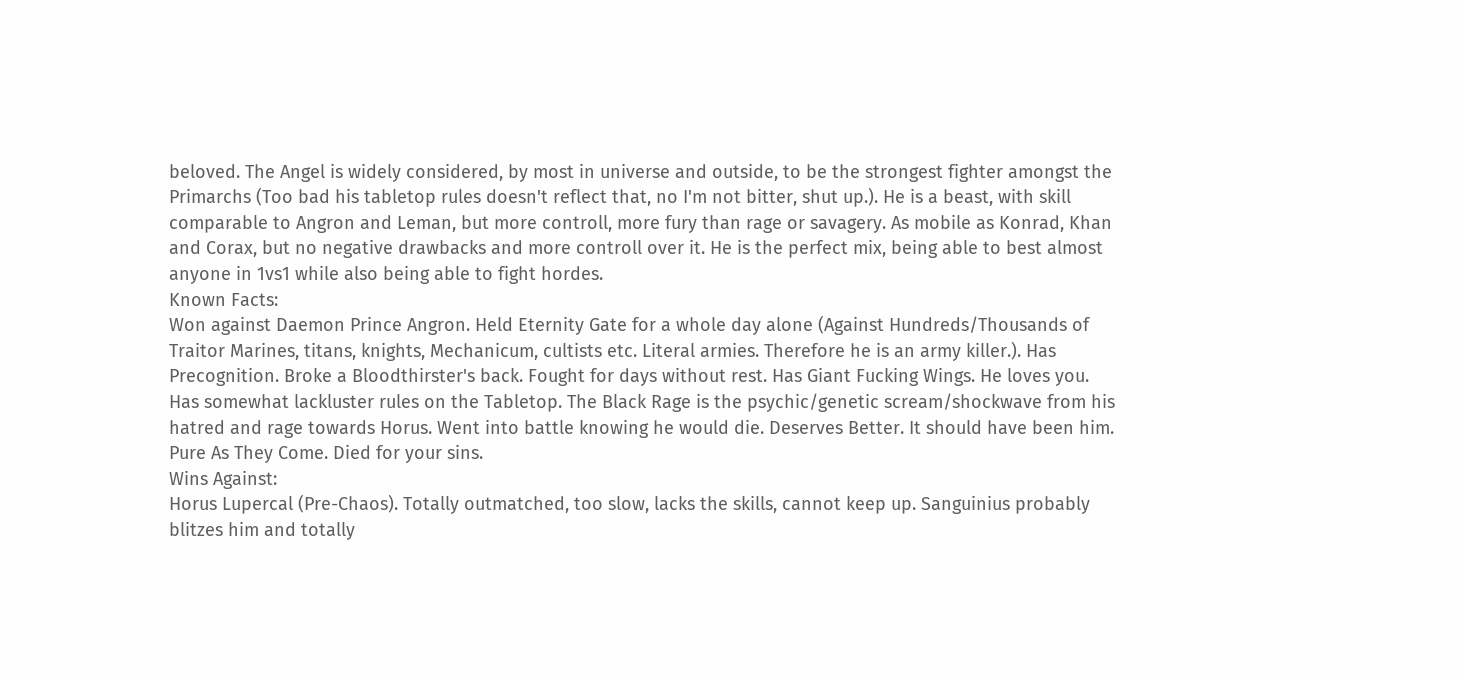beloved. The Angel is widely considered, by most in universe and outside, to be the strongest fighter amongst the Primarchs (Too bad his tabletop rules doesn't reflect that, no I'm not bitter, shut up.). He is a beast, with skill comparable to Angron and Leman, but more controll, more fury than rage or savagery. As mobile as Konrad, Khan and Corax, but no negative drawbacks and more controll over it. He is the perfect mix, being able to best almost anyone in 1vs1 while also being able to fight hordes.
Known Facts:
Won against Daemon Prince Angron. Held Eternity Gate for a whole day alone (Against Hundreds/Thousands of Traitor Marines, titans, knights, Mechanicum, cultists etc. Literal armies. Therefore he is an army killer.). Has Precognition. Broke a Bloodthirster's back. Fought for days without rest. Has Giant Fucking Wings. He loves you. Has somewhat lackluster rules on the Tabletop. The Black Rage is the psychic/genetic scream/shockwave from his hatred and rage towards Horus. Went into battle knowing he would die. Deserves Better. It should have been him. Pure As They Come. Died for your sins.
Wins Against:
Horus Lupercal (Pre-Chaos). Totally outmatched, too slow, lacks the skills, cannot keep up. Sanguinius probably blitzes him and totally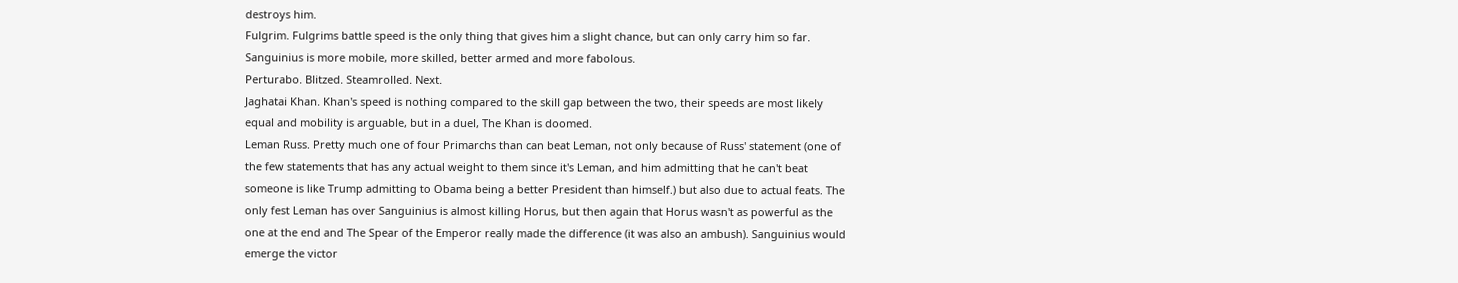destroys him.
Fulgrim. Fulgrims battle speed is the only thing that gives him a slight chance, but can only carry him so far. Sanguinius is more mobile, more skilled, better armed and more fabolous.
Perturabo. Blitzed. Steamrolled. Next.
Jaghatai Khan. Khan's speed is nothing compared to the skill gap between the two, their speeds are most likely equal and mobility is arguable, but in a duel, The Khan is doomed.
Leman Russ. Pretty much one of four Primarchs than can beat Leman, not only because of Russ' statement (one of the few statements that has any actual weight to them since it's Leman, and him admitting that he can't beat someone is like Trump admitting to Obama being a better President than himself.) but also due to actual feats. The only fest Leman has over Sanguinius is almost killing Horus, but then again that Horus wasn't as powerful as the one at the end and The Spear of the Emperor really made the difference (it was also an ambush). Sanguinius would emerge the victor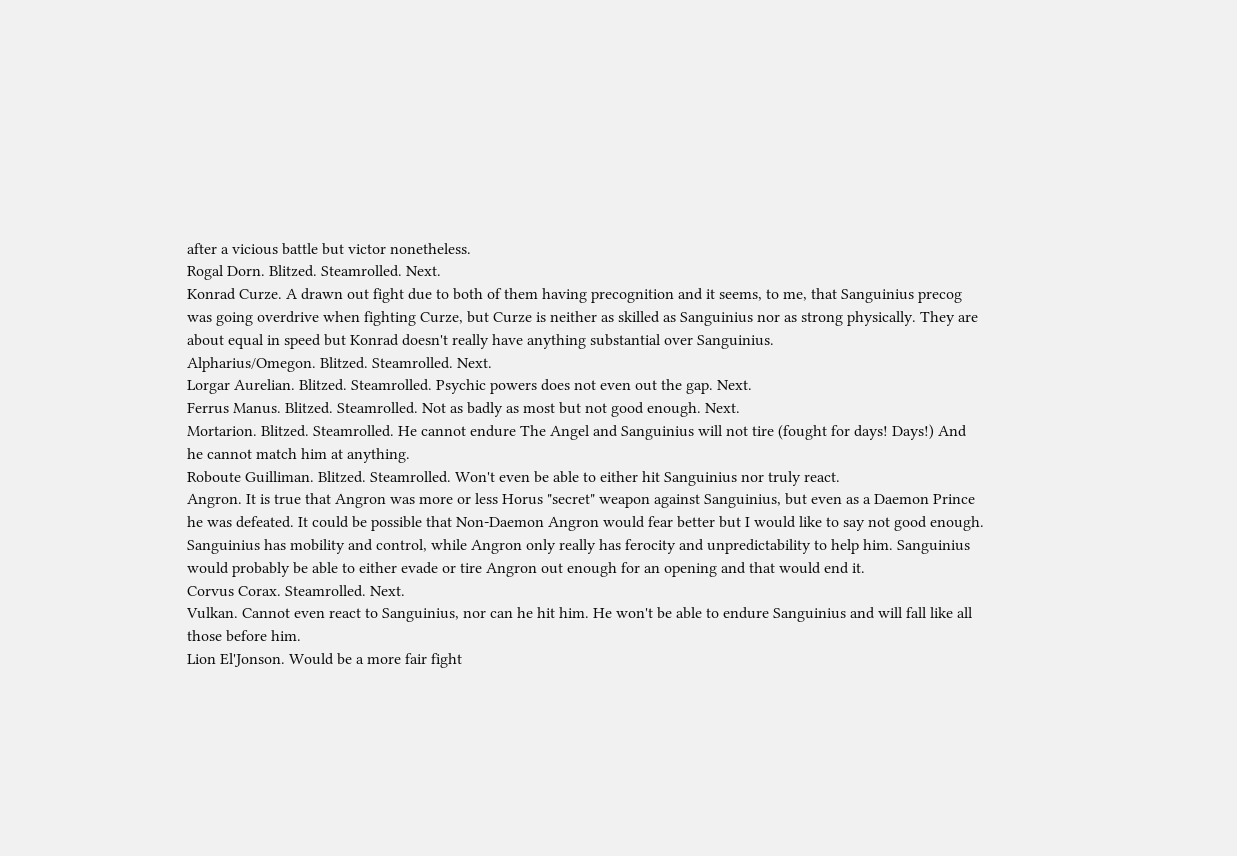after a vicious battle but victor nonetheless.
Rogal Dorn. Blitzed. Steamrolled. Next.
Konrad Curze. A drawn out fight due to both of them having precognition and it seems, to me, that Sanguinius precog was going overdrive when fighting Curze, but Curze is neither as skilled as Sanguinius nor as strong physically. They are about equal in speed but Konrad doesn't really have anything substantial over Sanguinius.
Alpharius/Omegon. Blitzed. Steamrolled. Next.
Lorgar Aurelian. Blitzed. Steamrolled. Psychic powers does not even out the gap. Next.
Ferrus Manus. Blitzed. Steamrolled. Not as badly as most but not good enough. Next.
Mortarion. Blitzed. Steamrolled. He cannot endure The Angel and Sanguinius will not tire (fought for days! Days!) And he cannot match him at anything.
Roboute Guilliman. Blitzed. Steamrolled. Won't even be able to either hit Sanguinius nor truly react.
Angron. It is true that Angron was more or less Horus "secret" weapon against Sanguinius, but even as a Daemon Prince he was defeated. It could be possible that Non-Daemon Angron would fear better but I would like to say not good enough. Sanguinius has mobility and control, while Angron only really has ferocity and unpredictability to help him. Sanguinius would probably be able to either evade or tire Angron out enough for an opening and that would end it.
Corvus Corax. Steamrolled. Next.
Vulkan. Cannot even react to Sanguinius, nor can he hit him. He won't be able to endure Sanguinius and will fall like all those before him.
Lion El'Jonson. Would be a more fair fight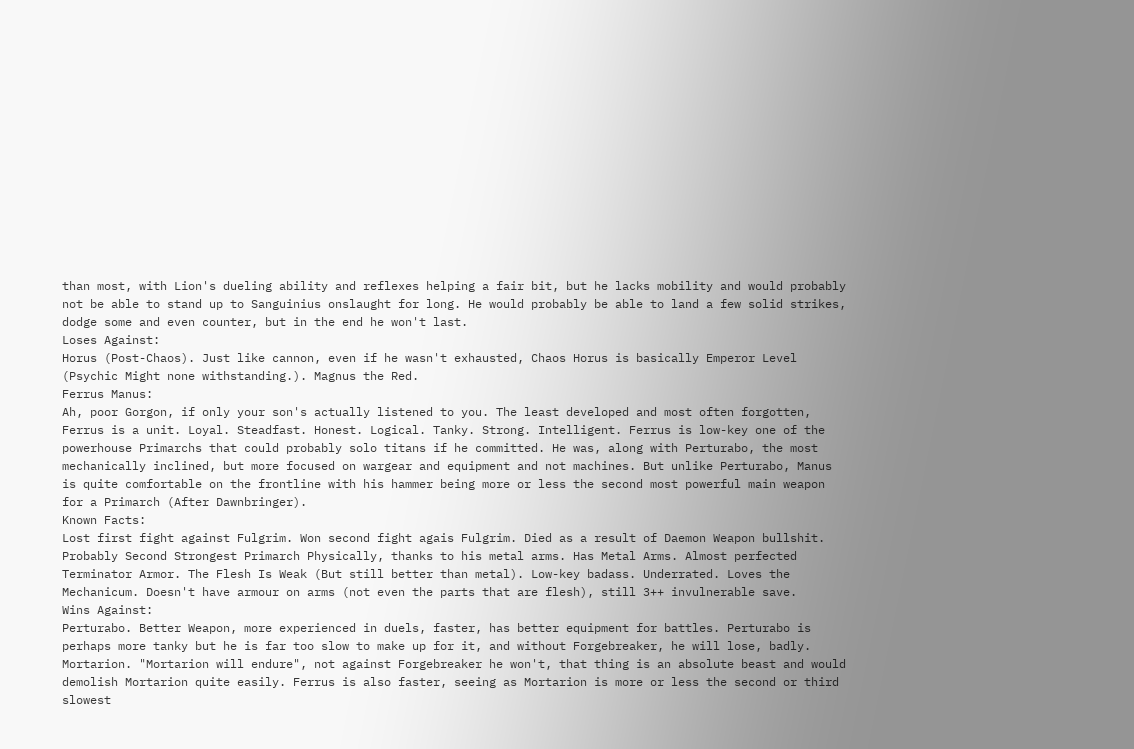than most, with Lion's dueling ability and reflexes helping a fair bit, but he lacks mobility and would probably not be able to stand up to Sanguinius onslaught for long. He would probably be able to land a few solid strikes, dodge some and even counter, but in the end he won't last.
Loses Against:
Horus (Post-Chaos). Just like cannon, even if he wasn't exhausted, Chaos Horus is basically Emperor Level (Psychic Might none withstanding.). Magnus the Red.
Ferrus Manus:
Ah, poor Gorgon, if only your son's actually listened to you. The least developed and most often forgotten, Ferrus is a unit. Loyal. Steadfast. Honest. Logical. Tanky. Strong. Intelligent. Ferrus is low-key one of the powerhouse Primarchs that could probably solo titans if he committed. He was, along with Perturabo, the most mechanically inclined, but more focused on wargear and equipment and not machines. But unlike Perturabo, Manus is quite comfortable on the frontline with his hammer being more or less the second most powerful main weapon for a Primarch (After Dawnbringer).
Known Facts:
Lost first fight against Fulgrim. Won second fight agais Fulgrim. Died as a result of Daemon Weapon bullshit. Probably Second Strongest Primarch Physically, thanks to his metal arms. Has Metal Arms. Almost perfected Terminator Armor. The Flesh Is Weak (But still better than metal). Low-key badass. Underrated. Loves the Mechanicum. Doesn't have armour on arms (not even the parts that are flesh), still 3++ invulnerable save.
Wins Against:
Perturabo. Better Weapon, more experienced in duels, faster, has better equipment for battles. Perturabo is perhaps more tanky but he is far too slow to make up for it, and without Forgebreaker, he will lose, badly.
Mortarion. "Mortarion will endure", not against Forgebreaker he won't, that thing is an absolute beast and would demolish Mortarion quite easily. Ferrus is also faster, seeing as Mortarion is more or less the second or third slowest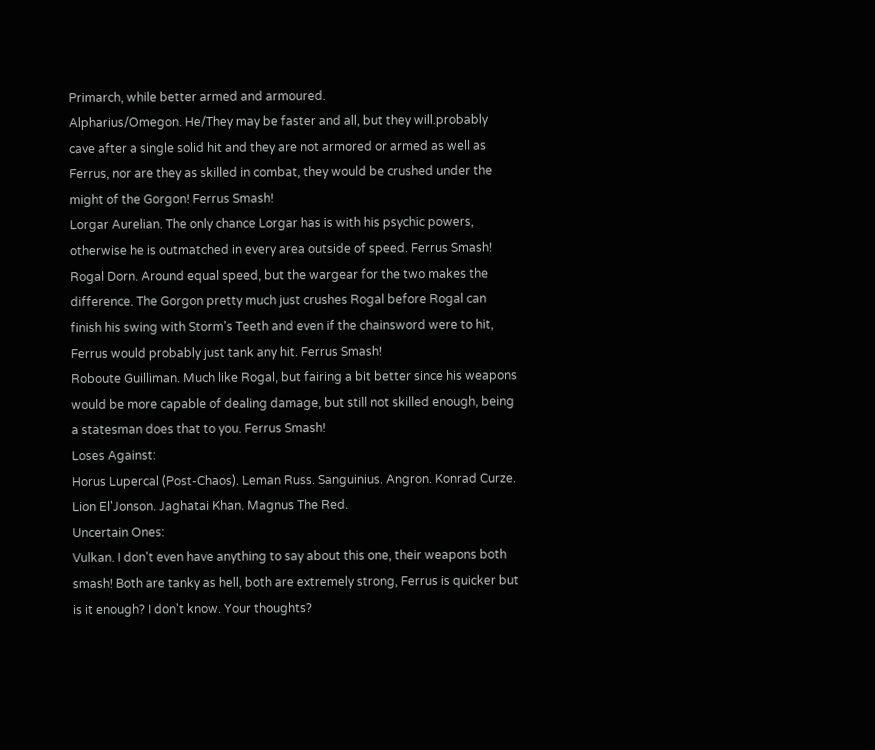Primarch, while better armed and armoured.
Alpharius/Omegon. He/They may be faster and all, but they will.probably cave after a single solid hit and they are not armored or armed as well as Ferrus, nor are they as skilled in combat, they would be crushed under the might of the Gorgon! Ferrus Smash!
Lorgar Aurelian. The only chance Lorgar has is with his psychic powers, otherwise he is outmatched in every area outside of speed. Ferrus Smash!
Rogal Dorn. Around equal speed, but the wargear for the two makes the difference. The Gorgon pretty much just crushes Rogal before Rogal can finish his swing with Storm's Teeth and even if the chainsword were to hit, Ferrus would probably just tank any hit. Ferrus Smash!
Roboute Guilliman. Much like Rogal, but fairing a bit better since his weapons would be more capable of dealing damage, but still not skilled enough, being a statesman does that to you. Ferrus Smash!
Loses Against:
Horus Lupercal (Post-Chaos). Leman Russ. Sanguinius. Angron. Konrad Curze. Lion El'Jonson. Jaghatai Khan. Magnus The Red.
Uncertain Ones:
Vulkan. I don't even have anything to say about this one, their weapons both smash! Both are tanky as hell, both are extremely strong, Ferrus is quicker but is it enough? I don't know. Your thoughts?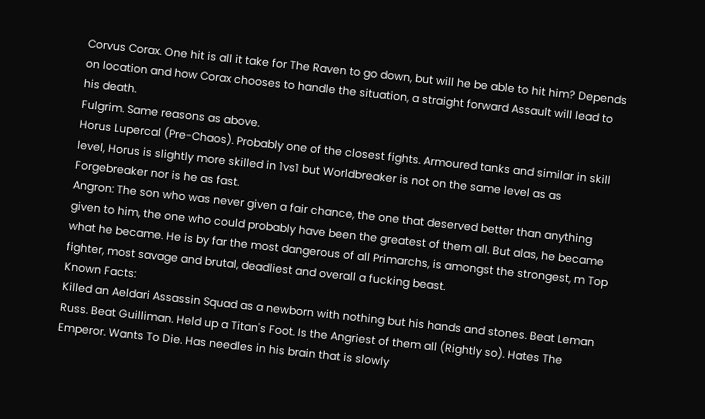Corvus Corax. One hit is all it take for The Raven to go down, but will he be able to hit him? Depends on location and how Corax chooses to handle the situation, a straight forward Assault will lead to his death.
Fulgrim. Same reasons as above.
Horus Lupercal (Pre-Chaos). Probably one of the closest fights. Armoured tanks and similar in skill level, Horus is slightly more skilled in 1vs1 but Worldbreaker is not on the same level as as Forgebreaker nor is he as fast.
Angron: The son who was never given a fair chance, the one that deserved better than anything given to him, the one who could probably have been the greatest of them all. But alas, he became what he became. He is by far the most dangerous of all Primarchs, is amongst the strongest, m Top fighter, most savage and brutal, deadliest and overall a fucking beast.
Known Facts:
Killed an Aeldari Assassin Squad as a newborn with nothing but his hands and stones. Beat Leman Russ. Beat Guilliman. Held up a Titan's Foot. Is the Angriest of them all (Rightly so). Hates The Emperor. Wants To Die. Has needles in his brain that is slowly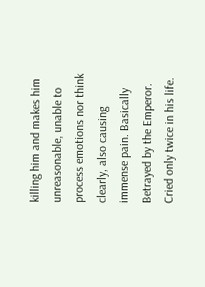killing him and makes him unreasonable, unable to process emotions nor think clearly, also causing immense pain. Basically Betrayed by the Emperor. Cried only twice in his life.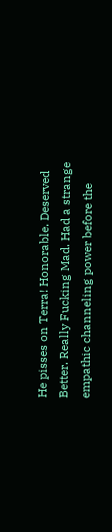He pisses on Terra! Honorable. Deserved Better. Really Fucking Mad. Had a strange empathic channeling power before the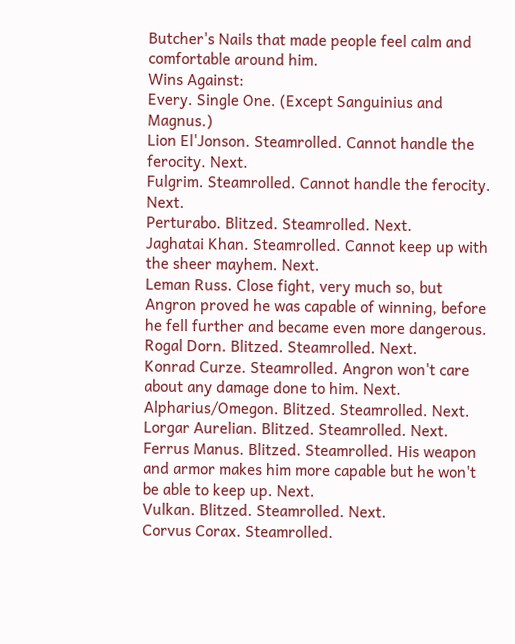Butcher's Nails that made people feel calm and comfortable around him.
Wins Against:
Every. Single One. (Except Sanguinius and Magnus.)
Lion El'Jonson. Steamrolled. Cannot handle the ferocity. Next.
Fulgrim. Steamrolled. Cannot handle the ferocity. Next.
Perturabo. Blitzed. Steamrolled. Next.
Jaghatai Khan. Steamrolled. Cannot keep up with the sheer mayhem. Next.
Leman Russ. Close fight, very much so, but Angron proved he was capable of winning, before he fell further and became even more dangerous.
Rogal Dorn. Blitzed. Steamrolled. Next.
Konrad Curze. Steamrolled. Angron won't care about any damage done to him. Next.
Alpharius/Omegon. Blitzed. Steamrolled. Next.
Lorgar Aurelian. Blitzed. Steamrolled. Next.
Ferrus Manus. Blitzed. Steamrolled. His weapon and armor makes him more capable but he won't be able to keep up. Next.
Vulkan. Blitzed. Steamrolled. Next.
Corvus Corax. Steamrolled.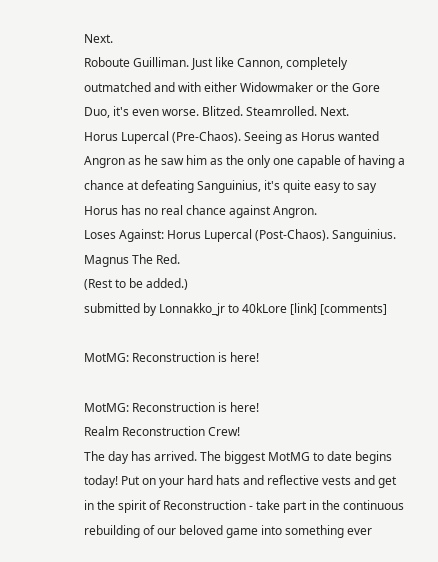Next.
Roboute Guilliman. Just like Cannon, completely outmatched and with either Widowmaker or the Gore Duo, it's even worse. Blitzed. Steamrolled. Next.
Horus Lupercal (Pre-Chaos). Seeing as Horus wanted Angron as he saw him as the only one capable of having a chance at defeating Sanguinius, it's quite easy to say Horus has no real chance against Angron.
Loses Against: Horus Lupercal (Post-Chaos). Sanguinius. Magnus The Red.
(Rest to be added.)
submitted by Lonnakko_jr to 40kLore [link] [comments]

MotMG: Reconstruction is here!

MotMG: Reconstruction is here!
Realm Reconstruction Crew!
The day has arrived. The biggest MotMG to date begins today! Put on your hard hats and reflective vests and get in the spirit of Reconstruction - take part in the continuous rebuilding of our beloved game into something ever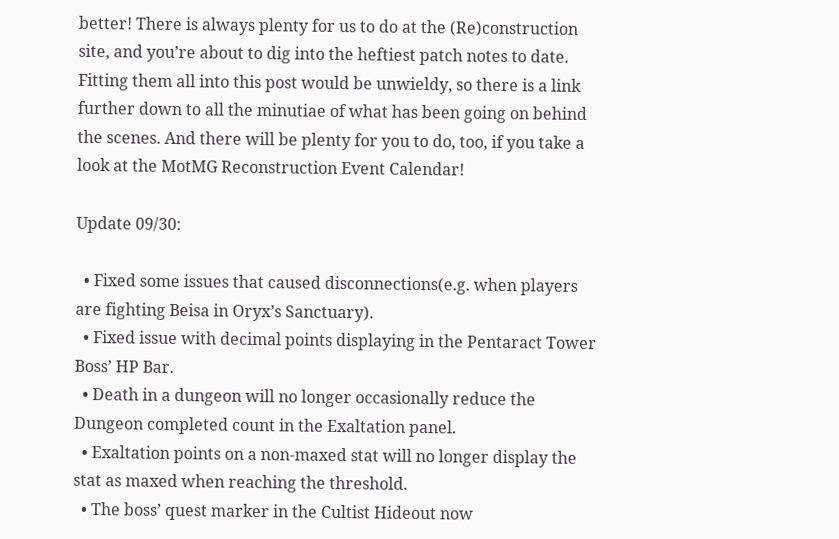better! There is always plenty for us to do at the (Re)construction site, and you’re about to dig into the heftiest patch notes to date. Fitting them all into this post would be unwieldy, so there is a link further down to all the minutiae of what has been going on behind the scenes. And there will be plenty for you to do, too, if you take a look at the MotMG Reconstruction Event Calendar!

Update 09/30:

  • Fixed some issues that caused disconnections(e.g. when players are fighting Beisa in Oryx’s Sanctuary).
  • Fixed issue with decimal points displaying in the Pentaract Tower Boss’ HP Bar.
  • Death in a dungeon will no longer occasionally reduce the Dungeon completed count in the Exaltation panel.
  • Exaltation points on a non-maxed stat will no longer display the stat as maxed when reaching the threshold.
  • The boss’ quest marker in the Cultist Hideout now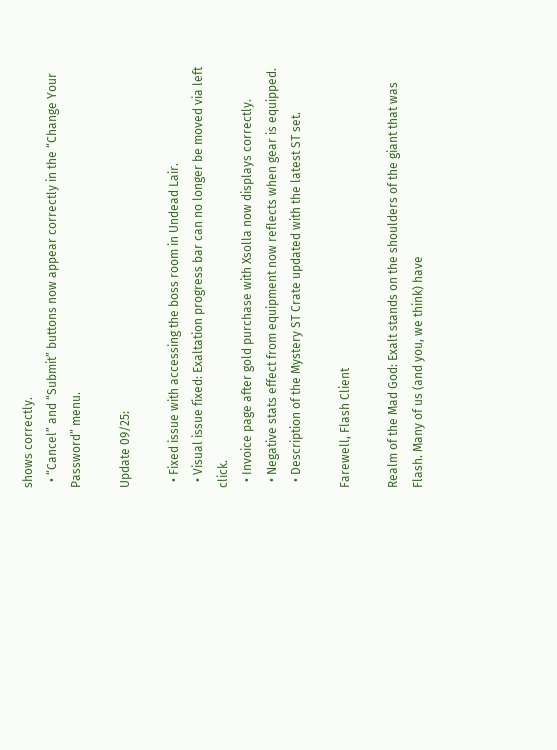shows correctly.
  • “Cancel” and “Submit” buttons now appear correctly in the “Change Your Password” menu.

Update 09/25:

  • Fixed issue with accessing the boss room in Undead Lair.
  • Visual issue fixed: Exaltation progress bar can no longer be moved via left click.
  • Invoice page after gold purchase with Xsolla now displays correctly.
  • Negative stats effect from equipment now reflects when gear is equipped.
  • Description of the Mystery ST Crate updated with the latest ST set.

Farewell, Flash Client

Realm of the Mad God: Exalt stands on the shoulders of the giant that was Flash. Many of us (and you, we think) have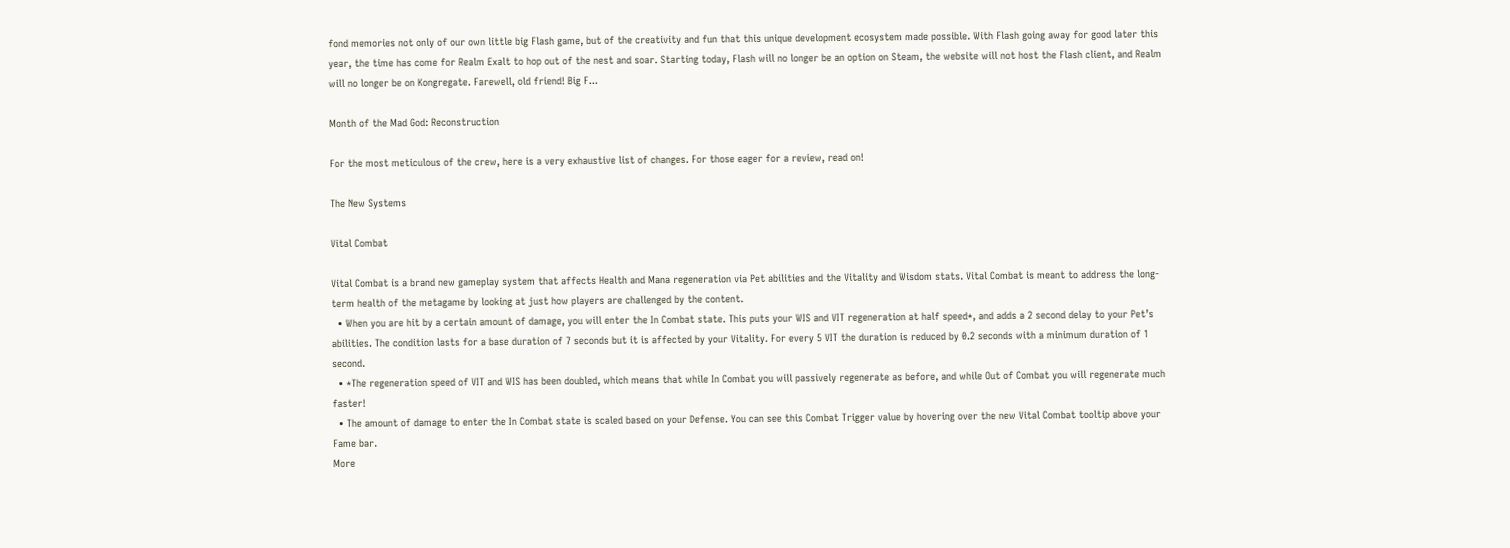fond memories not only of our own little big Flash game, but of the creativity and fun that this unique development ecosystem made possible. With Flash going away for good later this year, the time has come for Realm Exalt to hop out of the nest and soar. Starting today, Flash will no longer be an option on Steam, the website will not host the Flash client, and Realm will no longer be on Kongregate. Farewell, old friend! Big F...

Month of the Mad God: Reconstruction

For the most meticulous of the crew, here is a very exhaustive list of changes. For those eager for a review, read on!

The New Systems

Vital Combat

Vital Combat is a brand new gameplay system that affects Health and Mana regeneration via Pet abilities and the Vitality and Wisdom stats. Vital Combat is meant to address the long-term health of the metagame by looking at just how players are challenged by the content.
  • When you are hit by a certain amount of damage, you will enter the In Combat state. This puts your WIS and VIT regeneration at half speed*, and adds a 2 second delay to your Pet’s abilities. The condition lasts for a base duration of 7 seconds but it is affected by your Vitality. For every 5 VIT the duration is reduced by 0.2 seconds with a minimum duration of 1 second.
  • *The regeneration speed of VIT and WIS has been doubled, which means that while In Combat you will passively regenerate as before, and while Out of Combat you will regenerate much faster!
  • The amount of damage to enter the In Combat state is scaled based on your Defense. You can see this Combat Trigger value by hovering over the new Vital Combat tooltip above your Fame bar.
More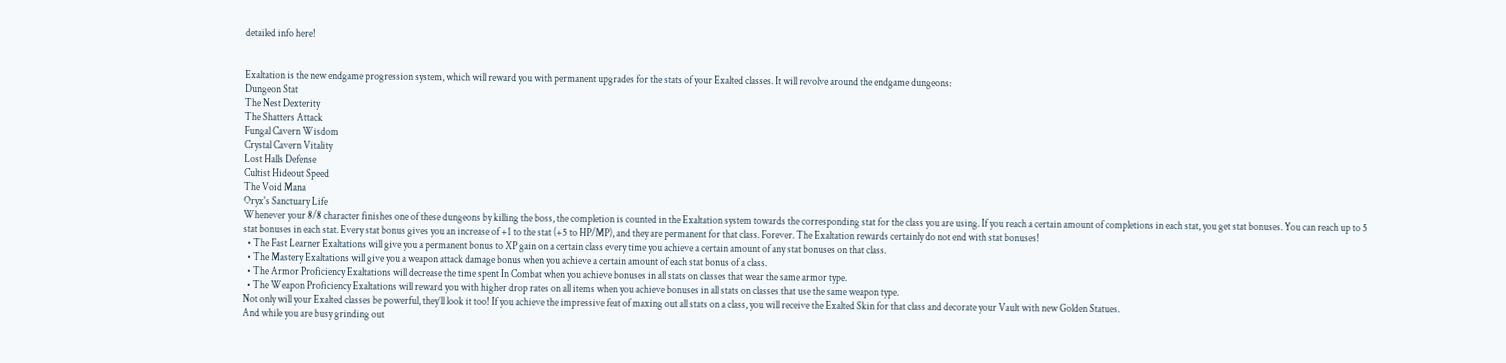detailed info here!


Exaltation is the new endgame progression system, which will reward you with permanent upgrades for the stats of your Exalted classes. It will revolve around the endgame dungeons:
Dungeon Stat
The Nest Dexterity
The Shatters Attack
Fungal Cavern Wisdom
Crystal Cavern Vitality
Lost Halls Defense
Cultist Hideout Speed
The Void Mana
Oryx's Sanctuary Life
Whenever your 8/8 character finishes one of these dungeons by killing the boss, the completion is counted in the Exaltation system towards the corresponding stat for the class you are using. If you reach a certain amount of completions in each stat, you get stat bonuses. You can reach up to 5 stat bonuses in each stat. Every stat bonus gives you an increase of +1 to the stat (+5 to HP/MP), and they are permanent for that class. Forever. The Exaltation rewards certainly do not end with stat bonuses!
  • The Fast Learner Exaltations will give you a permanent bonus to XP gain on a certain class every time you achieve a certain amount of any stat bonuses on that class.
  • The Mastery Exaltations will give you a weapon attack damage bonus when you achieve a certain amount of each stat bonus of a class.
  • The Armor Proficiency Exaltations will decrease the time spent In Combat when you achieve bonuses in all stats on classes that wear the same armor type.
  • The Weapon Proficiency Exaltations will reward you with higher drop rates on all items when you achieve bonuses in all stats on classes that use the same weapon type.
Not only will your Exalted classes be powerful, they’ll look it too! If you achieve the impressive feat of maxing out all stats on a class, you will receive the Exalted Skin for that class and decorate your Vault with new Golden Statues.
And while you are busy grinding out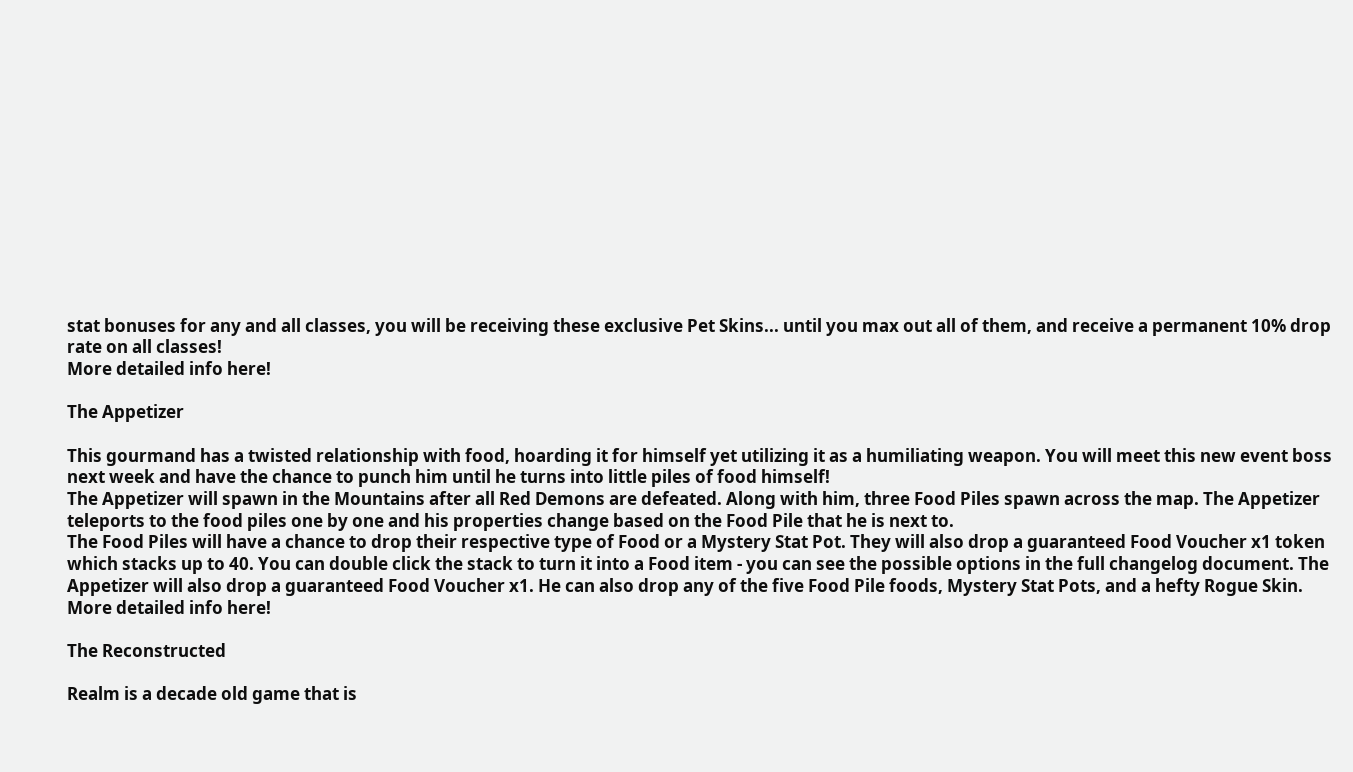stat bonuses for any and all classes, you will be receiving these exclusive Pet Skins... until you max out all of them, and receive a permanent 10% drop rate on all classes!
More detailed info here!

The Appetizer

This gourmand has a twisted relationship with food, hoarding it for himself yet utilizing it as a humiliating weapon. You will meet this new event boss next week and have the chance to punch him until he turns into little piles of food himself!
The Appetizer will spawn in the Mountains after all Red Demons are defeated. Along with him, three Food Piles spawn across the map. The Appetizer teleports to the food piles one by one and his properties change based on the Food Pile that he is next to.
The Food Piles will have a chance to drop their respective type of Food or a Mystery Stat Pot. They will also drop a guaranteed Food Voucher x1 token which stacks up to 40. You can double click the stack to turn it into a Food item - you can see the possible options in the full changelog document. The Appetizer will also drop a guaranteed Food Voucher x1. He can also drop any of the five Food Pile foods, Mystery Stat Pots, and a hefty Rogue Skin.
More detailed info here!

The Reconstructed

Realm is a decade old game that is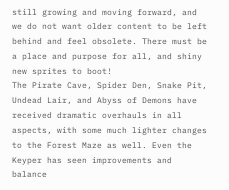still growing and moving forward, and we do not want older content to be left behind and feel obsolete. There must be a place and purpose for all, and shiny new sprites to boot!
The Pirate Cave, Spider Den, Snake Pit, Undead Lair, and Abyss of Demons have received dramatic overhauls in all aspects, with some much lighter changes to the Forest Maze as well. Even the Keyper has seen improvements and balance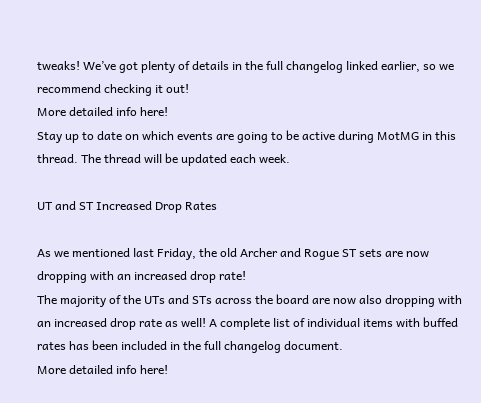tweaks! We’ve got plenty of details in the full changelog linked earlier, so we recommend checking it out!
More detailed info here!
Stay up to date on which events are going to be active during MotMG in this thread. The thread will be updated each week.

UT and ST Increased Drop Rates

As we mentioned last Friday, the old Archer and Rogue ST sets are now dropping with an increased drop rate!
The majority of the UTs and STs across the board are now also dropping with an increased drop rate as well! A complete list of individual items with buffed rates has been included in the full changelog document.
More detailed info here!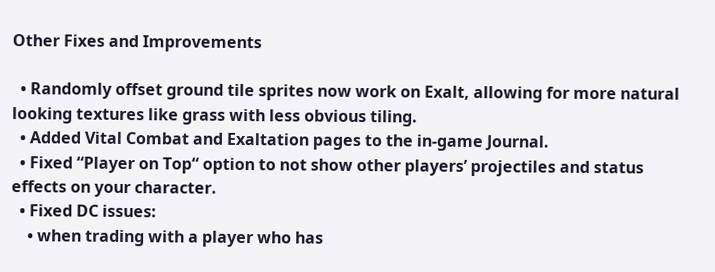Other Fixes and Improvements

  • Randomly offset ground tile sprites now work on Exalt, allowing for more natural looking textures like grass with less obvious tiling.
  • Added Vital Combat and Exaltation pages to the in-game Journal.
  • Fixed “Player on Top“ option to not show other players’ projectiles and status effects on your character.
  • Fixed DC issues:
    • when trading with a player who has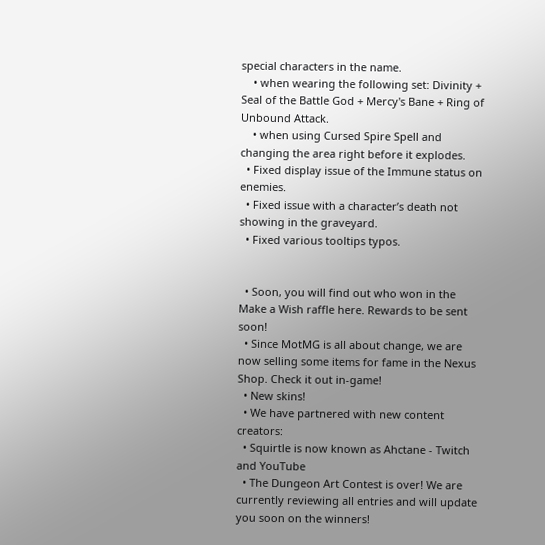special characters in the name.
    • when wearing the following set: Divinity + Seal of the Battle God + Mercy's Bane + Ring of Unbound Attack.
    • when using Cursed Spire Spell and changing the area right before it explodes.
  • Fixed display issue of the Immune status on enemies.
  • Fixed issue with a character’s death not showing in the graveyard.
  • Fixed various tooltips typos.


  • Soon, you will find out who won in the Make a Wish raffle here. Rewards to be sent soon!
  • Since MotMG is all about change, we are now selling some items for fame in the Nexus Shop. Check it out in-game!
  • New skins!
  • We have partnered with new content creators:
  • Squirtle is now known as Ahctane - Twitch and YouTube
  • The Dungeon Art Contest is over! We are currently reviewing all entries and will update you soon on the winners!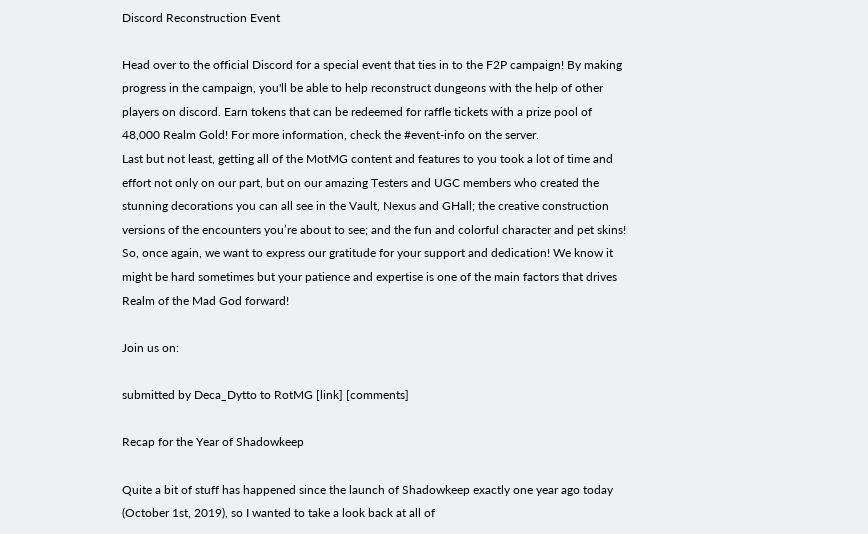Discord Reconstruction Event

Head over to the official Discord for a special event that ties in to the F2P campaign! By making progress in the campaign, you'll be able to help reconstruct dungeons with the help of other players on discord. Earn tokens that can be redeemed for raffle tickets with a prize pool of 48,000 Realm Gold! For more information, check the #event-info on the server.
Last but not least, getting all of the MotMG content and features to you took a lot of time and effort not only on our part, but on our amazing Testers and UGC members who created the stunning decorations you can all see in the Vault, Nexus and GHall; the creative construction versions of the encounters you’re about to see; and the fun and colorful character and pet skins! So, once again, we want to express our gratitude for your support and dedication! We know it might be hard sometimes but your patience and expertise is one of the main factors that drives Realm of the Mad God forward!

Join us on:

submitted by Deca_Dytto to RotMG [link] [comments]

Recap for the Year of Shadowkeep

Quite a bit of stuff has happened since the launch of Shadowkeep exactly one year ago today (October 1st, 2019), so I wanted to take a look back at all of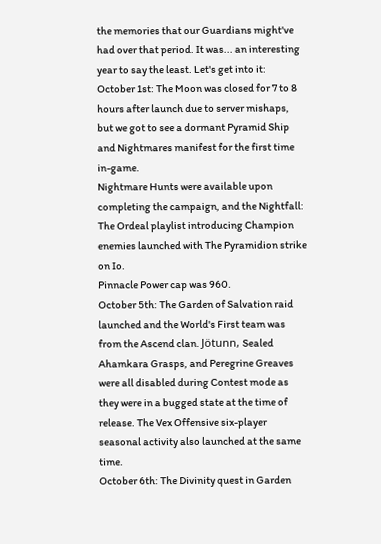the memories that our Guardians might've had over that period. It was... an interesting year to say the least. Let's get into it:
October 1st: The Moon was closed for 7 to 8 hours after launch due to server mishaps, but we got to see a dormant Pyramid Ship and Nightmares manifest for the first time in-game.
Nightmare Hunts were available upon completing the campaign, and the Nightfall: The Ordeal playlist introducing Champion enemies launched with The Pyramidion strike on Io.
Pinnacle Power cap was 960.
October 5th: The Garden of Salvation raid launched and the World's First team was from the Ascend clan. Jötunn, Sealed Ahamkara Grasps, and Peregrine Greaves were all disabled during Contest mode as they were in a bugged state at the time of release. The Vex Offensive six-player seasonal activity also launched at the same time.
October 6th: The Divinity quest in Garden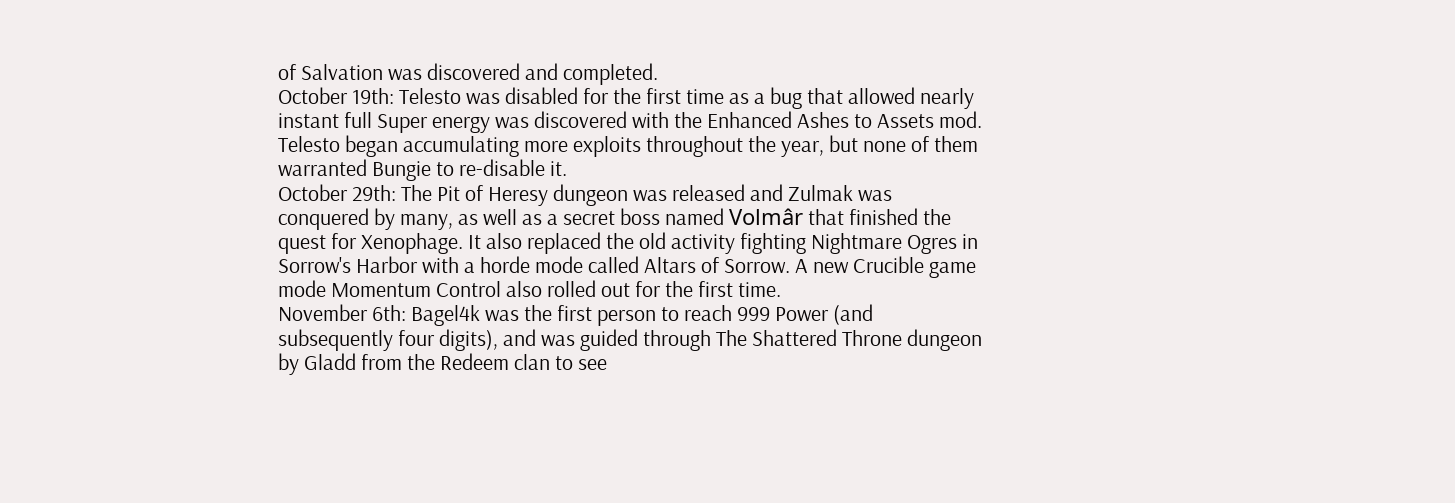of Salvation was discovered and completed.
October 19th: Telesto was disabled for the first time as a bug that allowed nearly instant full Super energy was discovered with the Enhanced Ashes to Assets mod. Telesto began accumulating more exploits throughout the year, but none of them warranted Bungie to re-disable it.
October 29th: The Pit of Heresy dungeon was released and Zulmak was conquered by many, as well as a secret boss named Volmâr that finished the quest for Xenophage. It also replaced the old activity fighting Nightmare Ogres in Sorrow's Harbor with a horde mode called Altars of Sorrow. A new Crucible game mode Momentum Control also rolled out for the first time.
November 6th: Bagel4k was the first person to reach 999 Power (and subsequently four digits), and was guided through The Shattered Throne dungeon by Gladd from the Redeem clan to see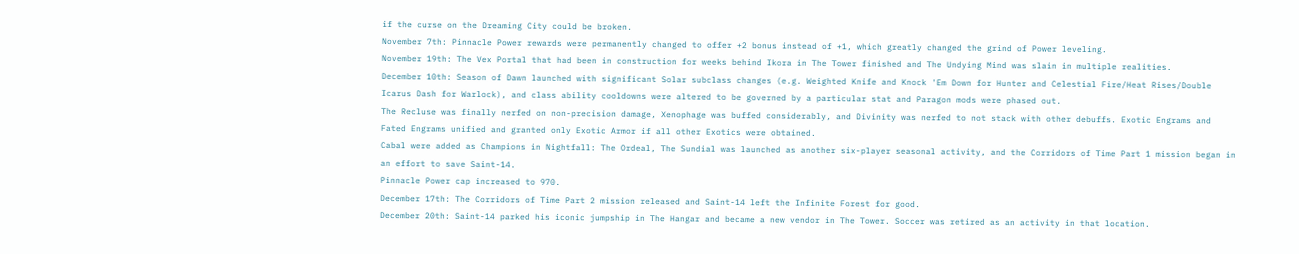if the curse on the Dreaming City could be broken.
November 7th: Pinnacle Power rewards were permanently changed to offer +2 bonus instead of +1, which greatly changed the grind of Power leveling.
November 19th: The Vex Portal that had been in construction for weeks behind Ikora in The Tower finished and The Undying Mind was slain in multiple realities.
December 10th: Season of Dawn launched with significant Solar subclass changes (e.g. Weighted Knife and Knock 'Em Down for Hunter and Celestial Fire/Heat Rises/Double Icarus Dash for Warlock), and class ability cooldowns were altered to be governed by a particular stat and Paragon mods were phased out.
The Recluse was finally nerfed on non-precision damage, Xenophage was buffed considerably, and Divinity was nerfed to not stack with other debuffs. Exotic Engrams and Fated Engrams unified and granted only Exotic Armor if all other Exotics were obtained.
Cabal were added as Champions in Nightfall: The Ordeal, The Sundial was launched as another six-player seasonal activity, and the Corridors of Time Part 1 mission began in an effort to save Saint-14.
Pinnacle Power cap increased to 970.
December 17th: The Corridors of Time Part 2 mission released and Saint-14 left the Infinite Forest for good.
December 20th: Saint-14 parked his iconic jumpship in The Hangar and became a new vendor in The Tower. Soccer was retired as an activity in that location.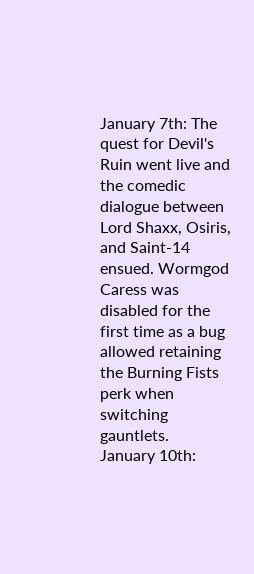January 7th: The quest for Devil's Ruin went live and the comedic dialogue between Lord Shaxx, Osiris, and Saint-14 ensued. Wormgod Caress was disabled for the first time as a bug allowed retaining the Burning Fists perk when switching gauntlets.
January 10th: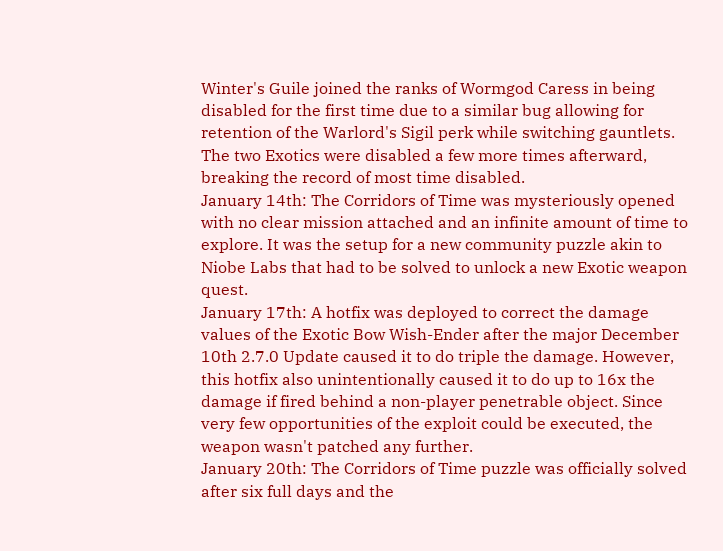Winter's Guile joined the ranks of Wormgod Caress in being disabled for the first time due to a similar bug allowing for retention of the Warlord's Sigil perk while switching gauntlets. The two Exotics were disabled a few more times afterward, breaking the record of most time disabled.
January 14th: The Corridors of Time was mysteriously opened with no clear mission attached and an infinite amount of time to explore. It was the setup for a new community puzzle akin to Niobe Labs that had to be solved to unlock a new Exotic weapon quest.
January 17th: A hotfix was deployed to correct the damage values of the Exotic Bow Wish-Ender after the major December 10th 2.7.0 Update caused it to do triple the damage. However, this hotfix also unintentionally caused it to do up to 16x the damage if fired behind a non-player penetrable object. Since very few opportunities of the exploit could be executed, the weapon wasn't patched any further.
January 20th: The Corridors of Time puzzle was officially solved after six full days and the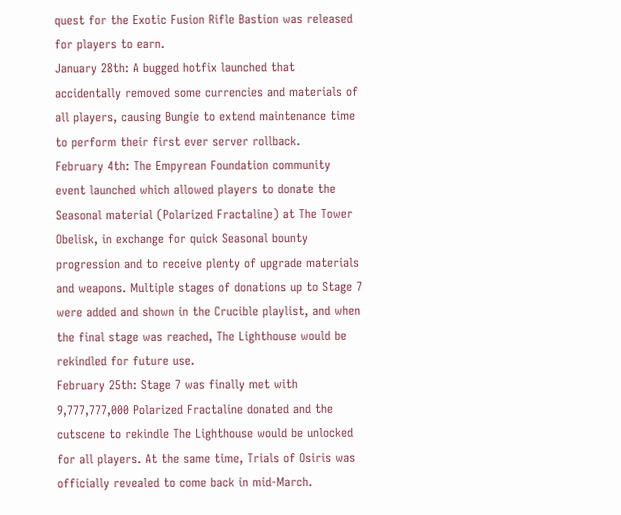quest for the Exotic Fusion Rifle Bastion was released for players to earn.
January 28th: A bugged hotfix launched that accidentally removed some currencies and materials of all players, causing Bungie to extend maintenance time to perform their first ever server rollback.
February 4th: The Empyrean Foundation community event launched which allowed players to donate the Seasonal material (Polarized Fractaline) at The Tower Obelisk, in exchange for quick Seasonal bounty progression and to receive plenty of upgrade materials and weapons. Multiple stages of donations up to Stage 7 were added and shown in the Crucible playlist, and when the final stage was reached, The Lighthouse would be rekindled for future use.
February 25th: Stage 7 was finally met with 9,777,777,000 Polarized Fractaline donated and the cutscene to rekindle The Lighthouse would be unlocked for all players. At the same time, Trials of Osiris was officially revealed to come back in mid-March.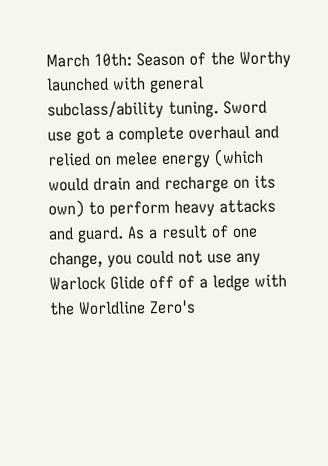March 10th: Season of the Worthy launched with general subclass/ability tuning. Sword use got a complete overhaul and relied on melee energy (which would drain and recharge on its own) to perform heavy attacks and guard. As a result of one change, you could not use any Warlock Glide off of a ledge with the Worldline Zero's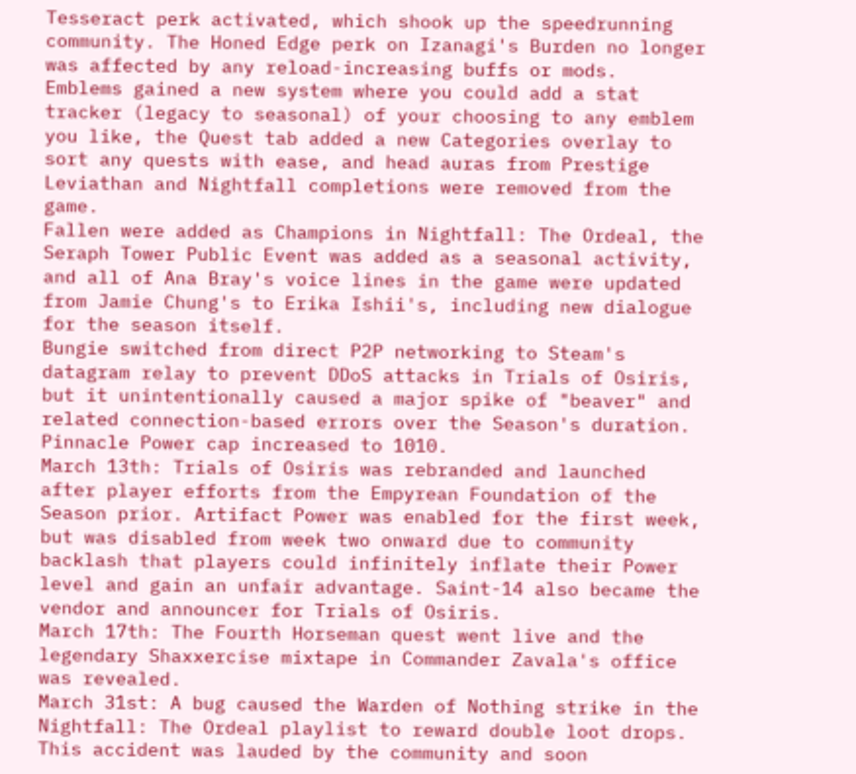Tesseract perk activated, which shook up the speedrunning community. The Honed Edge perk on Izanagi's Burden no longer was affected by any reload-increasing buffs or mods.
Emblems gained a new system where you could add a stat tracker (legacy to seasonal) of your choosing to any emblem you like, the Quest tab added a new Categories overlay to sort any quests with ease, and head auras from Prestige Leviathan and Nightfall completions were removed from the game.
Fallen were added as Champions in Nightfall: The Ordeal, the Seraph Tower Public Event was added as a seasonal activity, and all of Ana Bray's voice lines in the game were updated from Jamie Chung's to Erika Ishii's, including new dialogue for the season itself.
Bungie switched from direct P2P networking to Steam's datagram relay to prevent DDoS attacks in Trials of Osiris, but it unintentionally caused a major spike of "beaver" and related connection-based errors over the Season's duration.
Pinnacle Power cap increased to 1010.
March 13th: Trials of Osiris was rebranded and launched after player efforts from the Empyrean Foundation of the Season prior. Artifact Power was enabled for the first week, but was disabled from week two onward due to community backlash that players could infinitely inflate their Power level and gain an unfair advantage. Saint-14 also became the vendor and announcer for Trials of Osiris.
March 17th: The Fourth Horseman quest went live and the legendary Shaxxercise mixtape in Commander Zavala's office was revealed.
March 31st: A bug caused the Warden of Nothing strike in the Nightfall: The Ordeal playlist to reward double loot drops. This accident was lauded by the community and soon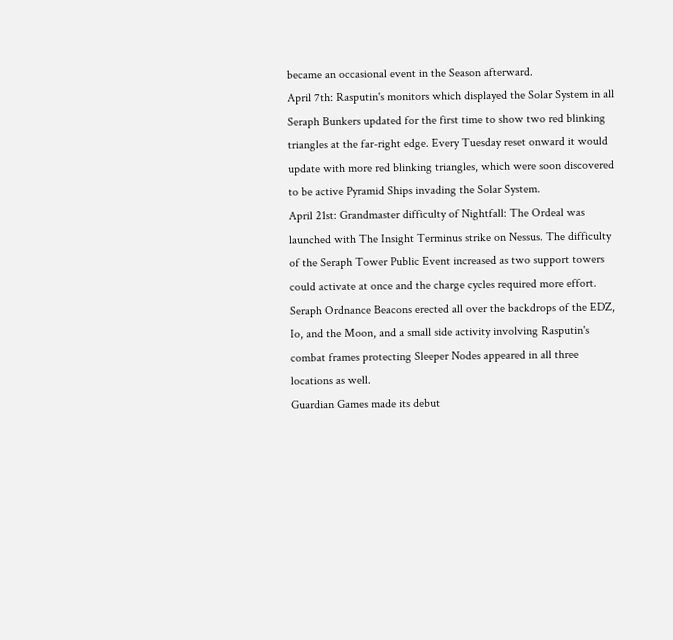became an occasional event in the Season afterward.
April 7th: Rasputin's monitors which displayed the Solar System in all Seraph Bunkers updated for the first time to show two red blinking triangles at the far-right edge. Every Tuesday reset onward it would update with more red blinking triangles, which were soon discovered to be active Pyramid Ships invading the Solar System.
April 21st: Grandmaster difficulty of Nightfall: The Ordeal was launched with The Insight Terminus strike on Nessus. The difficulty of the Seraph Tower Public Event increased as two support towers could activate at once and the charge cycles required more effort. Seraph Ordnance Beacons erected all over the backdrops of the EDZ, Io, and the Moon, and a small side activity involving Rasputin's combat frames protecting Sleeper Nodes appeared in all three locations as well.
Guardian Games made its debut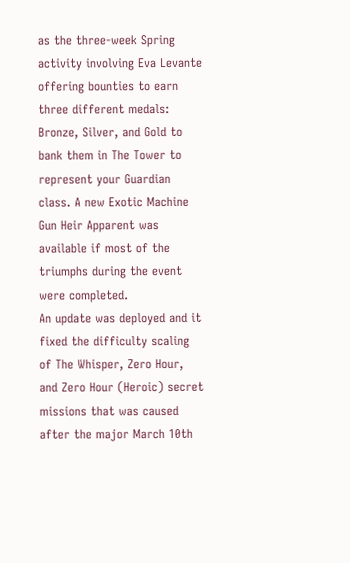as the three-week Spring activity involving Eva Levante offering bounties to earn three different medals: Bronze, Silver, and Gold to bank them in The Tower to represent your Guardian class. A new Exotic Machine Gun Heir Apparent was available if most of the triumphs during the event were completed.
An update was deployed and it fixed the difficulty scaling of The Whisper, Zero Hour, and Zero Hour (Heroic) secret missions that was caused after the major March 10th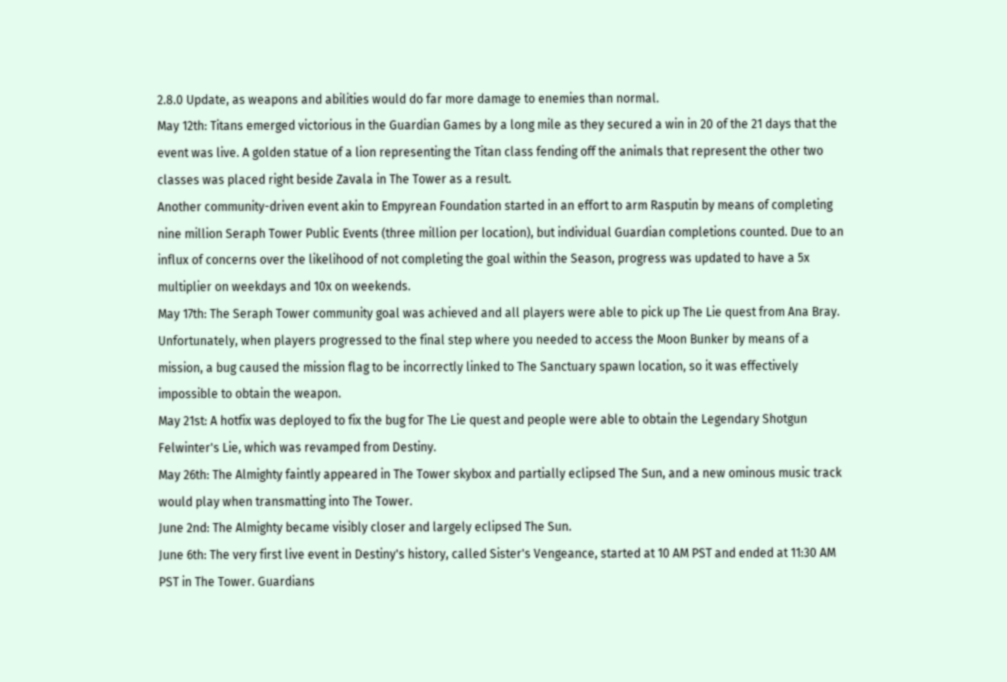2.8.0 Update, as weapons and abilities would do far more damage to enemies than normal.
May 12th: Titans emerged victorious in the Guardian Games by a long mile as they secured a win in 20 of the 21 days that the event was live. A golden statue of a lion representing the Titan class fending off the animals that represent the other two classes was placed right beside Zavala in The Tower as a result.
Another community-driven event akin to Empyrean Foundation started in an effort to arm Rasputin by means of completing nine million Seraph Tower Public Events (three million per location), but individual Guardian completions counted. Due to an influx of concerns over the likelihood of not completing the goal within the Season, progress was updated to have a 5x multiplier on weekdays and 10x on weekends.
May 17th: The Seraph Tower community goal was achieved and all players were able to pick up The Lie quest from Ana Bray. Unfortunately, when players progressed to the final step where you needed to access the Moon Bunker by means of a mission, a bug caused the mission flag to be incorrectly linked to The Sanctuary spawn location, so it was effectively impossible to obtain the weapon.
May 21st: A hotfix was deployed to fix the bug for The Lie quest and people were able to obtain the Legendary Shotgun Felwinter's Lie, which was revamped from Destiny.
May 26th: The Almighty faintly appeared in The Tower skybox and partially eclipsed The Sun, and a new ominous music track would play when transmatting into The Tower.
June 2nd: The Almighty became visibly closer and largely eclipsed The Sun.
June 6th: The very first live event in Destiny's history, called Sister's Vengeance, started at 10 AM PST and ended at 11:30 AM PST in The Tower. Guardians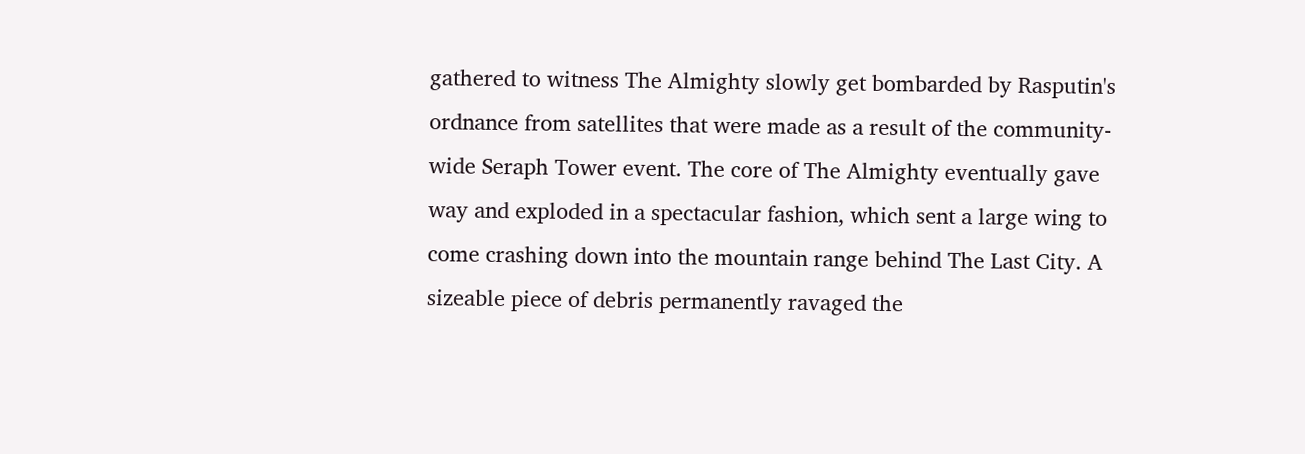gathered to witness The Almighty slowly get bombarded by Rasputin's ordnance from satellites that were made as a result of the community-wide Seraph Tower event. The core of The Almighty eventually gave way and exploded in a spectacular fashion, which sent a large wing to come crashing down into the mountain range behind The Last City. A sizeable piece of debris permanently ravaged the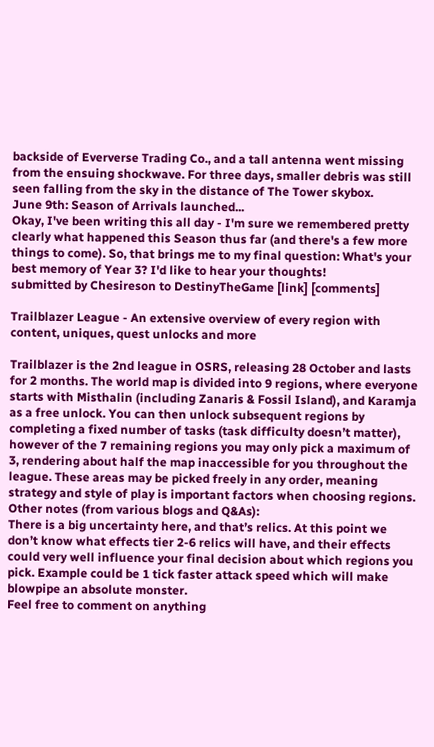backside of Eververse Trading Co., and a tall antenna went missing from the ensuing shockwave. For three days, smaller debris was still seen falling from the sky in the distance of The Tower skybox.
June 9th: Season of Arrivals launched...
Okay, I've been writing this all day - I'm sure we remembered pretty clearly what happened this Season thus far (and there's a few more things to come). So, that brings me to my final question: What's your best memory of Year 3? I'd like to hear your thoughts!
submitted by Chesireson to DestinyTheGame [link] [comments]

Trailblazer League - An extensive overview of every region with content, uniques, quest unlocks and more

Trailblazer is the 2nd league in OSRS, releasing 28 October and lasts for 2 months. The world map is divided into 9 regions, where everyone starts with Misthalin (including Zanaris & Fossil Island), and Karamja as a free unlock. You can then unlock subsequent regions by completing a fixed number of tasks (task difficulty doesn’t matter), however of the 7 remaining regions you may only pick a maximum of 3, rendering about half the map inaccessible for you throughout the league. These areas may be picked freely in any order, meaning strategy and style of play is important factors when choosing regions.
Other notes (from various blogs and Q&As):
There is a big uncertainty here, and that’s relics. At this point we don’t know what effects tier 2-6 relics will have, and their effects could very well influence your final decision about which regions you pick. Example could be 1 tick faster attack speed which will make blowpipe an absolute monster.
Feel free to comment on anything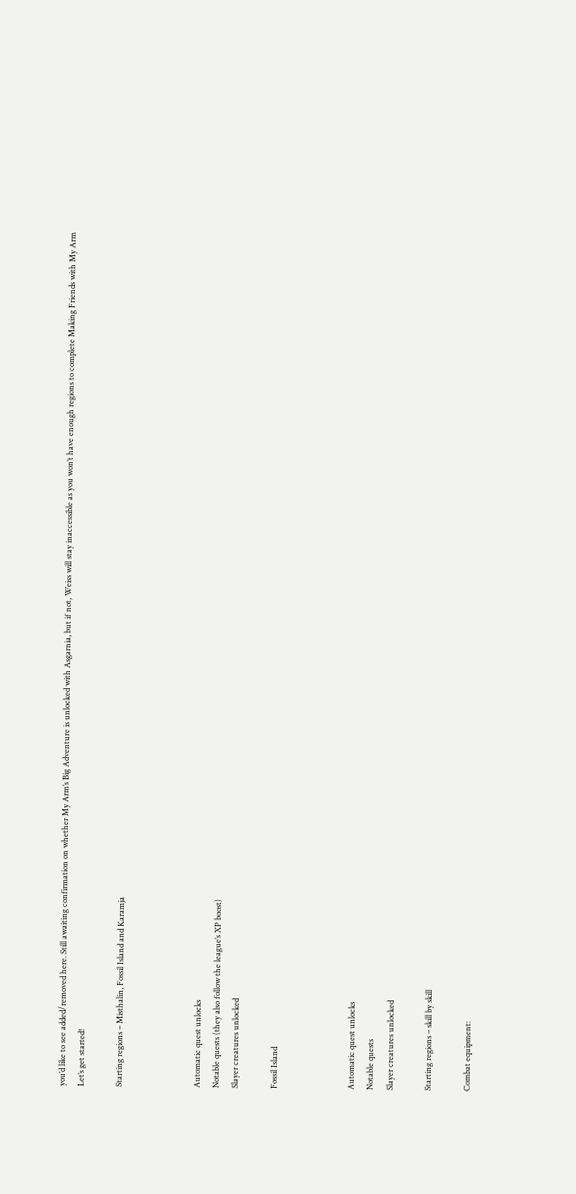you’d like to see added/removed here. Still awaiting confirmation on whether My Arm’s Big Adventure is unlocked with Asgarnia, but if not, Weiss will stay inaccessible as you won’t have enough regions to complete Making Friends with My Arm
Let’s get started!

Starting regions – Misthalin, Fossil Island and Karamja



Automatic quest unlocks
Notable quests (they also follow the league’s XP boost)
Slayer creatures unlocked

Fossil Island



Automatic quest unlocks
Notable quests
Slayer creatures unlocked

Starting regions – skill by skill

Combat equipment: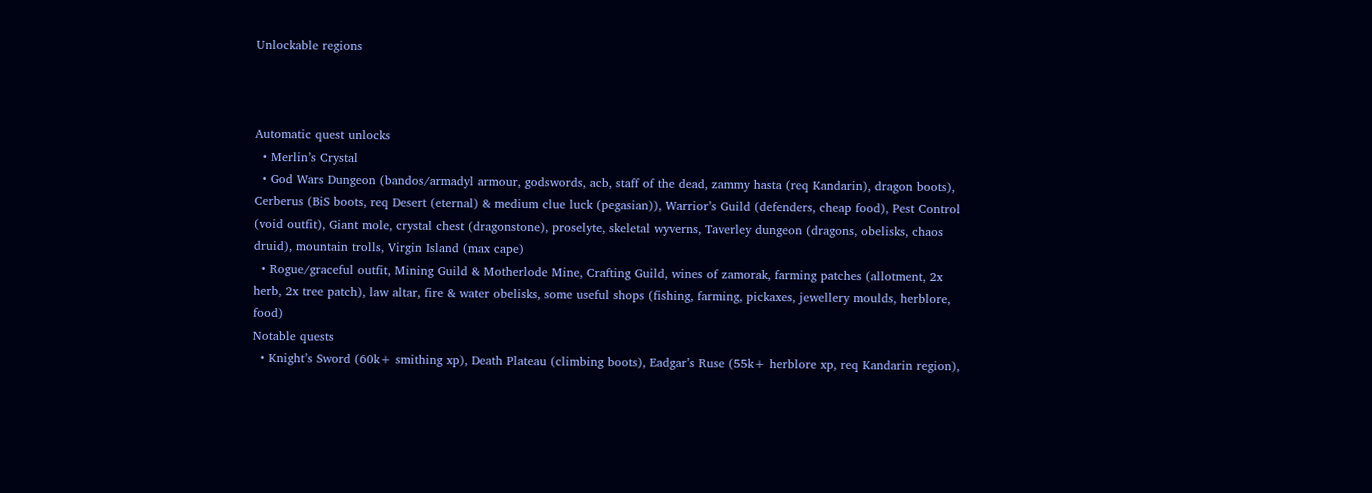Unlockable regions



Automatic quest unlocks
  • Merlin’s Crystal
  • God Wars Dungeon (bandos/armadyl armour, godswords, acb, staff of the dead, zammy hasta (req Kandarin), dragon boots), Cerberus (BiS boots, req Desert (eternal) & medium clue luck (pegasian)), Warrior’s Guild (defenders, cheap food), Pest Control (void outfit), Giant mole, crystal chest (dragonstone), proselyte, skeletal wyverns, Taverley dungeon (dragons, obelisks, chaos druid), mountain trolls, Virgin Island (max cape)
  • Rogue/graceful outfit, Mining Guild & Motherlode Mine, Crafting Guild, wines of zamorak, farming patches (allotment, 2x herb, 2x tree patch), law altar, fire & water obelisks, some useful shops (fishing, farming, pickaxes, jewellery moulds, herblore, food)
Notable quests
  • Knight’s Sword (60k+ smithing xp), Death Plateau (climbing boots), Eadgar’s Ruse (55k+ herblore xp, req Kandarin region),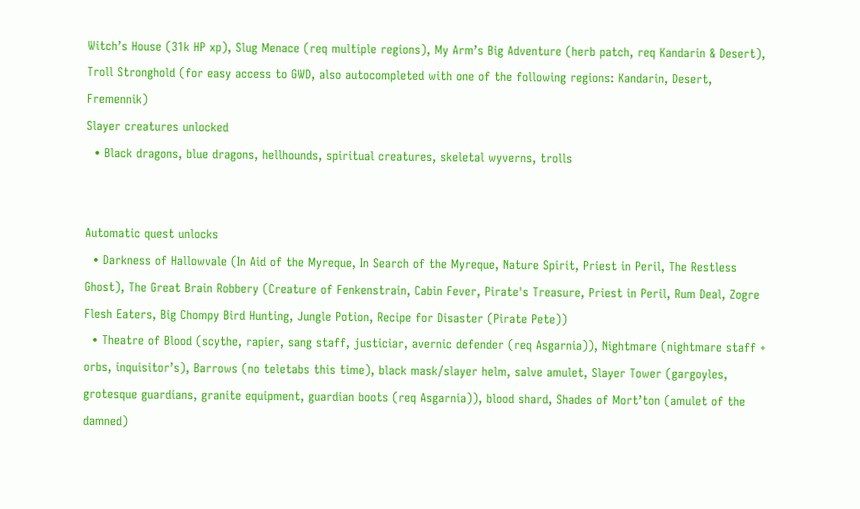Witch’s House (31k HP xp), Slug Menace (req multiple regions), My Arm’s Big Adventure (herb patch, req Kandarin & Desert), Troll Stronghold (for easy access to GWD, also autocompleted with one of the following regions: Kandarin, Desert, Fremennik)
Slayer creatures unlocked
  • Black dragons, blue dragons, hellhounds, spiritual creatures, skeletal wyverns, trolls


Automatic quest unlocks
  • Darkness of Hallowvale (In Aid of the Myreque, In Search of the Myreque, Nature Spirit, Priest in Peril, The Restless Ghost), The Great Brain Robbery (Creature of Fenkenstrain, Cabin Fever, Pirate's Treasure, Priest in Peril, Rum Deal, Zogre Flesh Eaters, Big Chompy Bird Hunting, Jungle Potion, Recipe for Disaster (Pirate Pete))
  • Theatre of Blood (scythe, rapier, sang staff, justiciar, avernic defender (req Asgarnia)), Nightmare (nightmare staff + orbs, inquisitor’s), Barrows (no teletabs this time), black mask/slayer helm, salve amulet, Slayer Tower (gargoyles, grotesque guardians, granite equipment, guardian boots (req Asgarnia)), blood shard, Shades of Mort’ton (amulet of the damned)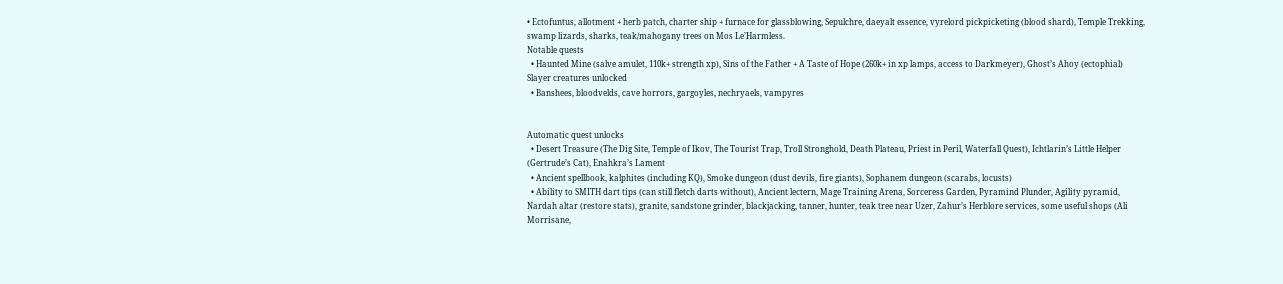• Ectofuntus, allotment + herb patch, charter ship + furnace for glassblowing, Sepulchre, daeyalt essence, vyrelord pickpicketing (blood shard), Temple Trekking, swamp lizards, sharks, teak/mahogany trees on Mos Le’Harmless.
Notable quests
  • Haunted Mine (salve amulet, 110k+ strength xp), Sins of the Father + A Taste of Hope (260k+ in xp lamps, access to Darkmeyer), Ghost’s Ahoy (ectophial)
Slayer creatures unlocked
  • Banshees, bloodvelds, cave horrors, gargoyles, nechryaels, vampyres


Automatic quest unlocks
  • Desert Treasure (The Dig Site, Temple of Ikov, The Tourist Trap, Troll Stronghold, Death Plateau, Priest in Peril, Waterfall Quest), Ichtlarin’s Little Helper (Gertrude’s Cat), Enahkra’s Lament
  • Ancient spellbook, kalphites (including KQ), Smoke dungeon (dust devils, fire giants), Sophanem dungeon (scarabs, locusts)
  • Ability to SMITH dart tips (can still fletch darts without), Ancient lectern, Mage Training Arena, Sorceress Garden, Pyramind Plunder, Agility pyramid, Nardah altar (restore stats), granite, sandstone grinder, blackjacking, tanner, hunter, teak tree near Uzer, Zahur’s Herblore services, some useful shops (Ali Morrisane,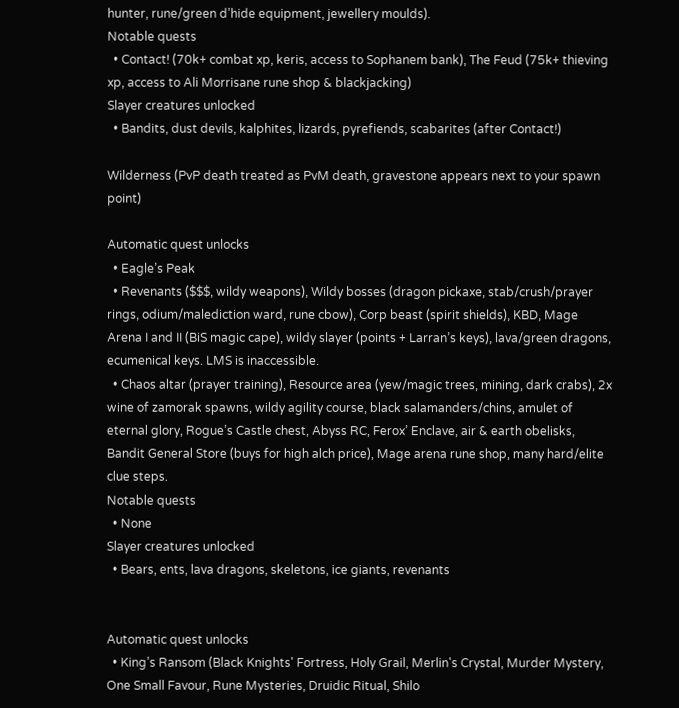hunter, rune/green d’hide equipment, jewellery moulds).
Notable quests
  • Contact! (70k+ combat xp, keris, access to Sophanem bank), The Feud (75k+ thieving xp, access to Ali Morrisane rune shop & blackjacking)
Slayer creatures unlocked
  • Bandits, dust devils, kalphites, lizards, pyrefiends, scabarites (after Contact!)

Wilderness (PvP death treated as PvM death, gravestone appears next to your spawn point)

Automatic quest unlocks
  • Eagle’s Peak
  • Revenants ($$$, wildy weapons), Wildy bosses (dragon pickaxe, stab/crush/prayer rings, odium/malediction ward, rune cbow), Corp beast (spirit shields), KBD, Mage Arena I and II (BiS magic cape), wildy slayer (points + Larran’s keys), lava/green dragons, ecumenical keys. LMS is inaccessible.
  • Chaos altar (prayer training), Resource area (yew/magic trees, mining, dark crabs), 2x wine of zamorak spawns, wildy agility course, black salamanders/chins, amulet of eternal glory, Rogue’s Castle chest, Abyss RC, Ferox’ Enclave, air & earth obelisks, Bandit General Store (buys for high alch price), Mage arena rune shop, many hard/elite clue steps.
Notable quests
  • None
Slayer creatures unlocked
  • Bears, ents, lava dragons, skeletons, ice giants, revenants


Automatic quest unlocks
  • King’s Ransom (Black Knights' Fortress, Holy Grail, Merlin's Crystal, Murder Mystery, One Small Favour, Rune Mysteries, Druidic Ritual, Shilo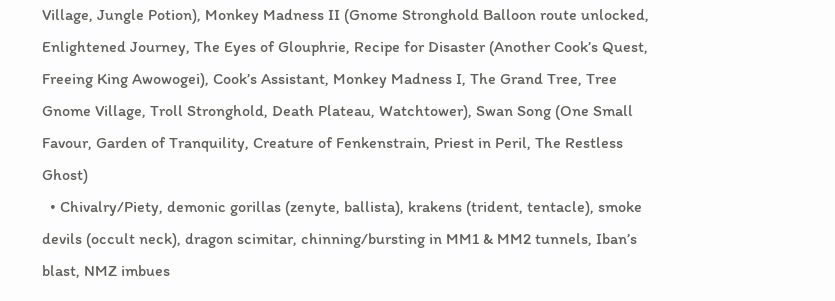Village, Jungle Potion), Monkey Madness II (Gnome Stronghold Balloon route unlocked, Enlightened Journey, The Eyes of Glouphrie, Recipe for Disaster (Another Cook’s Quest, Freeing King Awowogei), Cook’s Assistant, Monkey Madness I, The Grand Tree, Tree Gnome Village, Troll Stronghold, Death Plateau, Watchtower), Swan Song (One Small Favour, Garden of Tranquility, Creature of Fenkenstrain, Priest in Peril, The Restless Ghost)
  • Chivalry/Piety, demonic gorillas (zenyte, ballista), krakens (trident, tentacle), smoke devils (occult neck), dragon scimitar, chinning/bursting in MM1 & MM2 tunnels, Iban’s blast, NMZ imbues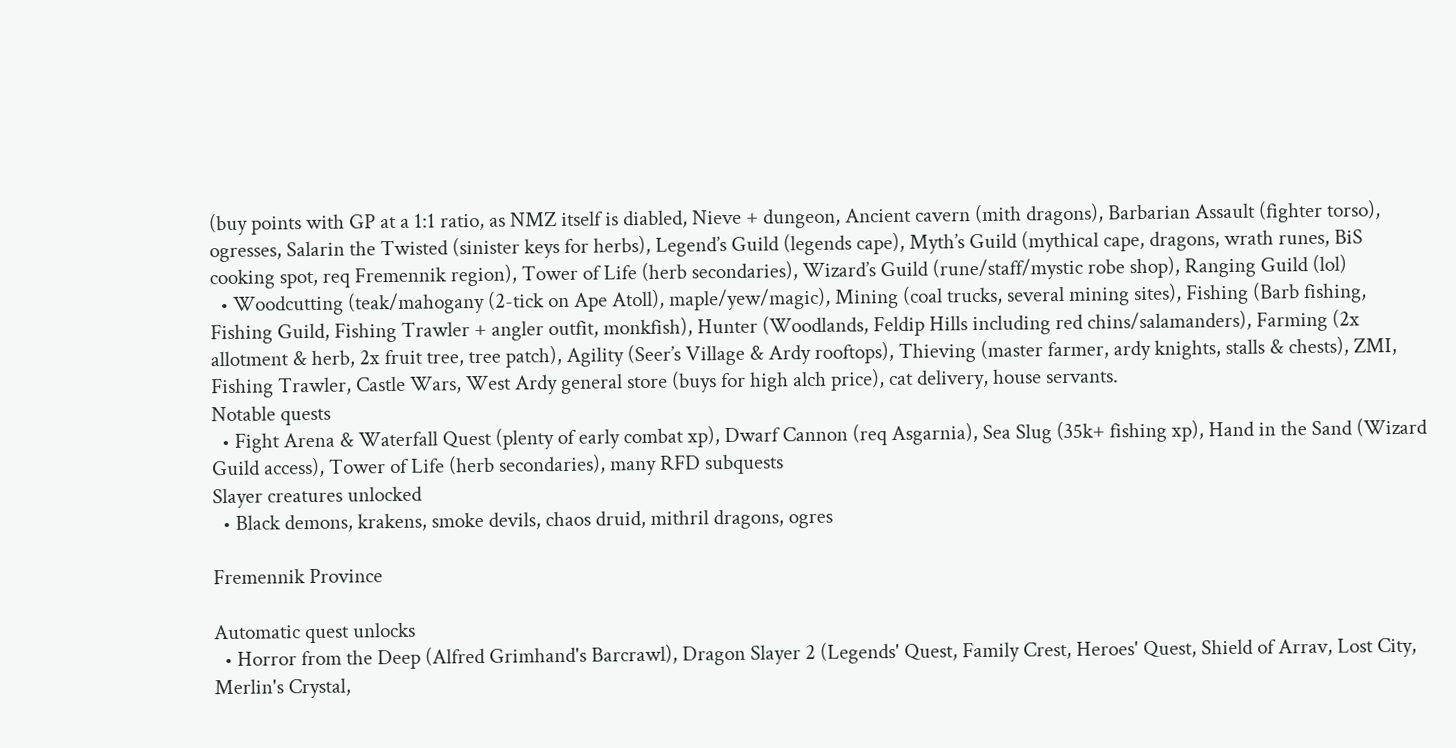(buy points with GP at a 1:1 ratio, as NMZ itself is diabled, Nieve + dungeon, Ancient cavern (mith dragons), Barbarian Assault (fighter torso), ogresses, Salarin the Twisted (sinister keys for herbs), Legend’s Guild (legends cape), Myth’s Guild (mythical cape, dragons, wrath runes, BiS cooking spot, req Fremennik region), Tower of Life (herb secondaries), Wizard’s Guild (rune/staff/mystic robe shop), Ranging Guild (lol)
  • Woodcutting (teak/mahogany (2-tick on Ape Atoll), maple/yew/magic), Mining (coal trucks, several mining sites), Fishing (Barb fishing, Fishing Guild, Fishing Trawler + angler outfit, monkfish), Hunter (Woodlands, Feldip Hills including red chins/salamanders), Farming (2x allotment & herb, 2x fruit tree, tree patch), Agility (Seer’s Village & Ardy rooftops), Thieving (master farmer, ardy knights, stalls & chests), ZMI, Fishing Trawler, Castle Wars, West Ardy general store (buys for high alch price), cat delivery, house servants.
Notable quests
  • Fight Arena & Waterfall Quest (plenty of early combat xp), Dwarf Cannon (req Asgarnia), Sea Slug (35k+ fishing xp), Hand in the Sand (Wizard Guild access), Tower of Life (herb secondaries), many RFD subquests
Slayer creatures unlocked
  • Black demons, krakens, smoke devils, chaos druid, mithril dragons, ogres

Fremennik Province

Automatic quest unlocks
  • Horror from the Deep (Alfred Grimhand's Barcrawl), Dragon Slayer 2 (Legends' Quest, Family Crest, Heroes' Quest, Shield of Arrav, Lost City, Merlin's Crystal,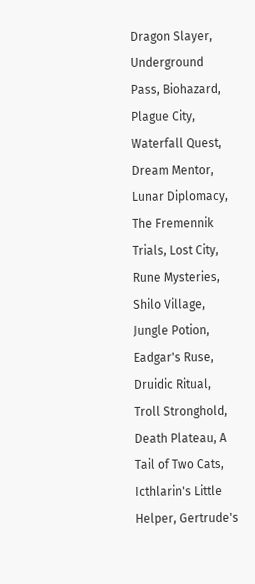Dragon Slayer, Underground Pass, Biohazard, Plague City, Waterfall Quest, Dream Mentor, Lunar Diplomacy, The Fremennik Trials, Lost City, Rune Mysteries, Shilo Village, Jungle Potion, Eadgar's Ruse, Druidic Ritual, Troll Stronghold, Death Plateau, A Tail of Two Cats, Icthlarin's Little Helper, Gertrude's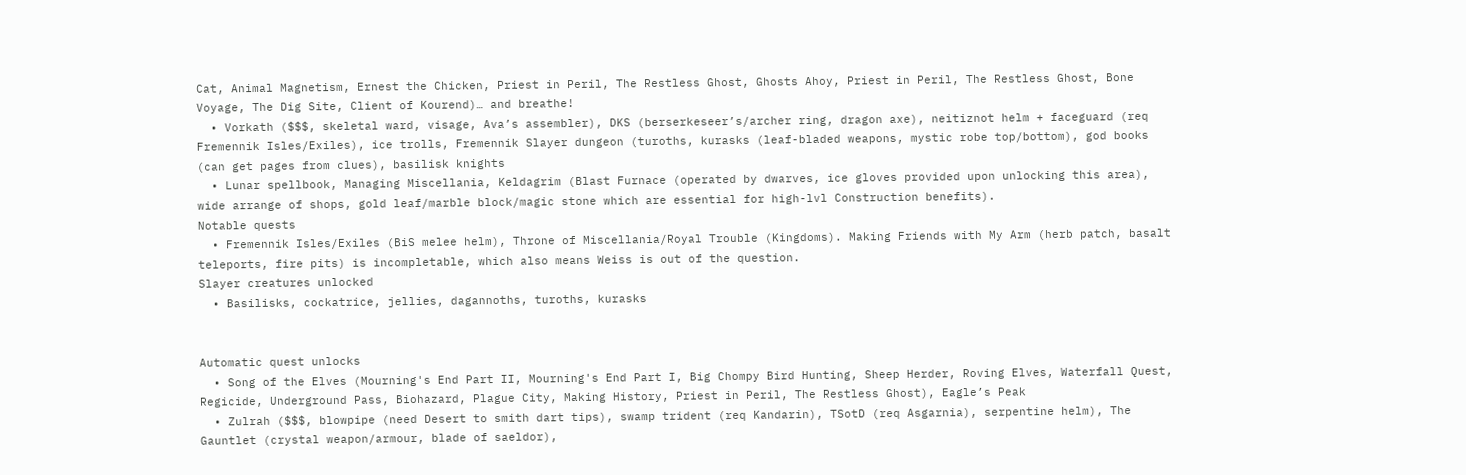Cat, Animal Magnetism, Ernest the Chicken, Priest in Peril, The Restless Ghost, Ghosts Ahoy, Priest in Peril, The Restless Ghost, Bone Voyage, The Dig Site, Client of Kourend)… and breathe!
  • Vorkath ($$$, skeletal ward, visage, Ava’s assembler), DKS (berserkeseer’s/archer ring, dragon axe), neitiznot helm + faceguard (req Fremennik Isles/Exiles), ice trolls, Fremennik Slayer dungeon (turoths, kurasks (leaf-bladed weapons, mystic robe top/bottom), god books (can get pages from clues), basilisk knights
  • Lunar spellbook, Managing Miscellania, Keldagrim (Blast Furnace (operated by dwarves, ice gloves provided upon unlocking this area), wide arrange of shops, gold leaf/marble block/magic stone which are essential for high-lvl Construction benefits).
Notable quests
  • Fremennik Isles/Exiles (BiS melee helm), Throne of Miscellania/Royal Trouble (Kingdoms). Making Friends with My Arm (herb patch, basalt teleports, fire pits) is incompletable, which also means Weiss is out of the question.
Slayer creatures unlocked
  • Basilisks, cockatrice, jellies, dagannoths, turoths, kurasks


Automatic quest unlocks
  • Song of the Elves (Mourning's End Part II, Mourning's End Part I, Big Chompy Bird Hunting, Sheep Herder, Roving Elves, Waterfall Quest, Regicide, Underground Pass, Biohazard, Plague City, Making History, Priest in Peril, The Restless Ghost), Eagle’s Peak
  • Zulrah ($$$, blowpipe (need Desert to smith dart tips), swamp trident (req Kandarin), TSotD (req Asgarnia), serpentine helm), The Gauntlet (crystal weapon/armour, blade of saeldor),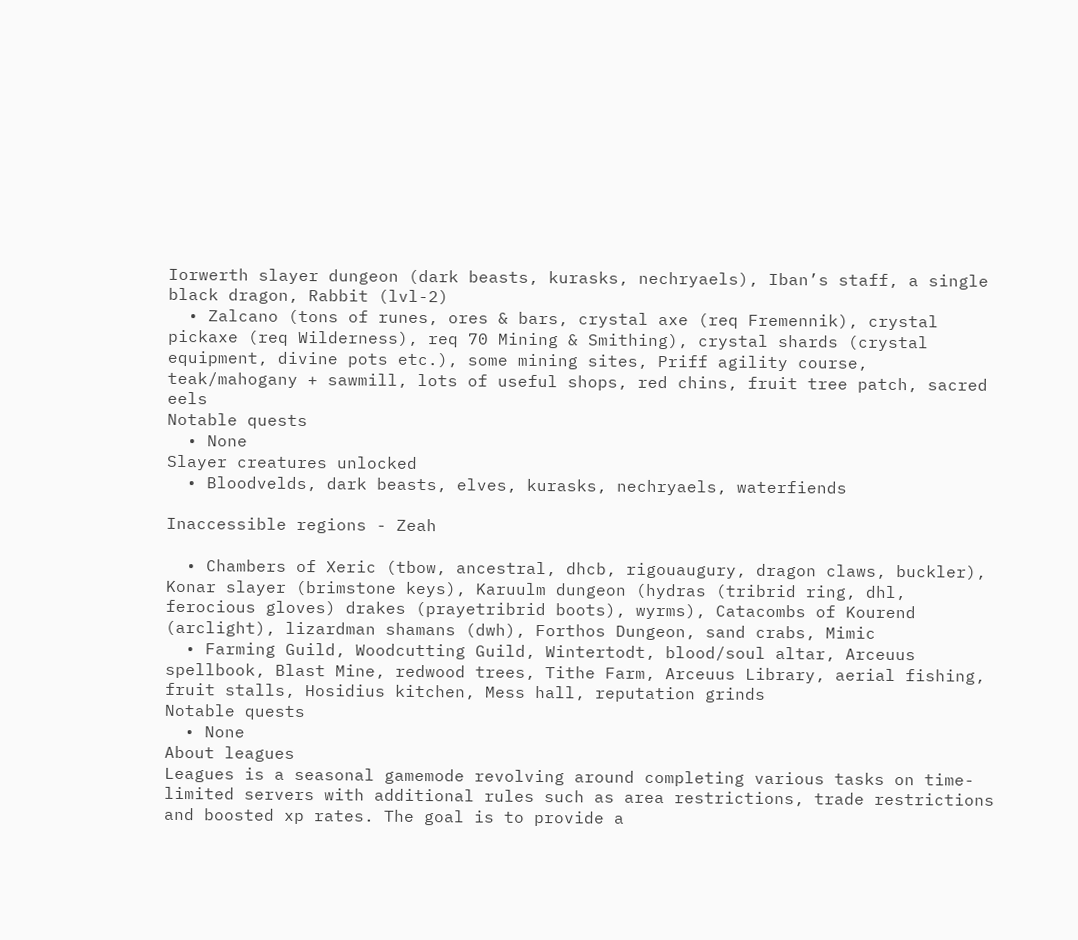Iorwerth slayer dungeon (dark beasts, kurasks, nechryaels), Iban’s staff, a single black dragon, Rabbit (lvl-2)
  • Zalcano (tons of runes, ores & bars, crystal axe (req Fremennik), crystal pickaxe (req Wilderness), req 70 Mining & Smithing), crystal shards (crystal equipment, divine pots etc.), some mining sites, Priff agility course, teak/mahogany + sawmill, lots of useful shops, red chins, fruit tree patch, sacred eels
Notable quests
  • None
Slayer creatures unlocked
  • Bloodvelds, dark beasts, elves, kurasks, nechryaels, waterfiends

Inaccessible regions - Zeah

  • Chambers of Xeric (tbow, ancestral, dhcb, rigouaugury, dragon claws, buckler), Konar slayer (brimstone keys), Karuulm dungeon (hydras (tribrid ring, dhl, ferocious gloves) drakes (prayetribrid boots), wyrms), Catacombs of Kourend (arclight), lizardman shamans (dwh), Forthos Dungeon, sand crabs, Mimic
  • Farming Guild, Woodcutting Guild, Wintertodt, blood/soul altar, Arceuus spellbook, Blast Mine, redwood trees, Tithe Farm, Arceuus Library, aerial fishing, fruit stalls, Hosidius kitchen, Mess hall, reputation grinds
Notable quests
  • None
About leagues
Leagues is a seasonal gamemode revolving around completing various tasks on time-limited servers with additional rules such as area restrictions, trade restrictions and boosted xp rates. The goal is to provide a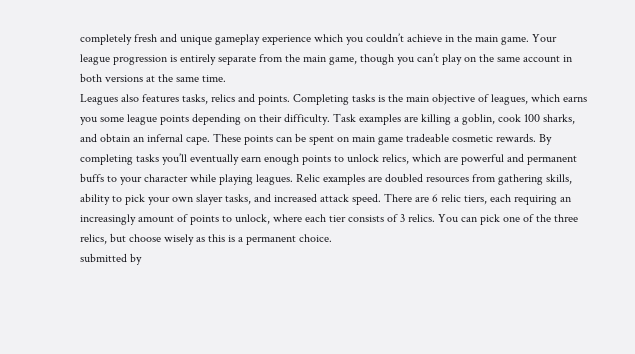completely fresh and unique gameplay experience which you couldn’t achieve in the main game. Your league progression is entirely separate from the main game, though you can’t play on the same account in both versions at the same time.
Leagues also features tasks, relics and points. Completing tasks is the main objective of leagues, which earns you some league points depending on their difficulty. Task examples are killing a goblin, cook 100 sharks, and obtain an infernal cape. These points can be spent on main game tradeable cosmetic rewards. By completing tasks you’ll eventually earn enough points to unlock relics, which are powerful and permanent buffs to your character while playing leagues. Relic examples are doubled resources from gathering skills, ability to pick your own slayer tasks, and increased attack speed. There are 6 relic tiers, each requiring an increasingly amount of points to unlock, where each tier consists of 3 relics. You can pick one of the three relics, but choose wisely as this is a permanent choice.
submitted by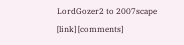LordGozer2 to 2007scape [link] [comments]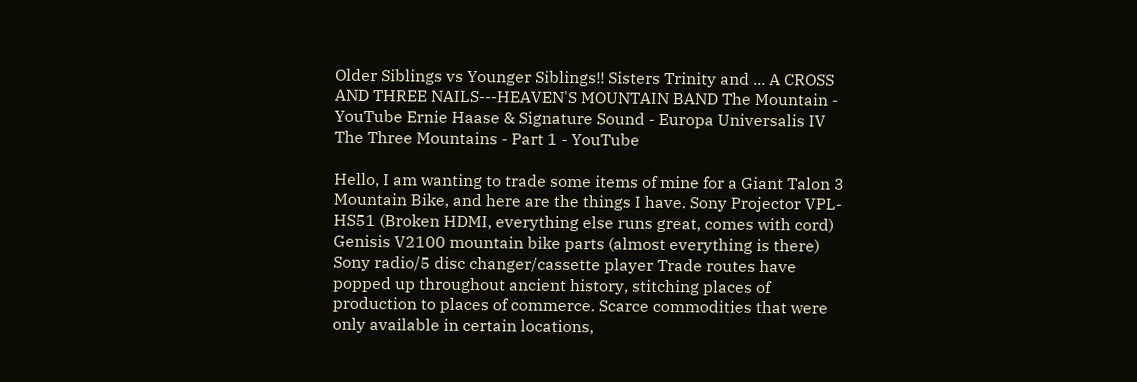Older Siblings vs Younger Siblings!! Sisters Trinity and ... A CROSS AND THREE NAILS---HEAVEN'S MOUNTAIN BAND The Mountain - YouTube Ernie Haase & Signature Sound - Europa Universalis IV  The Three Mountains - Part 1 - YouTube

Hello, I am wanting to trade some items of mine for a Giant Talon 3 Mountain Bike, and here are the things I have. Sony Projector VPL-HS51 (Broken HDMI, everything else runs great, comes with cord) Genisis V2100 mountain bike parts (almost everything is there) Sony radio/5 disc changer/cassette player Trade routes have popped up throughout ancient history, stitching places of production to places of commerce. Scarce commodities that were only available in certain locations,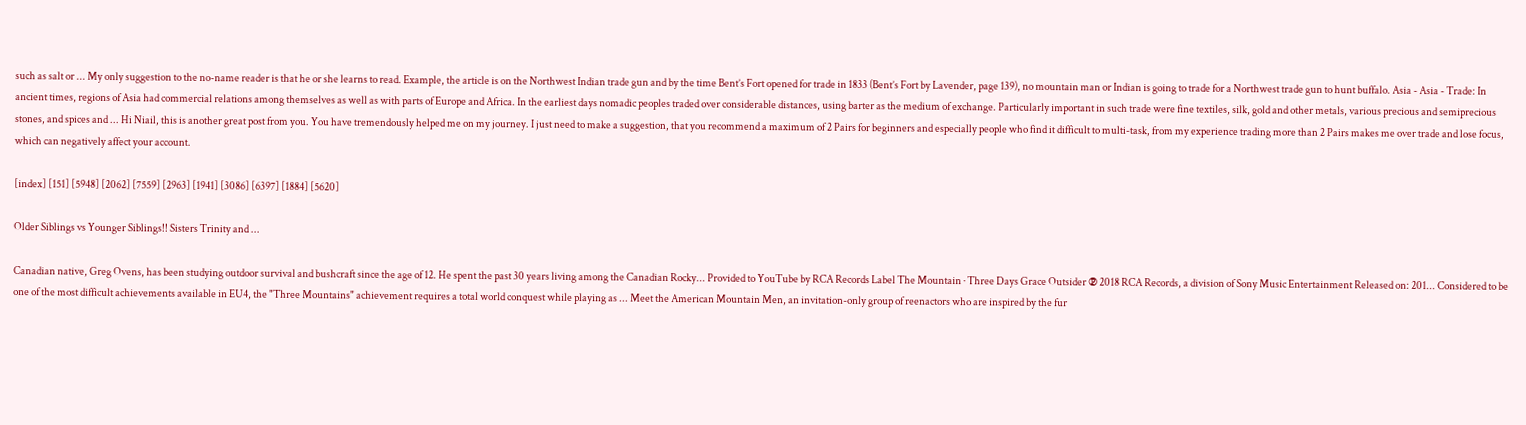such as salt or ... My only suggestion to the no-name reader is that he or she learns to read. Example, the article is on the Northwest Indian trade gun and by the time Bent’s Fort opened for trade in 1833 (Bent’s Fort by Lavender, page 139), no mountain man or Indian is going to trade for a Northwest trade gun to hunt buffalo. Asia - Asia - Trade: In ancient times, regions of Asia had commercial relations among themselves as well as with parts of Europe and Africa. In the earliest days nomadic peoples traded over considerable distances, using barter as the medium of exchange. Particularly important in such trade were fine textiles, silk, gold and other metals, various precious and semiprecious stones, and spices and ... Hi Niail, this is another great post from you. You have tremendously helped me on my journey. I just need to make a suggestion, that you recommend a maximum of 2 Pairs for beginners and especially people who find it difficult to multi-task, from my experience trading more than 2 Pairs makes me over trade and lose focus, which can negatively affect your account.

[index] [151] [5948] [2062] [7559] [2963] [1941] [3086] [6397] [1884] [5620]

Older Siblings vs Younger Siblings!! Sisters Trinity and ...

Canadian native, Greg Ovens, has been studying outdoor survival and bushcraft since the age of 12. He spent the past 30 years living among the Canadian Rocky... Provided to YouTube by RCA Records Label The Mountain · Three Days Grace Outsider ℗ 2018 RCA Records, a division of Sony Music Entertainment Released on: 201... Considered to be one of the most difficult achievements available in EU4, the "Three Mountains" achievement requires a total world conquest while playing as ... Meet the American Mountain Men, an invitation-only group of reenactors who are inspired by the fur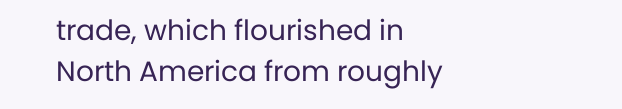trade, which flourished in North America from roughly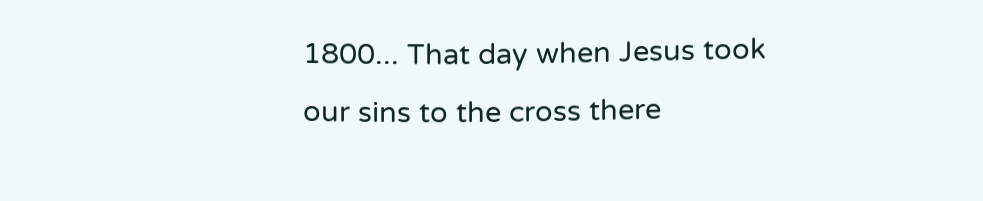1800... That day when Jesus took our sins to the cross there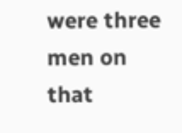were three men on that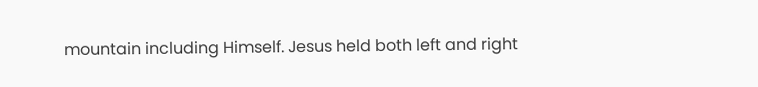mountain including Himself. Jesus held both left and right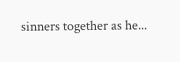sinners together as he...